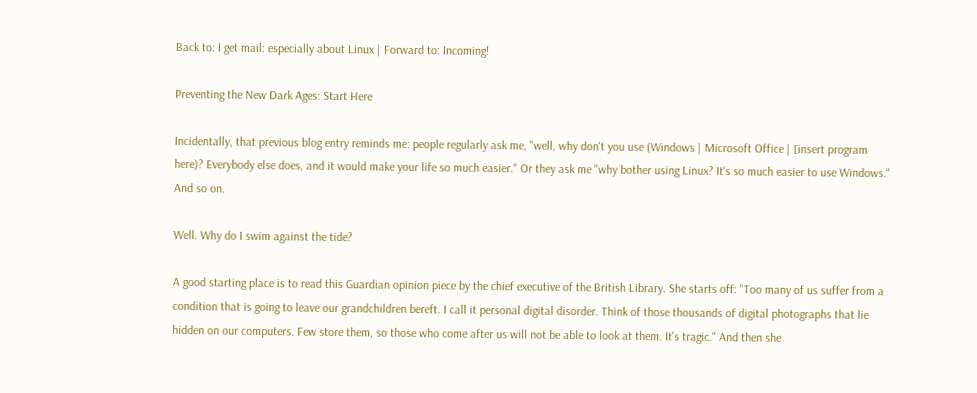Back to: I get mail: especially about Linux | Forward to: Incoming!

Preventing the New Dark Ages: Start Here

Incidentally, that previous blog entry reminds me: people regularly ask me, "well, why don't you use (Windows | Microsoft Office | [insert program here)? Everybody else does, and it would make your life so much easier." Or they ask me "why bother using Linux? It's so much easier to use Windows." And so on.

Well. Why do I swim against the tide?

A good starting place is to read this Guardian opinion piece by the chief executive of the British Library. She starts off: "Too many of us suffer from a condition that is going to leave our grandchildren bereft. I call it personal digital disorder. Think of those thousands of digital photographs that lie hidden on our computers. Few store them, so those who come after us will not be able to look at them. It's tragic." And then she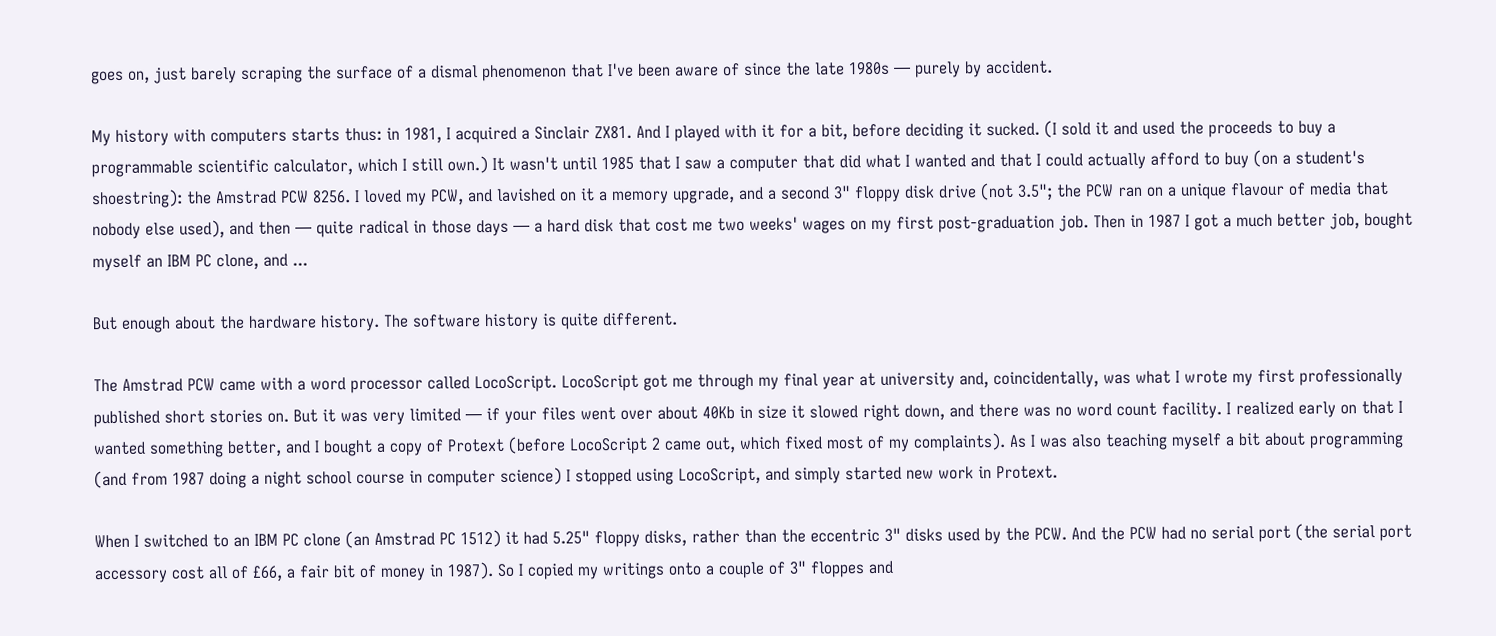goes on, just barely scraping the surface of a dismal phenomenon that I've been aware of since the late 1980s — purely by accident.

My history with computers starts thus: in 1981, I acquired a Sinclair ZX81. And I played with it for a bit, before deciding it sucked. (I sold it and used the proceeds to buy a programmable scientific calculator, which I still own.) It wasn't until 1985 that I saw a computer that did what I wanted and that I could actually afford to buy (on a student's shoestring): the Amstrad PCW 8256. I loved my PCW, and lavished on it a memory upgrade, and a second 3" floppy disk drive (not 3.5"; the PCW ran on a unique flavour of media that nobody else used), and then — quite radical in those days — a hard disk that cost me two weeks' wages on my first post-graduation job. Then in 1987 I got a much better job, bought myself an IBM PC clone, and ...

But enough about the hardware history. The software history is quite different.

The Amstrad PCW came with a word processor called LocoScript. LocoScript got me through my final year at university and, coincidentally, was what I wrote my first professionally published short stories on. But it was very limited — if your files went over about 40Kb in size it slowed right down, and there was no word count facility. I realized early on that I wanted something better, and I bought a copy of Protext (before LocoScript 2 came out, which fixed most of my complaints). As I was also teaching myself a bit about programming (and from 1987 doing a night school course in computer science) I stopped using LocoScript, and simply started new work in Protext.

When I switched to an IBM PC clone (an Amstrad PC 1512) it had 5.25" floppy disks, rather than the eccentric 3" disks used by the PCW. And the PCW had no serial port (the serial port accessory cost all of £66, a fair bit of money in 1987). So I copied my writings onto a couple of 3" floppes and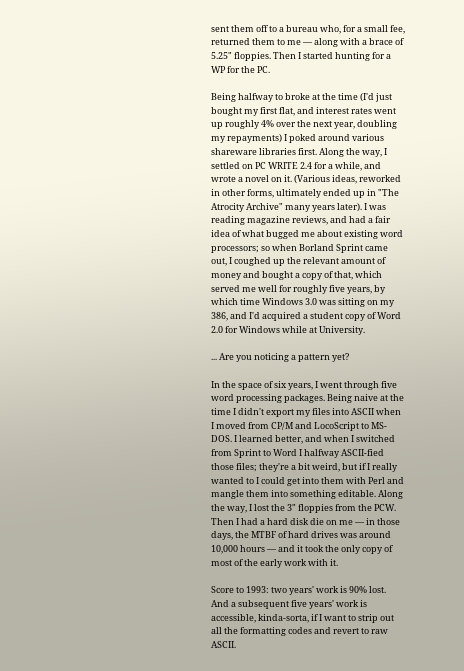sent them off to a bureau who, for a small fee, returned them to me — along with a brace of 5.25" floppies. Then I started hunting for a WP for the PC.

Being halfway to broke at the time (I'd just bought my first flat, and interest rates went up roughly 4% over the next year, doubling my repayments) I poked around various shareware libraries first. Along the way, I settled on PC WRITE 2.4 for a while, and wrote a novel on it. (Various ideas, reworked in other forms, ultimately ended up in "The Atrocity Archive" many years later). I was reading magazine reviews, and had a fair idea of what bugged me about existing word processors; so when Borland Sprint came out, I coughed up the relevant amount of money and bought a copy of that, which served me well for roughly five years, by which time Windows 3.0 was sitting on my 386, and I'd acquired a student copy of Word 2.0 for Windows while at University.

... Are you noticing a pattern yet?

In the space of six years, I went through five word processing packages. Being naive at the time I didn't export my files into ASCII when I moved from CP/M and LocoScript to MS-DOS. I learned better, and when I switched from Sprint to Word I halfway ASCII-fied those files; they're a bit weird, but if I really wanted to I could get into them with Perl and mangle them into something editable. Along the way, I lost the 3" floppies from the PCW. Then I had a hard disk die on me — in those days, the MTBF of hard drives was around 10,000 hours — and it took the only copy of most of the early work with it.

Score to 1993: two years' work is 90% lost. And a subsequent five years' work is accessible, kinda-sorta, if I want to strip out all the formatting codes and revert to raw ASCII.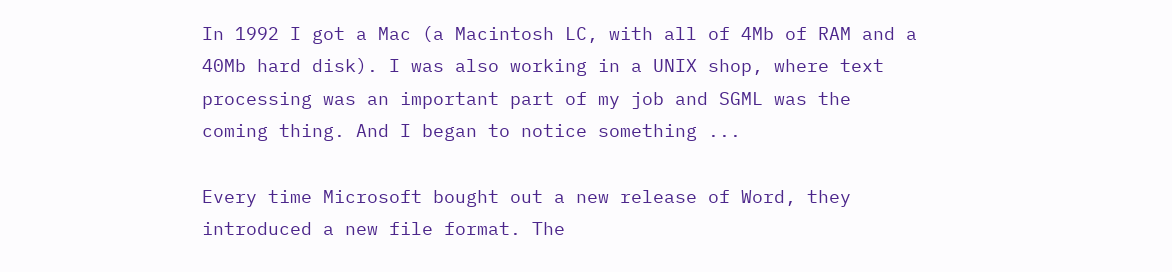In 1992 I got a Mac (a Macintosh LC, with all of 4Mb of RAM and a 40Mb hard disk). I was also working in a UNIX shop, where text processing was an important part of my job and SGML was the coming thing. And I began to notice something ...

Every time Microsoft bought out a new release of Word, they introduced a new file format. The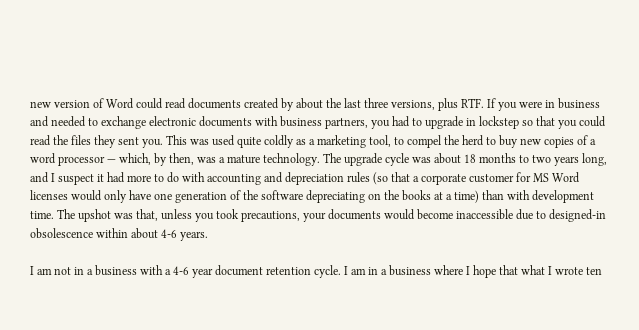new version of Word could read documents created by about the last three versions, plus RTF. If you were in business and needed to exchange electronic documents with business partners, you had to upgrade in lockstep so that you could read the files they sent you. This was used quite coldly as a marketing tool, to compel the herd to buy new copies of a word processor — which, by then, was a mature technology. The upgrade cycle was about 18 months to two years long, and I suspect it had more to do with accounting and depreciation rules (so that a corporate customer for MS Word licenses would only have one generation of the software depreciating on the books at a time) than with development time. The upshot was that, unless you took precautions, your documents would become inaccessible due to designed-in obsolescence within about 4-6 years.

I am not in a business with a 4-6 year document retention cycle. I am in a business where I hope that what I wrote ten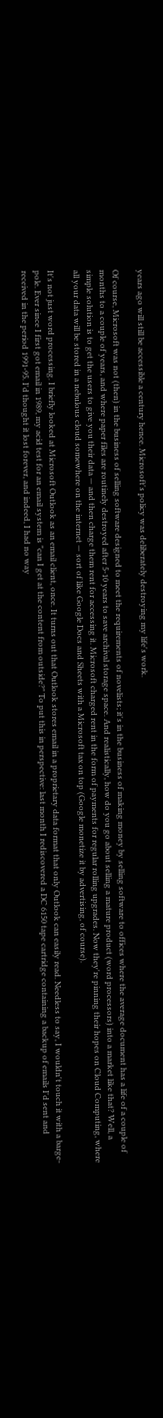years ago will still be accessible a century hence. Microsoft's policy was deliberately destroying my life's work.

Of course, Microsoft was not (then) in the business of selling software designed to meet the requirements of novelists; it's in the business of making money by selling software to offices where the average document has a life of a couple of months to a couple of years, and where paper files are routinely destroyed after 5-10 years to save archival storage space. And realistically, how do you go about selling a mature product (word processors) into a market like that? Well, a simple solution is to get the users to give you their data — and then charge them rent for accessing it. Microsoft charged rent in the form of payments for regular rolling upgrades. Now they're pinning their hopes on Cloud Computing, where all your data will be stored in a nebulous cloud somewhere on the internet — sort of like Google Docs and Sheets with a Microsoft tax on top (Google monetize it by advertising, of course).

It's not just word processing. I briefly looked at Microsoft Outlook as an email client, once. It turns out that Outlook stores email in a proprietary data format that only Outlook can easily read. Needless to say, I wouldn't touch it with a barge-pole. Ever since I first got email in 1989, my acid test for an email system is "can I get at the content from outside?" To put this in perspective: last month I rediscovered a DC 6150 tape cartridge containing a backup of emails I'd sent and received in the period 1991-95. I'd thought it lost forever, and indeed, I had no way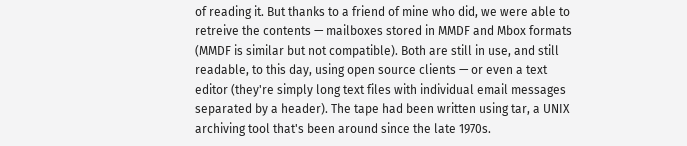of reading it. But thanks to a friend of mine who did, we were able to retreive the contents — mailboxes stored in MMDF and Mbox formats (MMDF is similar but not compatible). Both are still in use, and still readable, to this day, using open source clients — or even a text editor (they're simply long text files with individual email messages separated by a header). The tape had been written using tar, a UNIX archiving tool that's been around since the late 1970s.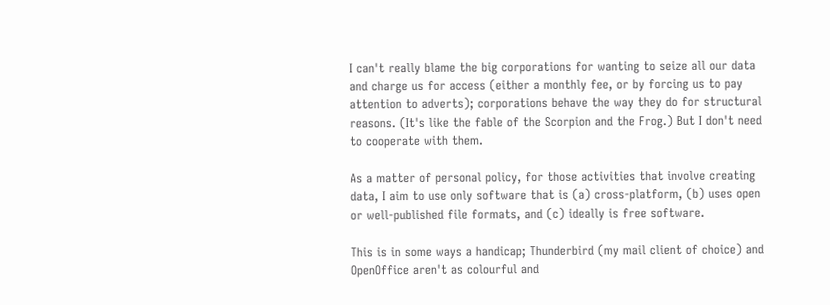I can't really blame the big corporations for wanting to seize all our data and charge us for access (either a monthly fee, or by forcing us to pay attention to adverts); corporations behave the way they do for structural reasons. (It's like the fable of the Scorpion and the Frog.) But I don't need to cooperate with them.

As a matter of personal policy, for those activities that involve creating data, I aim to use only software that is (a) cross-platform, (b) uses open or well-published file formats, and (c) ideally is free software.

This is in some ways a handicap; Thunderbird (my mail client of choice) and OpenOffice aren't as colourful and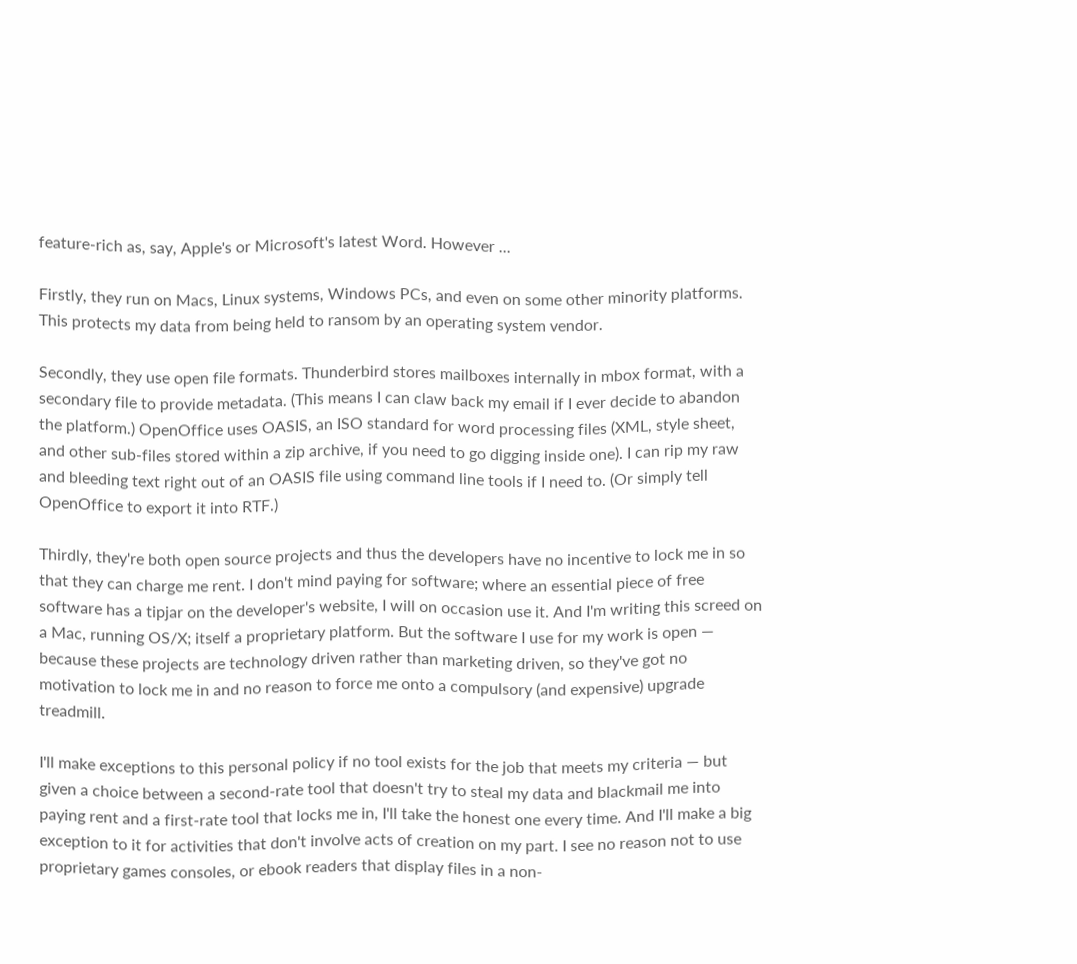feature-rich as, say, Apple's or Microsoft's latest Word. However ...

Firstly, they run on Macs, Linux systems, Windows PCs, and even on some other minority platforms. This protects my data from being held to ransom by an operating system vendor.

Secondly, they use open file formats. Thunderbird stores mailboxes internally in mbox format, with a secondary file to provide metadata. (This means I can claw back my email if I ever decide to abandon the platform.) OpenOffice uses OASIS, an ISO standard for word processing files (XML, style sheet, and other sub-files stored within a zip archive, if you need to go digging inside one). I can rip my raw and bleeding text right out of an OASIS file using command line tools if I need to. (Or simply tell OpenOffice to export it into RTF.)

Thirdly, they're both open source projects and thus the developers have no incentive to lock me in so that they can charge me rent. I don't mind paying for software; where an essential piece of free software has a tipjar on the developer's website, I will on occasion use it. And I'm writing this screed on a Mac, running OS/X; itself a proprietary platform. But the software I use for my work is open — because these projects are technology driven rather than marketing driven, so they've got no motivation to lock me in and no reason to force me onto a compulsory (and expensive) upgrade treadmill.

I'll make exceptions to this personal policy if no tool exists for the job that meets my criteria — but given a choice between a second-rate tool that doesn't try to steal my data and blackmail me into paying rent and a first-rate tool that locks me in, I'll take the honest one every time. And I'll make a big exception to it for activities that don't involve acts of creation on my part. I see no reason not to use proprietary games consoles, or ebook readers that display files in a non-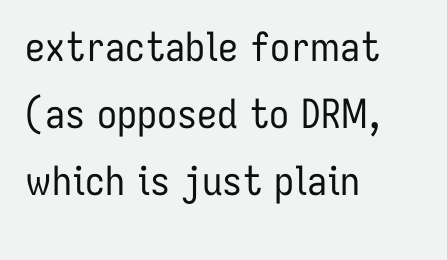extractable format (as opposed to DRM, which is just plain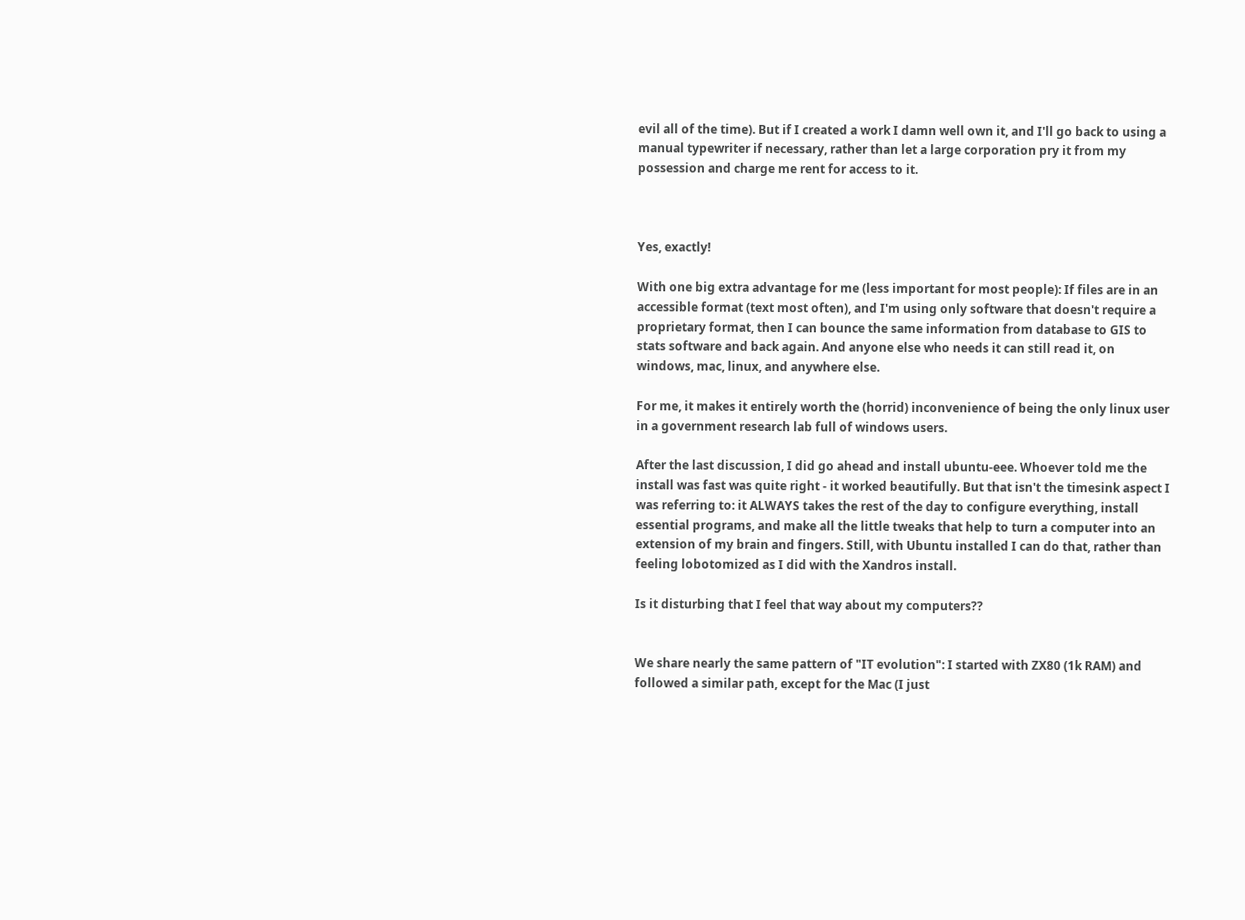evil all of the time). But if I created a work I damn well own it, and I'll go back to using a manual typewriter if necessary, rather than let a large corporation pry it from my possession and charge me rent for access to it.



Yes, exactly!

With one big extra advantage for me (less important for most people): If files are in an accessible format (text most often), and I'm using only software that doesn't require a proprietary format, then I can bounce the same information from database to GIS to stats software and back again. And anyone else who needs it can still read it, on windows, mac, linux, and anywhere else.

For me, it makes it entirely worth the (horrid) inconvenience of being the only linux user in a government research lab full of windows users.

After the last discussion, I did go ahead and install ubuntu-eee. Whoever told me the install was fast was quite right - it worked beautifully. But that isn't the timesink aspect I was referring to: it ALWAYS takes the rest of the day to configure everything, install essential programs, and make all the little tweaks that help to turn a computer into an extension of my brain and fingers. Still, with Ubuntu installed I can do that, rather than feeling lobotomized as I did with the Xandros install.

Is it disturbing that I feel that way about my computers??


We share nearly the same pattern of "IT evolution": I started with ZX80 (1k RAM) and followed a similar path, except for the Mac (I just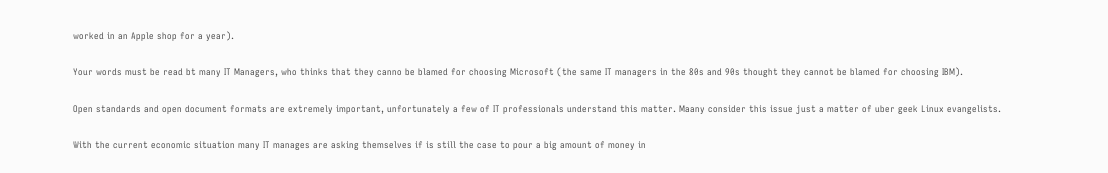worked in an Apple shop for a year).

Your words must be read bt many IT Managers, who thinks that they canno be blamed for choosing Microsoft (the same IT managers in the 80s and 90s thought they cannot be blamed for choosing IBM).

Open standards and open document formats are extremely important, unfortunately a few of IT professionals understand this matter. Maany consider this issue just a matter of uber geek Linux evangelists.

With the current economic situation many IT manages are asking themselves if is still the case to pour a big amount of money in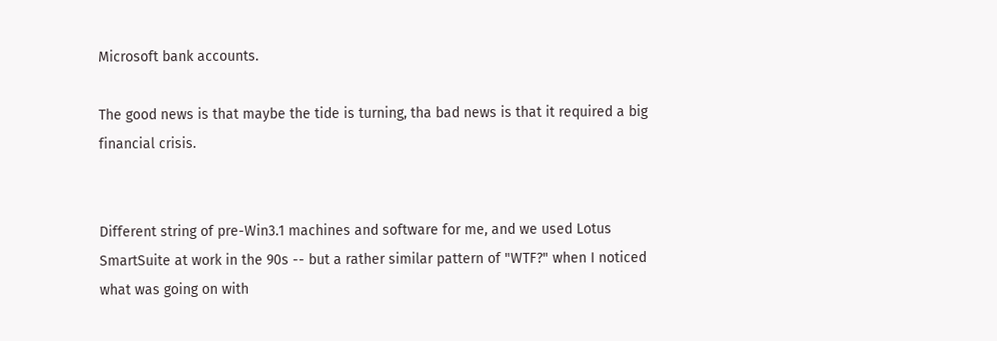Microsoft bank accounts.

The good news is that maybe the tide is turning, tha bad news is that it required a big financial crisis.


Different string of pre-Win3.1 machines and software for me, and we used Lotus SmartSuite at work in the 90s -- but a rather similar pattern of "WTF?" when I noticed what was going on with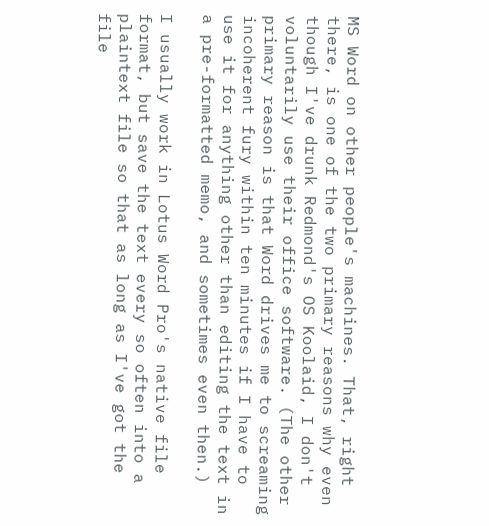MS Word on other people's machines. That, right there, is one of the two primary reasons why even though I've drunk Redmond's OS Koolaid, I don't voluntarily use their office software. (The other primary reason is that Word drives me to screaming incoherent fury within ten minutes if I have to use it for anything other than editing the text in a pre-formatted memo, and sometimes even then.)

I usually work in Lotus Word Pro's native file format, but save the text every so often into a plaintext file so that as long as I've got the file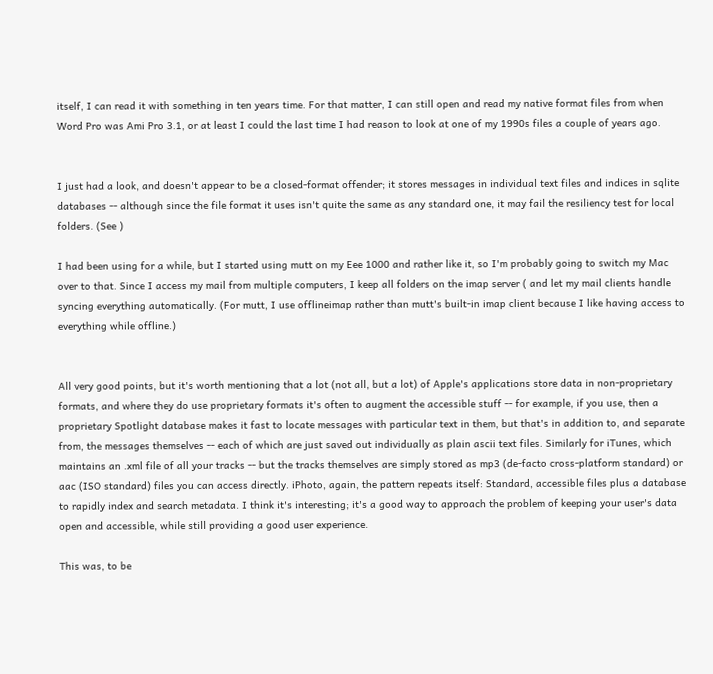itself, I can read it with something in ten years time. For that matter, I can still open and read my native format files from when Word Pro was Ami Pro 3.1, or at least I could the last time I had reason to look at one of my 1990s files a couple of years ago.


I just had a look, and doesn't appear to be a closed-format offender; it stores messages in individual text files and indices in sqlite databases -- although since the file format it uses isn't quite the same as any standard one, it may fail the resiliency test for local folders. (See )

I had been using for a while, but I started using mutt on my Eee 1000 and rather like it, so I'm probably going to switch my Mac over to that. Since I access my mail from multiple computers, I keep all folders on the imap server ( and let my mail clients handle syncing everything automatically. (For mutt, I use offlineimap rather than mutt's built-in imap client because I like having access to everything while offline.)


All very good points, but it's worth mentioning that a lot (not all, but a lot) of Apple's applications store data in non-proprietary formats, and where they do use proprietary formats it's often to augment the accessible stuff -- for example, if you use, then a proprietary Spotlight database makes it fast to locate messages with particular text in them, but that's in addition to, and separate from, the messages themselves -- each of which are just saved out individually as plain ascii text files. Similarly for iTunes, which maintains an .xml file of all your tracks -- but the tracks themselves are simply stored as mp3 (de-facto cross-platform standard) or aac (ISO standard) files you can access directly. iPhoto, again, the pattern repeats itself: Standard, accessible files plus a database to rapidly index and search metadata. I think it's interesting; it's a good way to approach the problem of keeping your user's data open and accessible, while still providing a good user experience.

This was, to be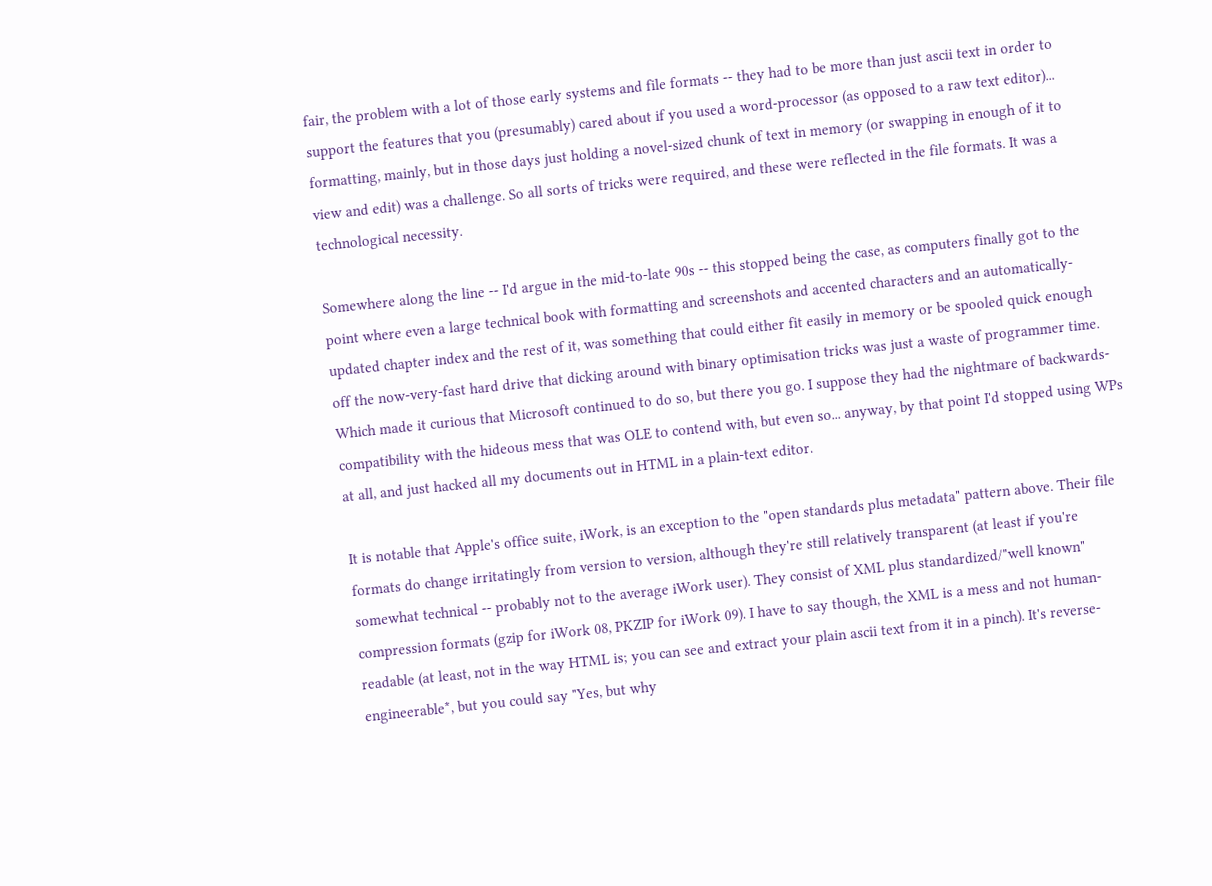fair, the problem with a lot of those early systems and file formats -- they had to be more than just ascii text in order to support the features that you (presumably) cared about if you used a word-processor (as opposed to a raw text editor)... formatting, mainly, but in those days just holding a novel-sized chunk of text in memory (or swapping in enough of it to view and edit) was a challenge. So all sorts of tricks were required, and these were reflected in the file formats. It was a technological necessity.

Somewhere along the line -- I'd argue in the mid-to-late 90s -- this stopped being the case, as computers finally got to the point where even a large technical book with formatting and screenshots and accented characters and an automatically-updated chapter index and the rest of it, was something that could either fit easily in memory or be spooled quick enough off the now-very-fast hard drive that dicking around with binary optimisation tricks was just a waste of programmer time. Which made it curious that Microsoft continued to do so, but there you go. I suppose they had the nightmare of backwards-compatibility with the hideous mess that was OLE to contend with, but even so... anyway, by that point I'd stopped using WPs at all, and just hacked all my documents out in HTML in a plain-text editor.

It is notable that Apple's office suite, iWork, is an exception to the "open standards plus metadata" pattern above. Their file formats do change irritatingly from version to version, although they're still relatively transparent (at least if you're somewhat technical -- probably not to the average iWork user). They consist of XML plus standardized/"well known" compression formats (gzip for iWork 08, PKZIP for iWork 09). I have to say though, the XML is a mess and not human-readable (at least, not in the way HTML is; you can see and extract your plain ascii text from it in a pinch). It's reverse-engineerable*, but you could say "Yes, but why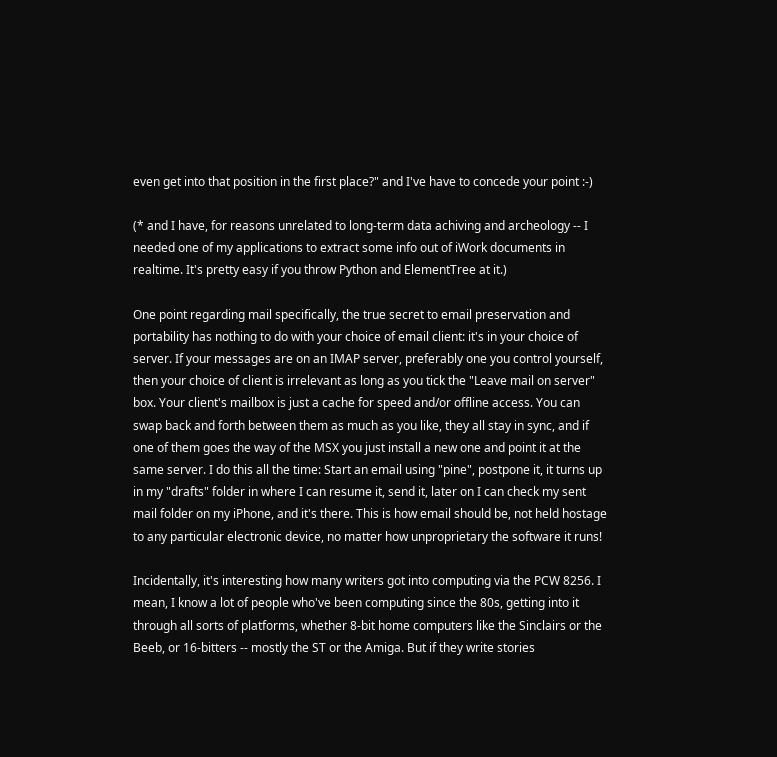even get into that position in the first place?" and I've have to concede your point :-)

(* and I have, for reasons unrelated to long-term data achiving and archeology -- I needed one of my applications to extract some info out of iWork documents in realtime. It's pretty easy if you throw Python and ElementTree at it.)

One point regarding mail specifically, the true secret to email preservation and portability has nothing to do with your choice of email client: it's in your choice of server. If your messages are on an IMAP server, preferably one you control yourself, then your choice of client is irrelevant as long as you tick the "Leave mail on server" box. Your client's mailbox is just a cache for speed and/or offline access. You can swap back and forth between them as much as you like, they all stay in sync, and if one of them goes the way of the MSX you just install a new one and point it at the same server. I do this all the time: Start an email using "pine", postpone it, it turns up in my "drafts" folder in where I can resume it, send it, later on I can check my sent mail folder on my iPhone, and it's there. This is how email should be, not held hostage to any particular electronic device, no matter how unproprietary the software it runs!

Incidentally, it's interesting how many writers got into computing via the PCW 8256. I mean, I know a lot of people who've been computing since the 80s, getting into it through all sorts of platforms, whether 8-bit home computers like the Sinclairs or the Beeb, or 16-bitters -- mostly the ST or the Amiga. But if they write stories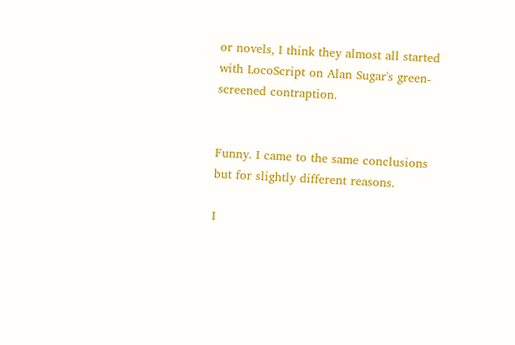or novels, I think they almost all started with LocoScript on Alan Sugar's green-screened contraption.


Funny. I came to the same conclusions but for slightly different reasons.

I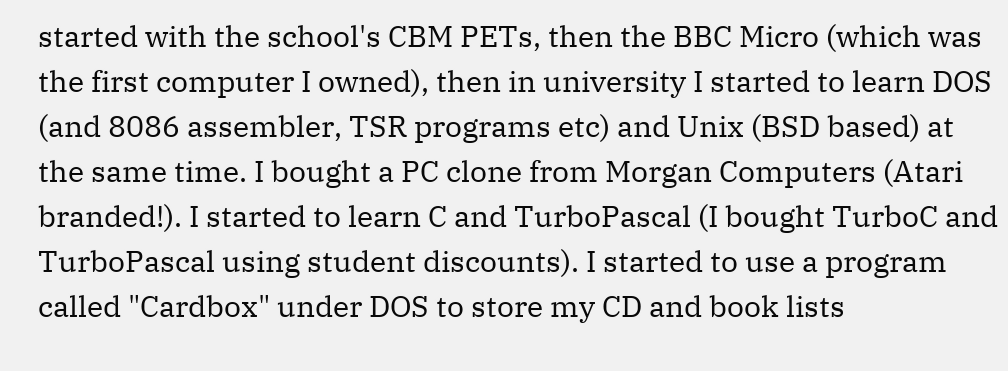started with the school's CBM PETs, then the BBC Micro (which was the first computer I owned), then in university I started to learn DOS (and 8086 assembler, TSR programs etc) and Unix (BSD based) at the same time. I bought a PC clone from Morgan Computers (Atari branded!). I started to learn C and TurboPascal (I bought TurboC and TurboPascal using student discounts). I started to use a program called "Cardbox" under DOS to store my CD and book lists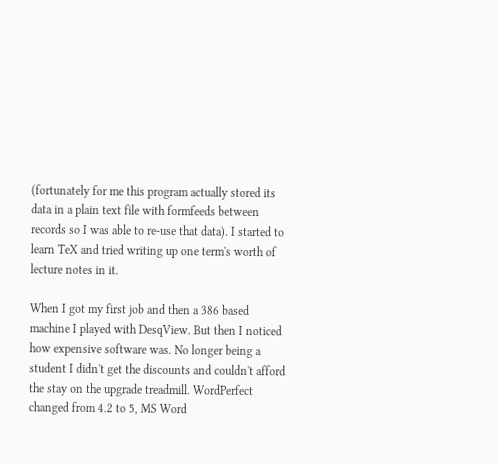(fortunately for me this program actually stored its data in a plain text file with formfeeds between records so I was able to re-use that data). I started to learn TeX and tried writing up one term's worth of lecture notes in it.

When I got my first job and then a 386 based machine I played with DesqView. But then I noticed how expensive software was. No longer being a student I didn't get the discounts and couldn't afford the stay on the upgrade treadmill. WordPerfect changed from 4.2 to 5, MS Word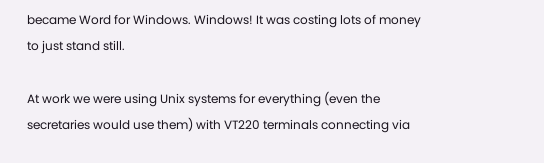became Word for Windows. Windows! It was costing lots of money to just stand still.

At work we were using Unix systems for everything (even the secretaries would use them) with VT220 terminals connecting via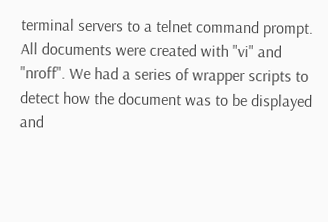terminal servers to a telnet command prompt. All documents were created with "vi" and "nroff". We had a series of wrapper scripts to detect how the document was to be displayed and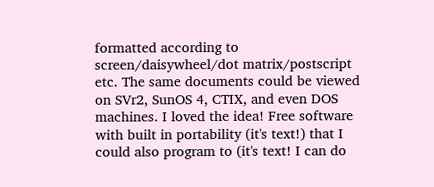formatted according to screen/daisywheel/dot matrix/postscript etc. The same documents could be viewed on SVr2, SunOS 4, CTIX, and even DOS machines. I loved the idea! Free software with built in portability (it's text!) that I could also program to (it's text! I can do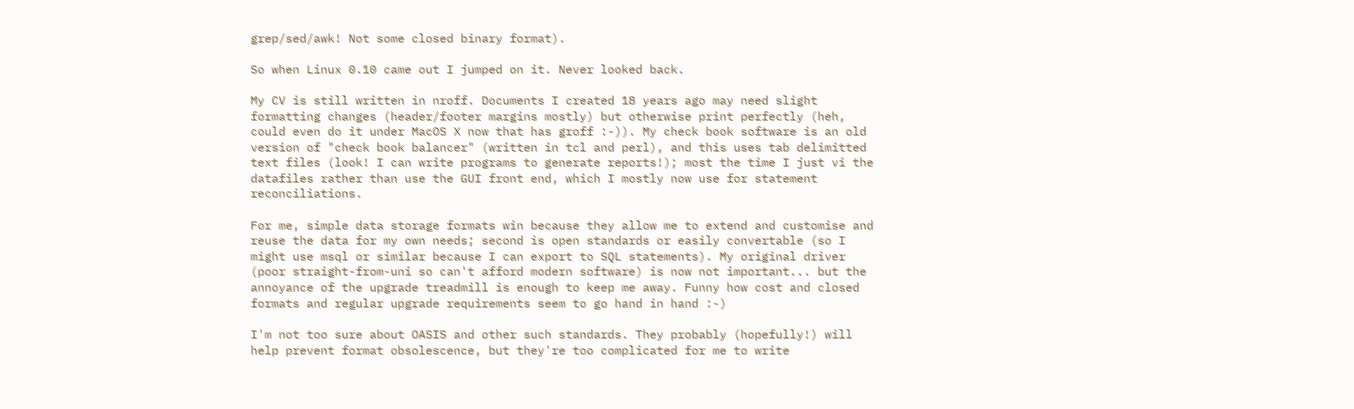grep/sed/awk! Not some closed binary format).

So when Linux 0.10 came out I jumped on it. Never looked back.

My CV is still written in nroff. Documents I created 18 years ago may need slight formatting changes (header/footer margins mostly) but otherwise print perfectly (heh, could even do it under MacOS X now that has groff :-)). My check book software is an old version of "check book balancer" (written in tcl and perl), and this uses tab delimitted text files (look! I can write programs to generate reports!); most the time I just vi the datafiles rather than use the GUI front end, which I mostly now use for statement reconciliations.

For me, simple data storage formats win because they allow me to extend and customise and reuse the data for my own needs; second is open standards or easily convertable (so I might use msql or similar because I can export to SQL statements). My original driver (poor straight-from-uni so can't afford modern software) is now not important... but the annoyance of the upgrade treadmill is enough to keep me away. Funny how cost and closed formats and regular upgrade requirements seem to go hand in hand :-)

I'm not too sure about OASIS and other such standards. They probably (hopefully!) will help prevent format obsolescence, but they're too complicated for me to write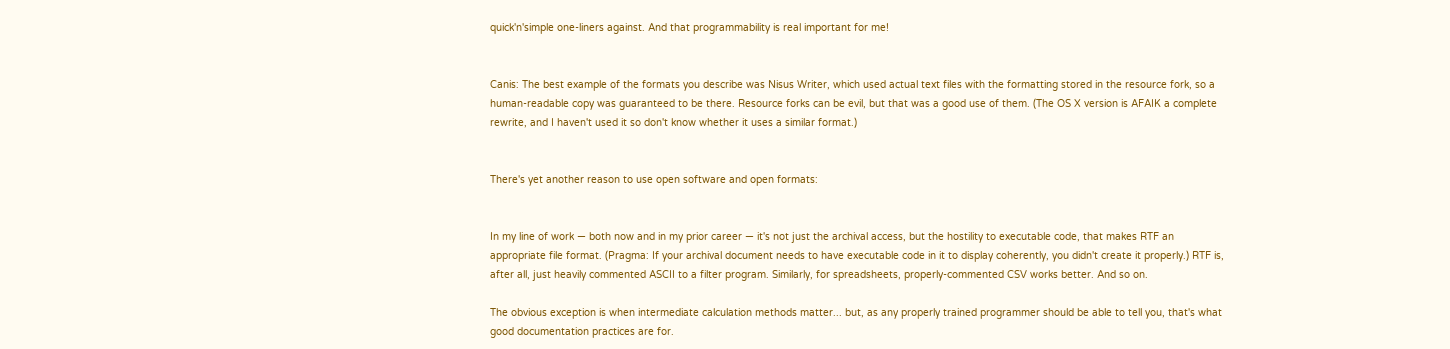quick'n'simple one-liners against. And that programmability is real important for me!


Canis: The best example of the formats you describe was Nisus Writer, which used actual text files with the formatting stored in the resource fork, so a human-readable copy was guaranteed to be there. Resource forks can be evil, but that was a good use of them. (The OS X version is AFAIK a complete rewrite, and I haven't used it so don't know whether it uses a similar format.)


There's yet another reason to use open software and open formats:


In my line of work — both now and in my prior career — it's not just the archival access, but the hostility to executable code, that makes RTF an appropriate file format. (Pragma: If your archival document needs to have executable code in it to display coherently, you didn't create it properly.) RTF is, after all, just heavily commented ASCII to a filter program. Similarly, for spreadsheets, properly-commented CSV works better. And so on.

The obvious exception is when intermediate calculation methods matter... but, as any properly trained programmer should be able to tell you, that's what good documentation practices are for.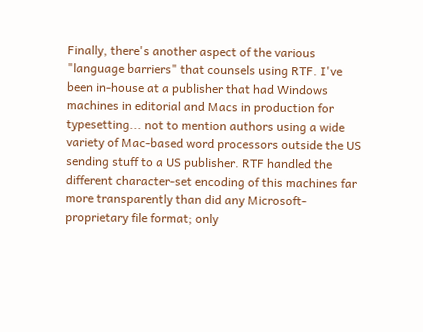Finally, there's another aspect of the various "language barriers" that counsels using RTF. I've been in-house at a publisher that had Windows machines in editorial and Macs in production for typesetting... not to mention authors using a wide variety of Mac-based word processors outside the US sending stuff to a US publisher. RTF handled the different character-set encoding of this machines far more transparently than did any Microsoft-proprietary file format; only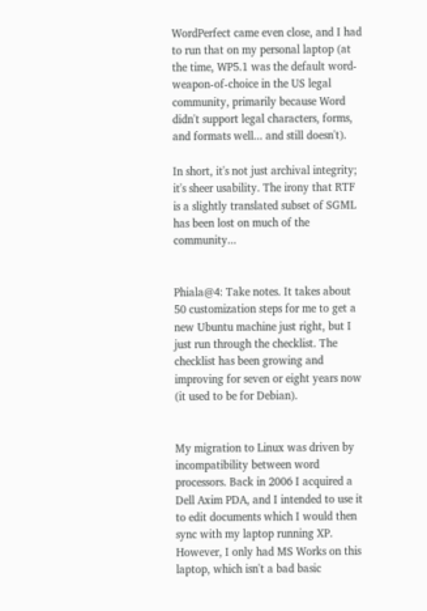WordPerfect came even close, and I had to run that on my personal laptop (at the time, WP5.1 was the default word-weapon-of-choice in the US legal community, primarily because Word didn't support legal characters, forms, and formats well... and still doesn't).

In short, it's not just archival integrity; it's sheer usability. The irony that RTF is a slightly translated subset of SGML has been lost on much of the community...


Phiala@4: Take notes. It takes about 50 customization steps for me to get a new Ubuntu machine just right, but I just run through the checklist. The checklist has been growing and improving for seven or eight years now (it used to be for Debian).


My migration to Linux was driven by incompatibility between word processors. Back in 2006 I acquired a Dell Axim PDA, and I intended to use it to edit documents which I would then sync with my laptop running XP. However, I only had MS Works on this laptop, which isn't a bad basic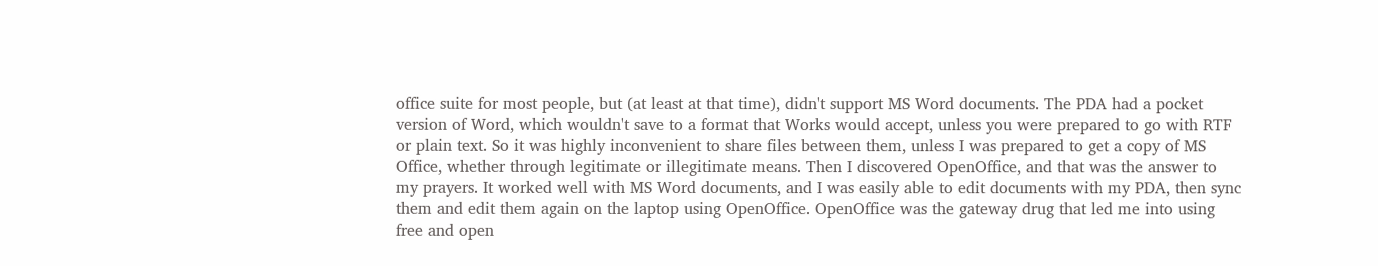office suite for most people, but (at least at that time), didn't support MS Word documents. The PDA had a pocket version of Word, which wouldn't save to a format that Works would accept, unless you were prepared to go with RTF or plain text. So it was highly inconvenient to share files between them, unless I was prepared to get a copy of MS Office, whether through legitimate or illegitimate means. Then I discovered OpenOffice, and that was the answer to my prayers. It worked well with MS Word documents, and I was easily able to edit documents with my PDA, then sync them and edit them again on the laptop using OpenOffice. OpenOffice was the gateway drug that led me into using free and open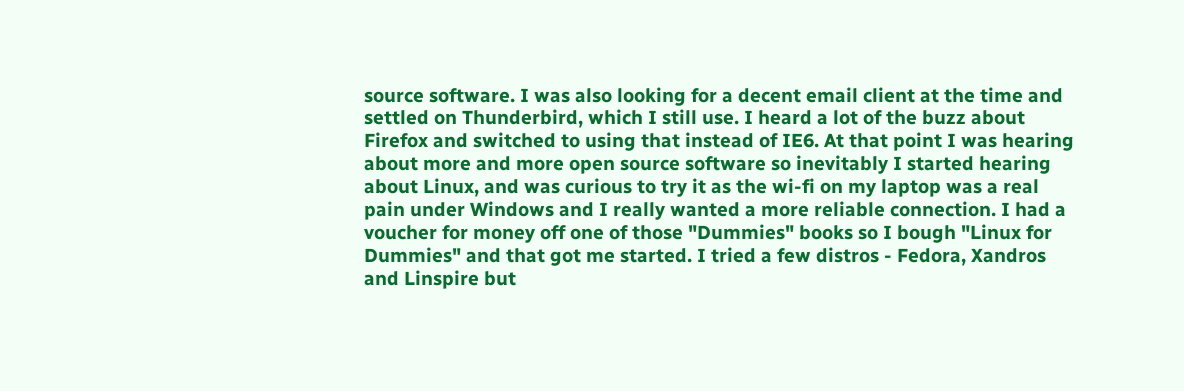source software. I was also looking for a decent email client at the time and settled on Thunderbird, which I still use. I heard a lot of the buzz about Firefox and switched to using that instead of IE6. At that point I was hearing about more and more open source software so inevitably I started hearing about Linux, and was curious to try it as the wi-fi on my laptop was a real pain under Windows and I really wanted a more reliable connection. I had a voucher for money off one of those "Dummies" books so I bough "Linux for Dummies" and that got me started. I tried a few distros - Fedora, Xandros and Linspire but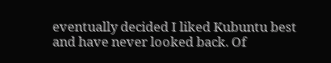eventually decided I liked Kubuntu best and have never looked back. Of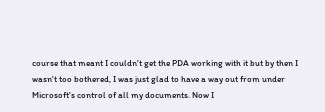course that meant I couldn't get the PDA working with it but by then I wasn't too bothered, I was just glad to have a way out from under Microsoft's control of all my documents. Now I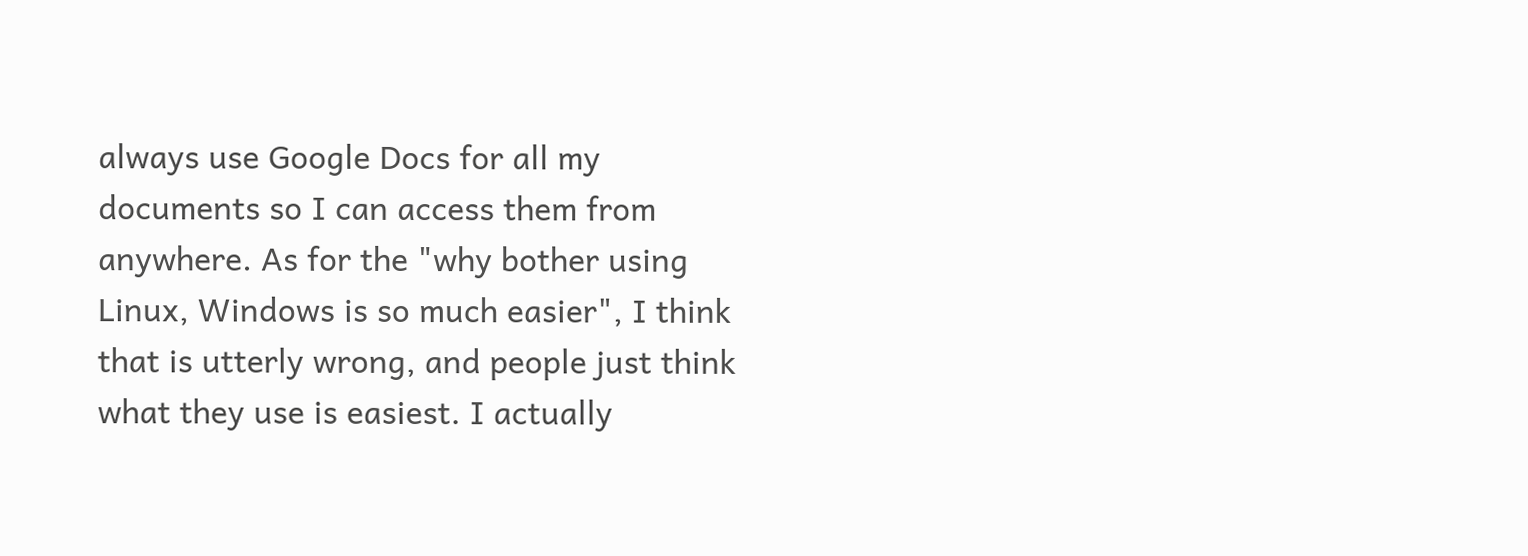always use Google Docs for all my documents so I can access them from anywhere. As for the "why bother using Linux, Windows is so much easier", I think that is utterly wrong, and people just think what they use is easiest. I actually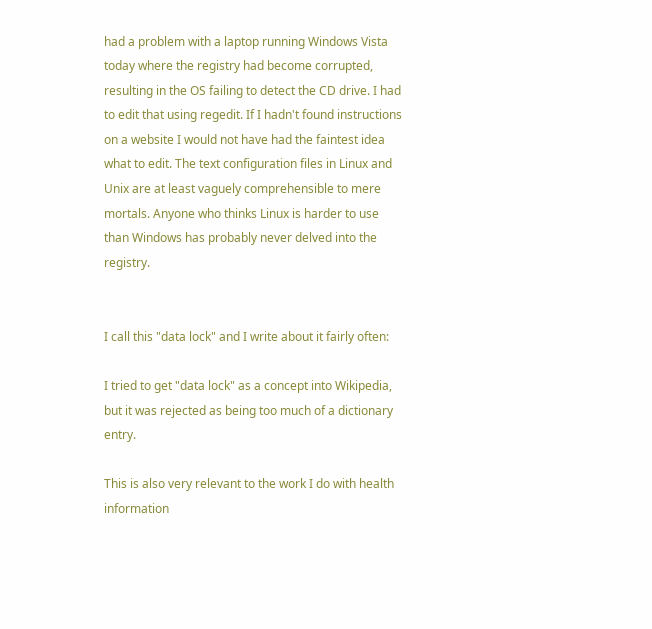had a problem with a laptop running Windows Vista today where the registry had become corrupted, resulting in the OS failing to detect the CD drive. I had to edit that using regedit. If I hadn't found instructions on a website I would not have had the faintest idea what to edit. The text configuration files in Linux and Unix are at least vaguely comprehensible to mere mortals. Anyone who thinks Linux is harder to use than Windows has probably never delved into the registry.


I call this "data lock" and I write about it fairly often:

I tried to get "data lock" as a concept into Wikipedia, but it was rejected as being too much of a dictionary entry.

This is also very relevant to the work I do with health information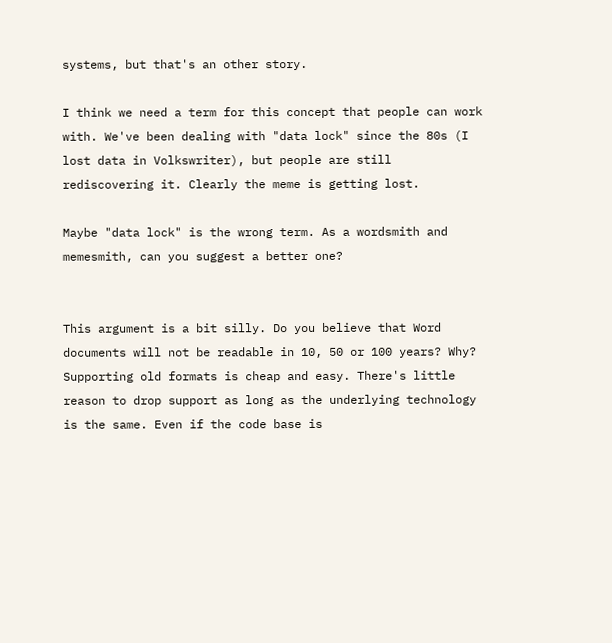systems, but that's an other story.

I think we need a term for this concept that people can work with. We've been dealing with "data lock" since the 80s (I lost data in Volkswriter), but people are still rediscovering it. Clearly the meme is getting lost.

Maybe "data lock" is the wrong term. As a wordsmith and memesmith, can you suggest a better one?


This argument is a bit silly. Do you believe that Word documents will not be readable in 10, 50 or 100 years? Why? Supporting old formats is cheap and easy. There's little reason to drop support as long as the underlying technology is the same. Even if the code base is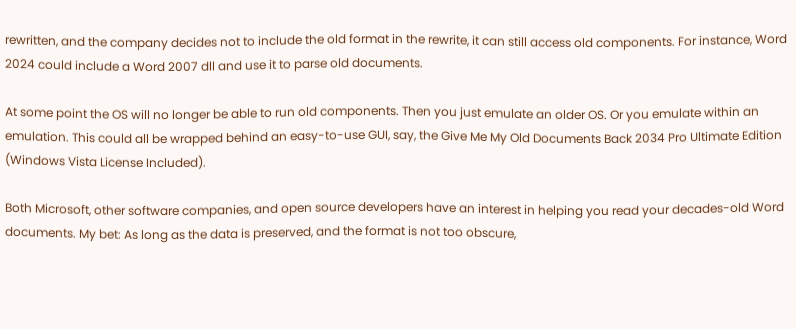rewritten, and the company decides not to include the old format in the rewrite, it can still access old components. For instance, Word 2024 could include a Word 2007 dll and use it to parse old documents.

At some point the OS will no longer be able to run old components. Then you just emulate an older OS. Or you emulate within an emulation. This could all be wrapped behind an easy-to-use GUI, say, the Give Me My Old Documents Back 2034 Pro Ultimate Edition (Windows Vista License Included).

Both Microsoft, other software companies, and open source developers have an interest in helping you read your decades-old Word documents. My bet: As long as the data is preserved, and the format is not too obscure,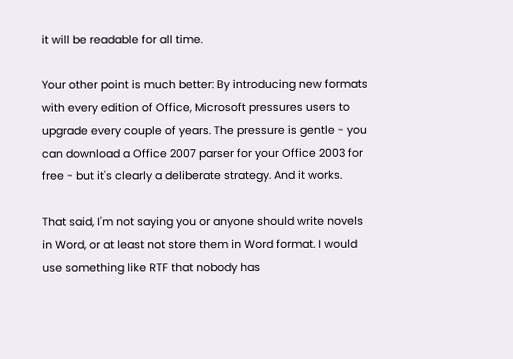it will be readable for all time.

Your other point is much better: By introducing new formats with every edition of Office, Microsoft pressures users to upgrade every couple of years. The pressure is gentle - you can download a Office 2007 parser for your Office 2003 for free - but it's clearly a deliberate strategy. And it works.

That said, I'm not saying you or anyone should write novels in Word, or at least not store them in Word format. I would use something like RTF that nobody has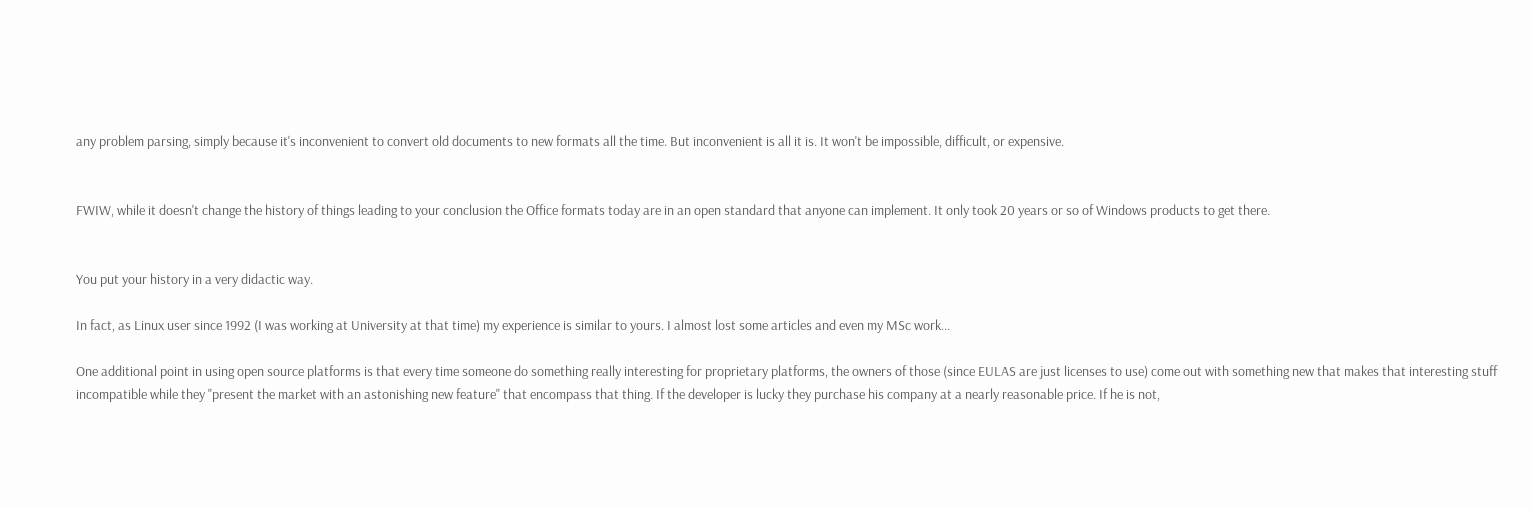any problem parsing, simply because it's inconvenient to convert old documents to new formats all the time. But inconvenient is all it is. It won't be impossible, difficult, or expensive.


FWIW, while it doesn't change the history of things leading to your conclusion the Office formats today are in an open standard that anyone can implement. It only took 20 years or so of Windows products to get there.


You put your history in a very didactic way.

In fact, as Linux user since 1992 (I was working at University at that time) my experience is similar to yours. I almost lost some articles and even my MSc work...

One additional point in using open source platforms is that every time someone do something really interesting for proprietary platforms, the owners of those (since EULAS are just licenses to use) come out with something new that makes that interesting stuff incompatible while they "present the market with an astonishing new feature" that encompass that thing. If the developer is lucky they purchase his company at a nearly reasonable price. If he is not,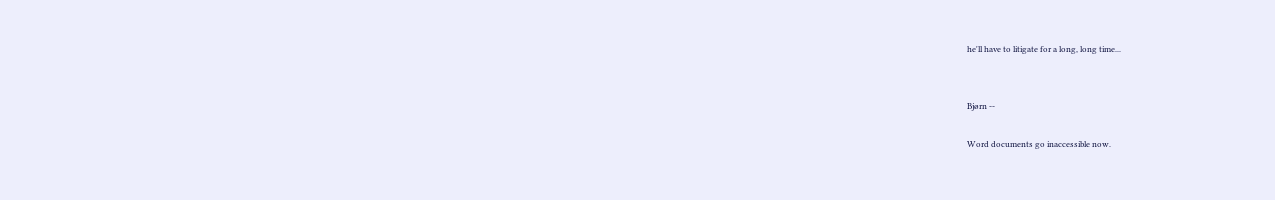he'll have to litigate for a long, long time...


Bjørn --

Word documents go inaccessible now.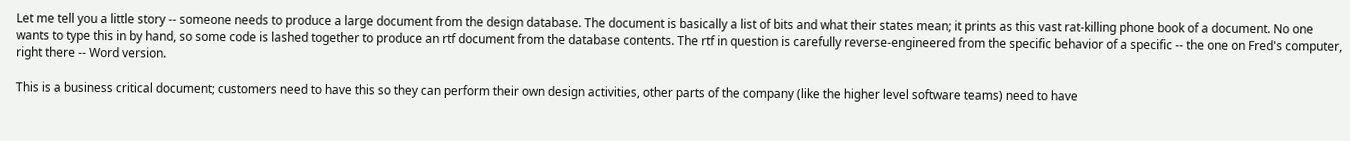Let me tell you a little story -- someone needs to produce a large document from the design database. The document is basically a list of bits and what their states mean; it prints as this vast rat-killing phone book of a document. No one wants to type this in by hand, so some code is lashed together to produce an rtf document from the database contents. The rtf in question is carefully reverse-engineered from the specific behavior of a specific -- the one on Fred's computer, right there -- Word version.

This is a business critical document; customers need to have this so they can perform their own design activities, other parts of the company (like the higher level software teams) need to have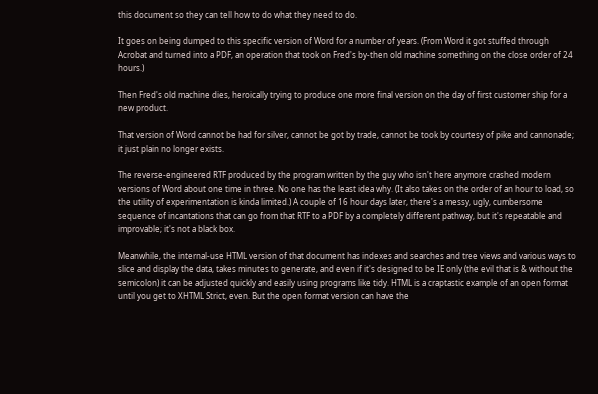this document so they can tell how to do what they need to do.

It goes on being dumped to this specific version of Word for a number of years. (From Word it got stuffed through Acrobat and turned into a PDF, an operation that took on Fred's by-then old machine something on the close order of 24 hours.)

Then Fred's old machine dies, heroically trying to produce one more final version on the day of first customer ship for a new product.

That version of Word cannot be had for silver, cannot be got by trade, cannot be took by courtesy of pike and cannonade; it just plain no longer exists.

The reverse-engineered RTF produced by the program written by the guy who isn't here anymore crashed modern versions of Word about one time in three. No one has the least idea why. (It also takes on the order of an hour to load, so the utility of experimentation is kinda limited.) A couple of 16 hour days later, there's a messy, ugly, cumbersome sequence of incantations that can go from that RTF to a PDF by a completely different pathway, but it's repeatable and improvable; it's not a black box.

Meanwhile, the internal-use HTML version of that document has indexes and searches and tree views and various ways to slice and display the data, takes minutes to generate, and even if it's designed to be IE only (the evil that is & without the semicolon) it can be adjusted quickly and easily using programs like tidy. HTML is a craptastic example of an open format until you get to XHTML Strict, even. But the open format version can have the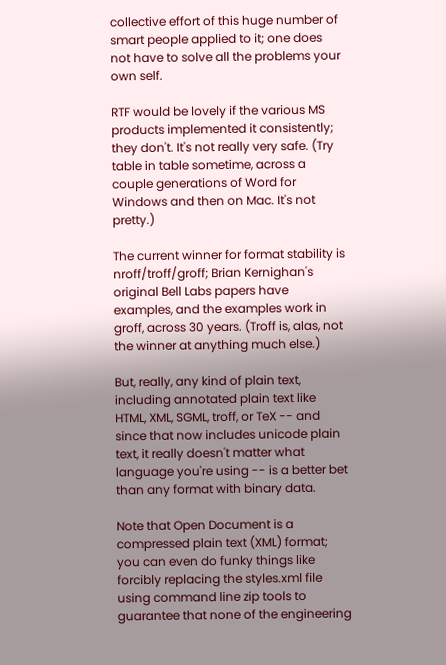collective effort of this huge number of smart people applied to it; one does not have to solve all the problems your own self.

RTF would be lovely if the various MS products implemented it consistently; they don't. It's not really very safe. (Try table in table sometime, across a couple generations of Word for Windows and then on Mac. It's not pretty.)

The current winner for format stability is nroff/troff/groff; Brian Kernighan's original Bell Labs papers have examples, and the examples work in groff, across 30 years. (Troff is, alas, not the winner at anything much else.)

But, really, any kind of plain text, including annotated plain text like HTML, XML, SGML, troff, or TeX -- and since that now includes unicode plain text, it really doesn't matter what language you're using -- is a better bet than any format with binary data.

Note that Open Document is a compressed plain text (XML) format; you can even do funky things like forcibly replacing the styles.xml file using command line zip tools to guarantee that none of the engineering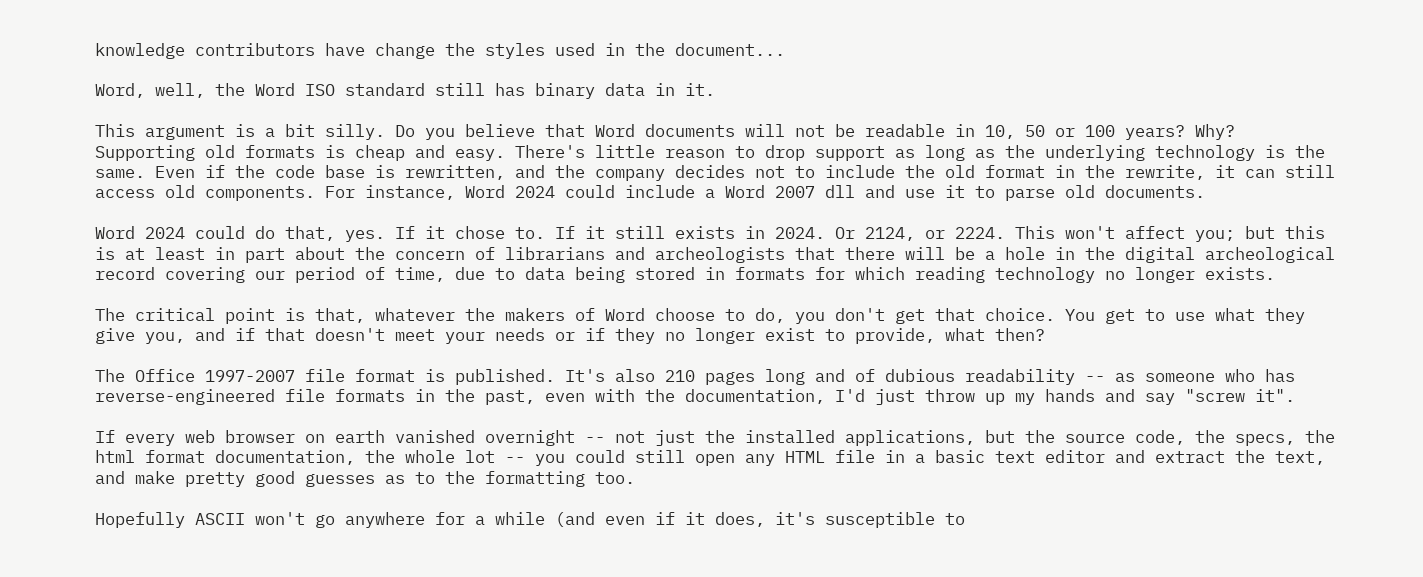knowledge contributors have change the styles used in the document...

Word, well, the Word ISO standard still has binary data in it.

This argument is a bit silly. Do you believe that Word documents will not be readable in 10, 50 or 100 years? Why? Supporting old formats is cheap and easy. There's little reason to drop support as long as the underlying technology is the same. Even if the code base is rewritten, and the company decides not to include the old format in the rewrite, it can still access old components. For instance, Word 2024 could include a Word 2007 dll and use it to parse old documents.

Word 2024 could do that, yes. If it chose to. If it still exists in 2024. Or 2124, or 2224. This won't affect you; but this is at least in part about the concern of librarians and archeologists that there will be a hole in the digital archeological record covering our period of time, due to data being stored in formats for which reading technology no longer exists.

The critical point is that, whatever the makers of Word choose to do, you don't get that choice. You get to use what they give you, and if that doesn't meet your needs or if they no longer exist to provide, what then?

The Office 1997-2007 file format is published. It's also 210 pages long and of dubious readability -- as someone who has reverse-engineered file formats in the past, even with the documentation, I'd just throw up my hands and say "screw it".

If every web browser on earth vanished overnight -- not just the installed applications, but the source code, the specs, the html format documentation, the whole lot -- you could still open any HTML file in a basic text editor and extract the text, and make pretty good guesses as to the formatting too.

Hopefully ASCII won't go anywhere for a while (and even if it does, it's susceptible to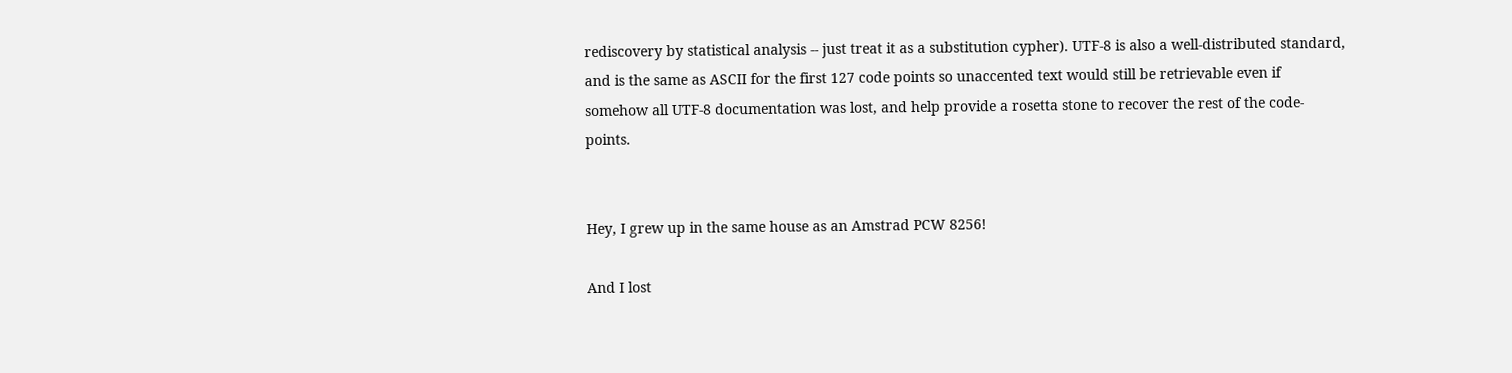rediscovery by statistical analysis -- just treat it as a substitution cypher). UTF-8 is also a well-distributed standard, and is the same as ASCII for the first 127 code points so unaccented text would still be retrievable even if somehow all UTF-8 documentation was lost, and help provide a rosetta stone to recover the rest of the code-points.


Hey, I grew up in the same house as an Amstrad PCW 8256!

And I lost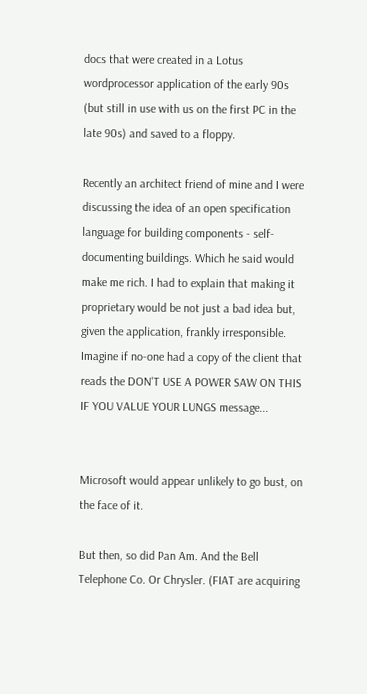docs that were created in a Lotus wordprocessor application of the early 90s (but still in use with us on the first PC in the late 90s) and saved to a floppy.

Recently an architect friend of mine and I were discussing the idea of an open specification language for building components - self-documenting buildings. Which he said would make me rich. I had to explain that making it proprietary would be not just a bad idea but, given the application, frankly irresponsible. Imagine if no-one had a copy of the client that reads the DON'T USE A POWER SAW ON THIS IF YOU VALUE YOUR LUNGS message...


Microsoft would appear unlikely to go bust, on the face of it.

But then, so did Pan Am. And the Bell Telephone Co. Or Chrysler. (FIAT are acquiring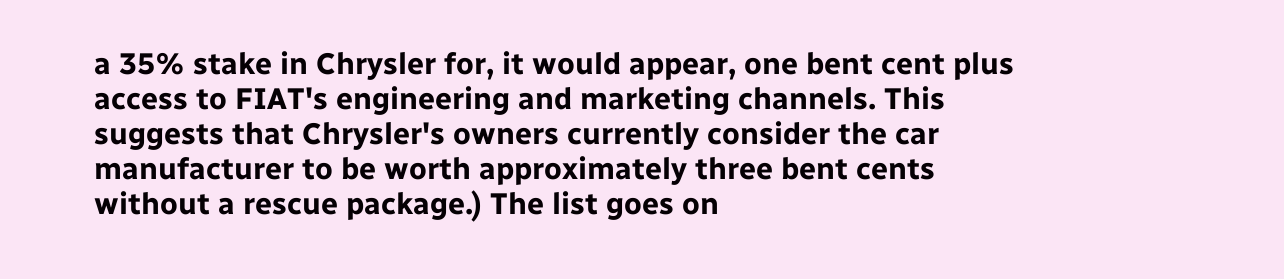a 35% stake in Chrysler for, it would appear, one bent cent plus access to FIAT's engineering and marketing channels. This suggests that Chrysler's owners currently consider the car manufacturer to be worth approximately three bent cents without a rescue package.) The list goes on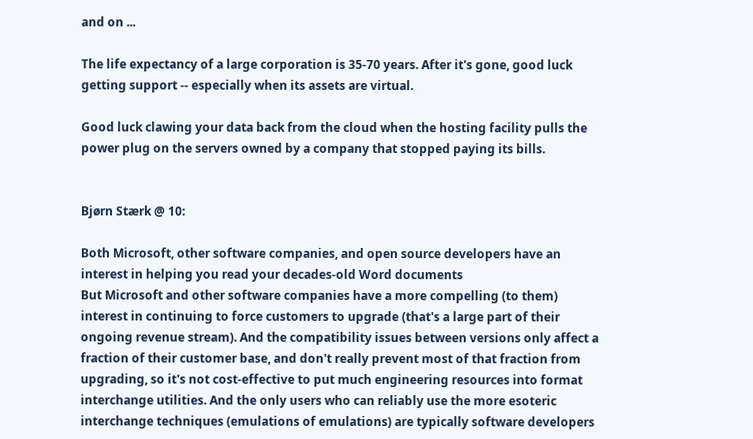and on ...

The life expectancy of a large corporation is 35-70 years. After it's gone, good luck getting support -- especially when its assets are virtual.

Good luck clawing your data back from the cloud when the hosting facility pulls the power plug on the servers owned by a company that stopped paying its bills.


Bjørn Stærk @ 10:

Both Microsoft, other software companies, and open source developers have an interest in helping you read your decades-old Word documents
But Microsoft and other software companies have a more compelling (to them) interest in continuing to force customers to upgrade (that's a large part of their ongoing revenue stream). And the compatibility issues between versions only affect a fraction of their customer base, and don't really prevent most of that fraction from upgrading, so it's not cost-effective to put much engineering resources into format interchange utilities. And the only users who can reliably use the more esoteric interchange techniques (emulations of emulations) are typically software developers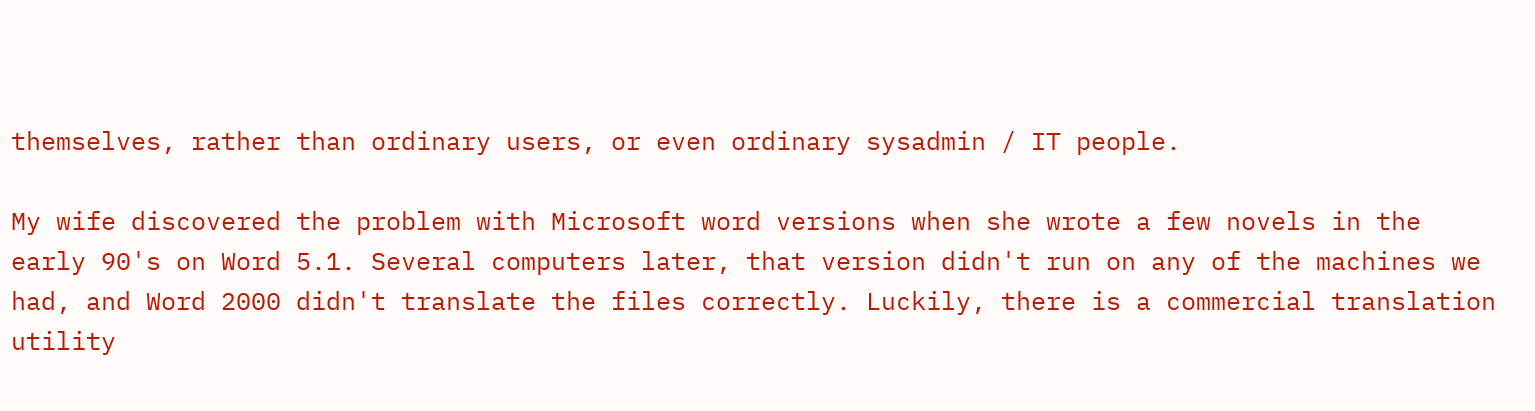themselves, rather than ordinary users, or even ordinary sysadmin / IT people.

My wife discovered the problem with Microsoft word versions when she wrote a few novels in the early 90's on Word 5.1. Several computers later, that version didn't run on any of the machines we had, and Word 2000 didn't translate the files correctly. Luckily, there is a commercial translation utility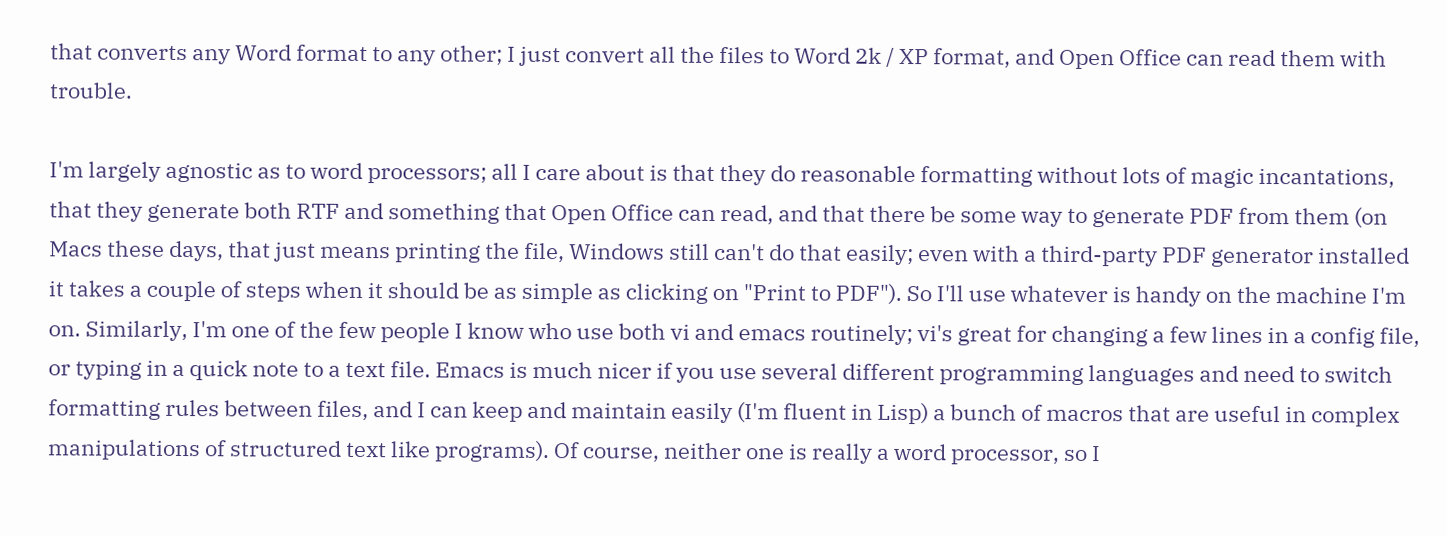that converts any Word format to any other; I just convert all the files to Word 2k / XP format, and Open Office can read them with trouble.

I'm largely agnostic as to word processors; all I care about is that they do reasonable formatting without lots of magic incantations, that they generate both RTF and something that Open Office can read, and that there be some way to generate PDF from them (on Macs these days, that just means printing the file, Windows still can't do that easily; even with a third-party PDF generator installed it takes a couple of steps when it should be as simple as clicking on "Print to PDF"). So I'll use whatever is handy on the machine I'm on. Similarly, I'm one of the few people I know who use both vi and emacs routinely; vi's great for changing a few lines in a config file, or typing in a quick note to a text file. Emacs is much nicer if you use several different programming languages and need to switch formatting rules between files, and I can keep and maintain easily (I'm fluent in Lisp) a bunch of macros that are useful in complex manipulations of structured text like programs). Of course, neither one is really a word processor, so I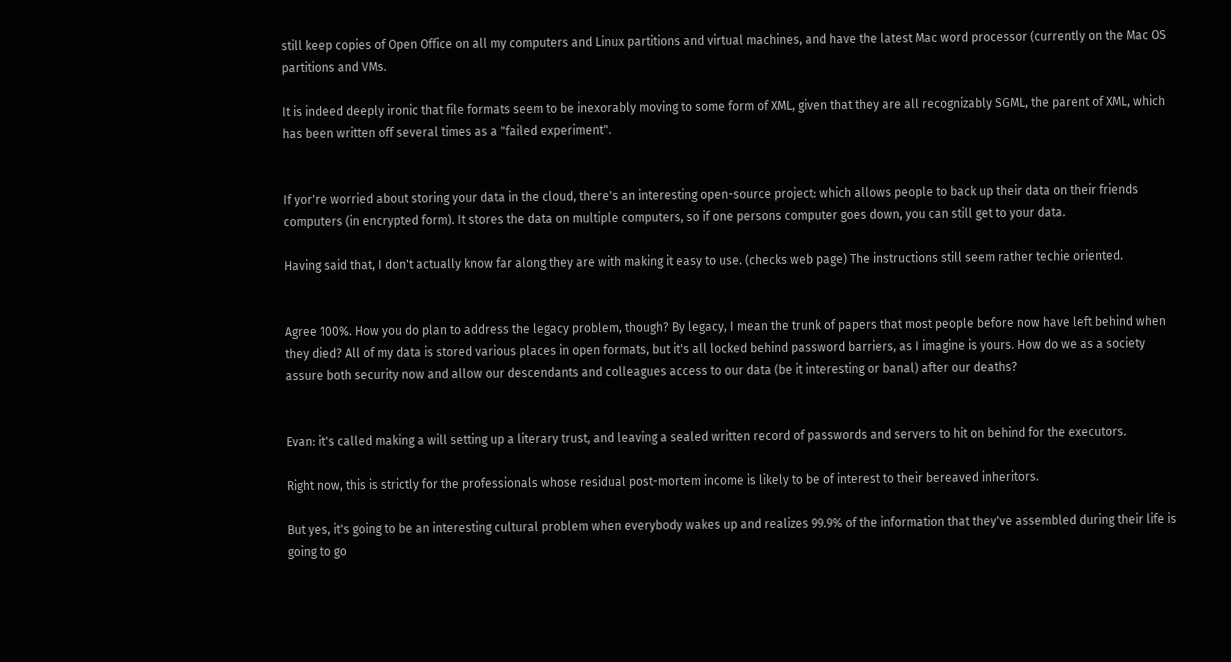still keep copies of Open Office on all my computers and Linux partitions and virtual machines, and have the latest Mac word processor (currently on the Mac OS partitions and VMs.

It is indeed deeply ironic that file formats seem to be inexorably moving to some form of XML, given that they are all recognizably SGML, the parent of XML, which has been written off several times as a "failed experiment".


If yor're worried about storing your data in the cloud, there's an interesting open-source project: which allows people to back up their data on their friends computers (in encrypted form). It stores the data on multiple computers, so if one persons computer goes down, you can still get to your data.

Having said that, I don't actually know far along they are with making it easy to use. (checks web page) The instructions still seem rather techie oriented.


Agree 100%. How you do plan to address the legacy problem, though? By legacy, I mean the trunk of papers that most people before now have left behind when they died? All of my data is stored various places in open formats, but it's all locked behind password barriers, as I imagine is yours. How do we as a society assure both security now and allow our descendants and colleagues access to our data (be it interesting or banal) after our deaths?


Evan: it's called making a will setting up a literary trust, and leaving a sealed written record of passwords and servers to hit on behind for the executors.

Right now, this is strictly for the professionals whose residual post-mortem income is likely to be of interest to their bereaved inheritors.

But yes, it's going to be an interesting cultural problem when everybody wakes up and realizes 99.9% of the information that they've assembled during their life is going to go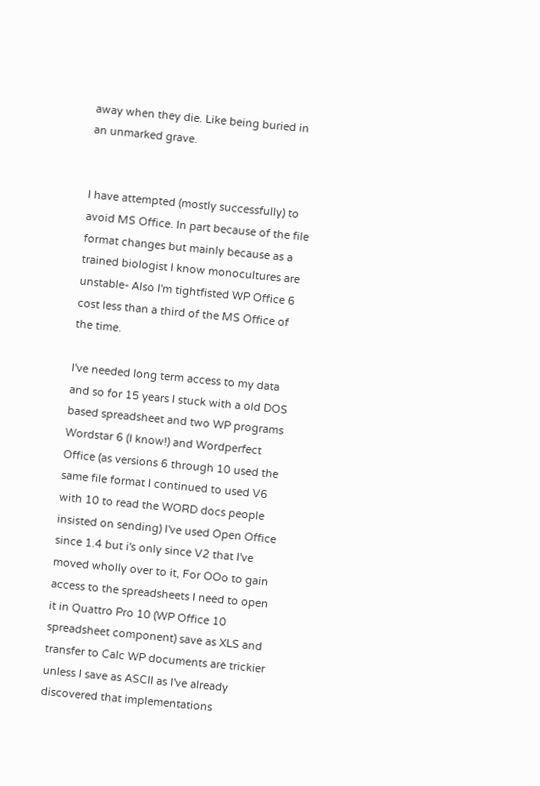away when they die. Like being buried in an unmarked grave.


I have attempted (mostly successfully) to avoid MS Office. In part because of the file format changes but mainly because as a trained biologist I know monocultures are unstable- Also I'm tightfisted WP Office 6 cost less than a third of the MS Office of the time.

I've needed long term access to my data and so for 15 years I stuck with a old DOS based spreadsheet and two WP programs Wordstar 6 (I know!) and Wordperfect Office (as versions 6 through 10 used the same file format I continued to used V6 with 10 to read the WORD docs people insisted on sending) I've used Open Office since 1.4 but i's only since V2 that I've moved wholly over to it, For OOo to gain access to the spreadsheets I need to open it in Quattro Pro 10 (WP Office 10 spreadsheet component) save as XLS and transfer to Calc WP documents are trickier unless I save as ASCII as I've already discovered that implementations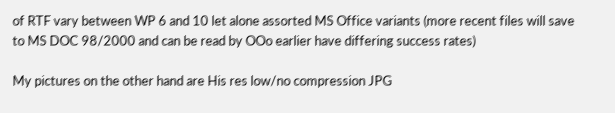of RTF vary between WP 6 and 10 let alone assorted MS Office variants (more recent files will save to MS DOC 98/2000 and can be read by OOo earlier have differing success rates)

My pictures on the other hand are His res low/no compression JPG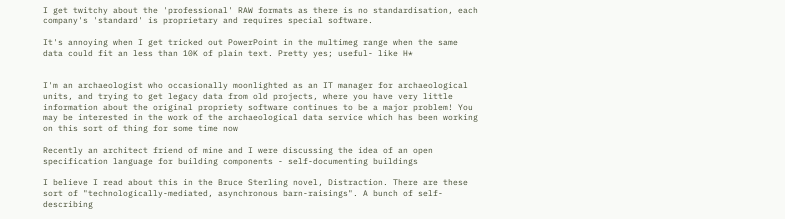I get twitchy about the 'professional' RAW formats as there is no standardisation, each company's 'standard' is proprietary and requires special software.

It's annoying when I get tricked out PowerPoint in the multimeg range when the same data could fit an less than 10K of plain text. Pretty yes; useful- like H*


I'm an archaeologist who occasionally moonlighted as an IT manager for archaeological units, and trying to get legacy data from old projects, where you have very little information about the original propriety software continues to be a major problem! You may be interested in the work of the archaeological data service which has been working on this sort of thing for some time now

Recently an architect friend of mine and I were discussing the idea of an open specification language for building components - self-documenting buildings

I believe I read about this in the Bruce Sterling novel, Distraction. There are these sort of "technologically-mediated, asynchronous barn-raisings". A bunch of self-describing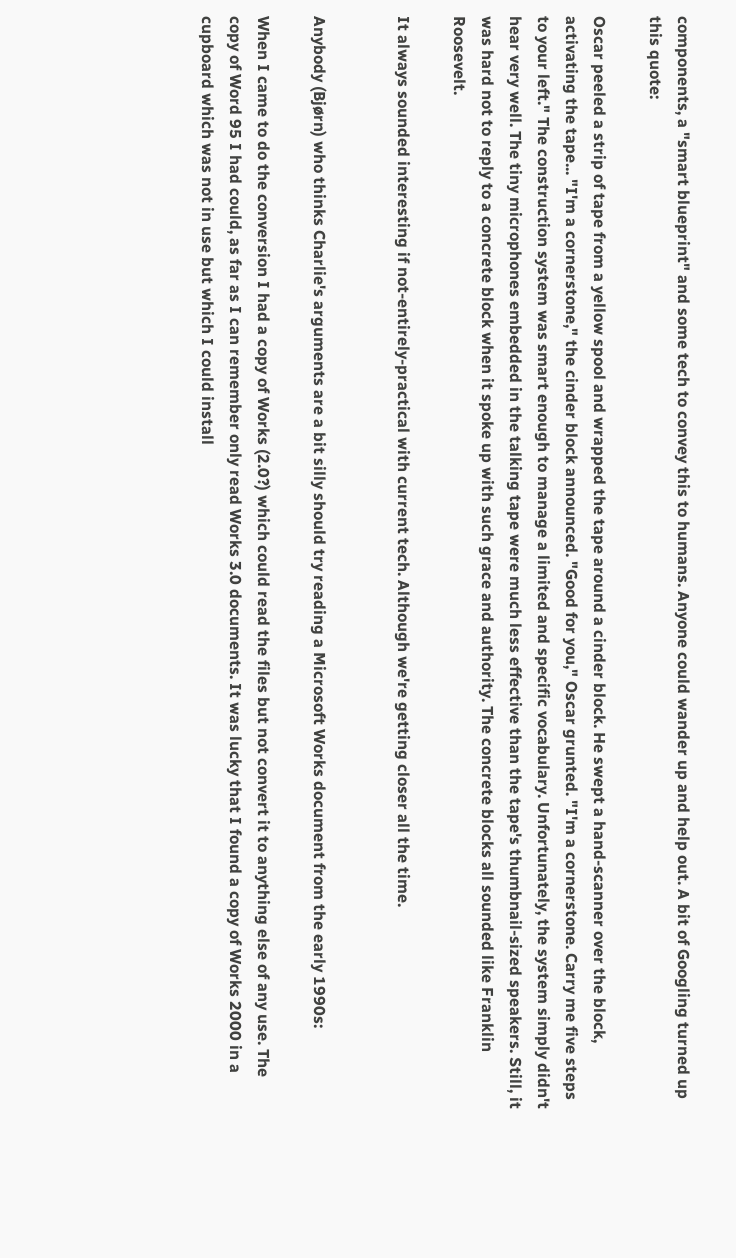components, a "smart blueprint" and some tech to convey this to humans. Anyone could wander up and help out. A bit of Googling turned up this quote:

Oscar peeled a strip of tape from a yellow spool and wrapped the tape around a cinder block. He swept a hand-scanner over the block, activating the tape... "I'm a cornerstone," the cinder block announced. "Good for you," Oscar grunted. "I'm a cornerstone. Carry me five steps to your left." The construction system was smart enough to manage a limited and specific vocabulary. Unfortunately, the system simply didn't hear very well. The tiny microphones embedded in the talking tape were much less effective than the tape's thumbnail-sized speakers. Still, it was hard not to reply to a concrete block when it spoke up with such grace and authority. The concrete blocks all sounded like Franklin Roosevelt.

It always sounded interesting if not-entirely-practical with current tech. Although we're getting closer all the time.


Anybody (Bjørn) who thinks Charlie's arguments are a bit silly should try reading a Microsoft Works document from the early 1990s:

When I came to do the conversion I had a copy of Works (2.0?) which could read the files but not convert it to anything else of any use. The copy of Word 95 I had could, as far as I can remember only read Works 3.0 documents. It was lucky that I found a copy of Works 2000 in a cupboard which was not in use but which I could install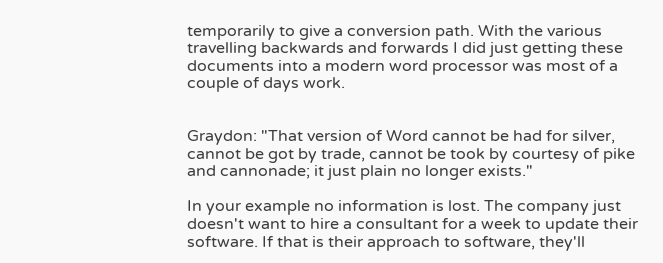temporarily to give a conversion path. With the various travelling backwards and forwards I did just getting these documents into a modern word processor was most of a couple of days work.


Graydon: "That version of Word cannot be had for silver, cannot be got by trade, cannot be took by courtesy of pike and cannonade; it just plain no longer exists."

In your example no information is lost. The company just doesn't want to hire a consultant for a week to update their software. If that is their approach to software, they'll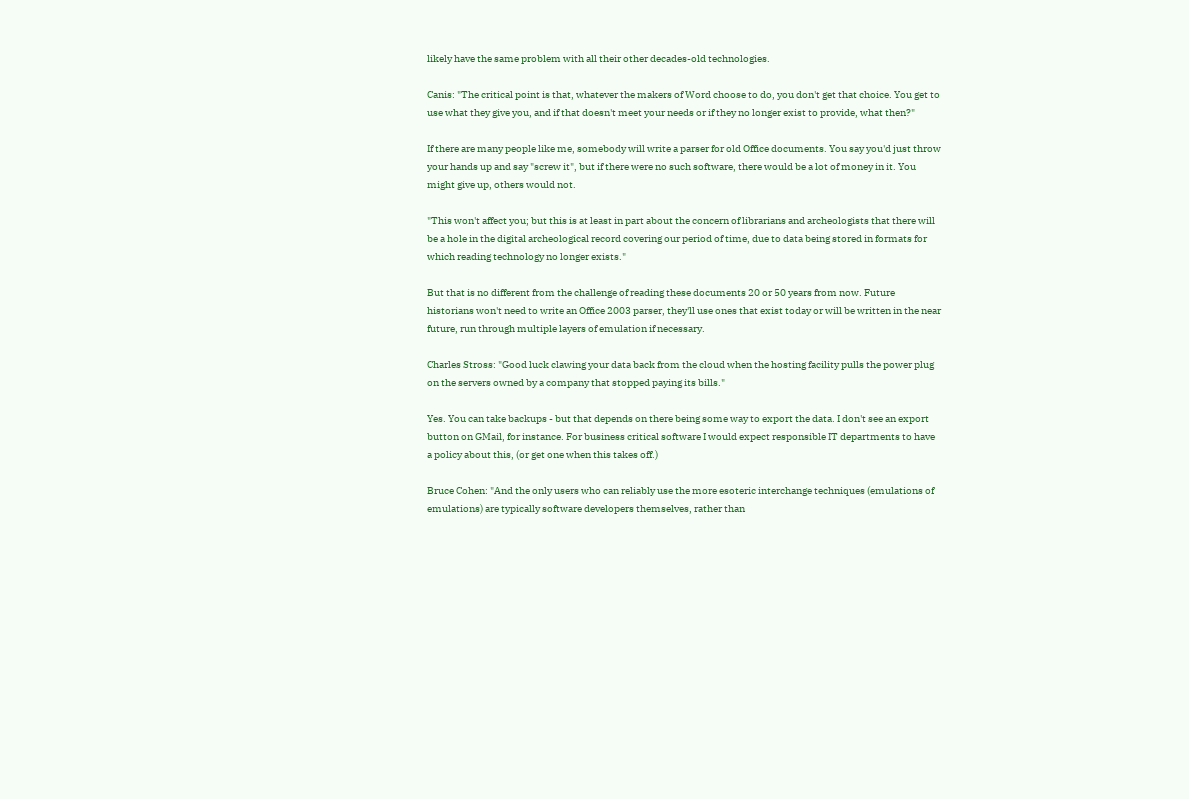likely have the same problem with all their other decades-old technologies.

Canis: "The critical point is that, whatever the makers of Word choose to do, you don't get that choice. You get to use what they give you, and if that doesn't meet your needs or if they no longer exist to provide, what then?"

If there are many people like me, somebody will write a parser for old Office documents. You say you'd just throw your hands up and say "screw it", but if there were no such software, there would be a lot of money in it. You might give up, others would not.

"This won't affect you; but this is at least in part about the concern of librarians and archeologists that there will be a hole in the digital archeological record covering our period of time, due to data being stored in formats for which reading technology no longer exists."

But that is no different from the challenge of reading these documents 20 or 50 years from now. Future historians won't need to write an Office 2003 parser, they'll use ones that exist today or will be written in the near future, run through multiple layers of emulation if necessary.

Charles Stross: "Good luck clawing your data back from the cloud when the hosting facility pulls the power plug on the servers owned by a company that stopped paying its bills."

Yes. You can take backups - but that depends on there being some way to export the data. I don't see an export button on GMail, for instance. For business critical software I would expect responsible IT departments to have a policy about this, (or get one when this takes off.)

Bruce Cohen: "And the only users who can reliably use the more esoteric interchange techniques (emulations of emulations) are typically software developers themselves, rather than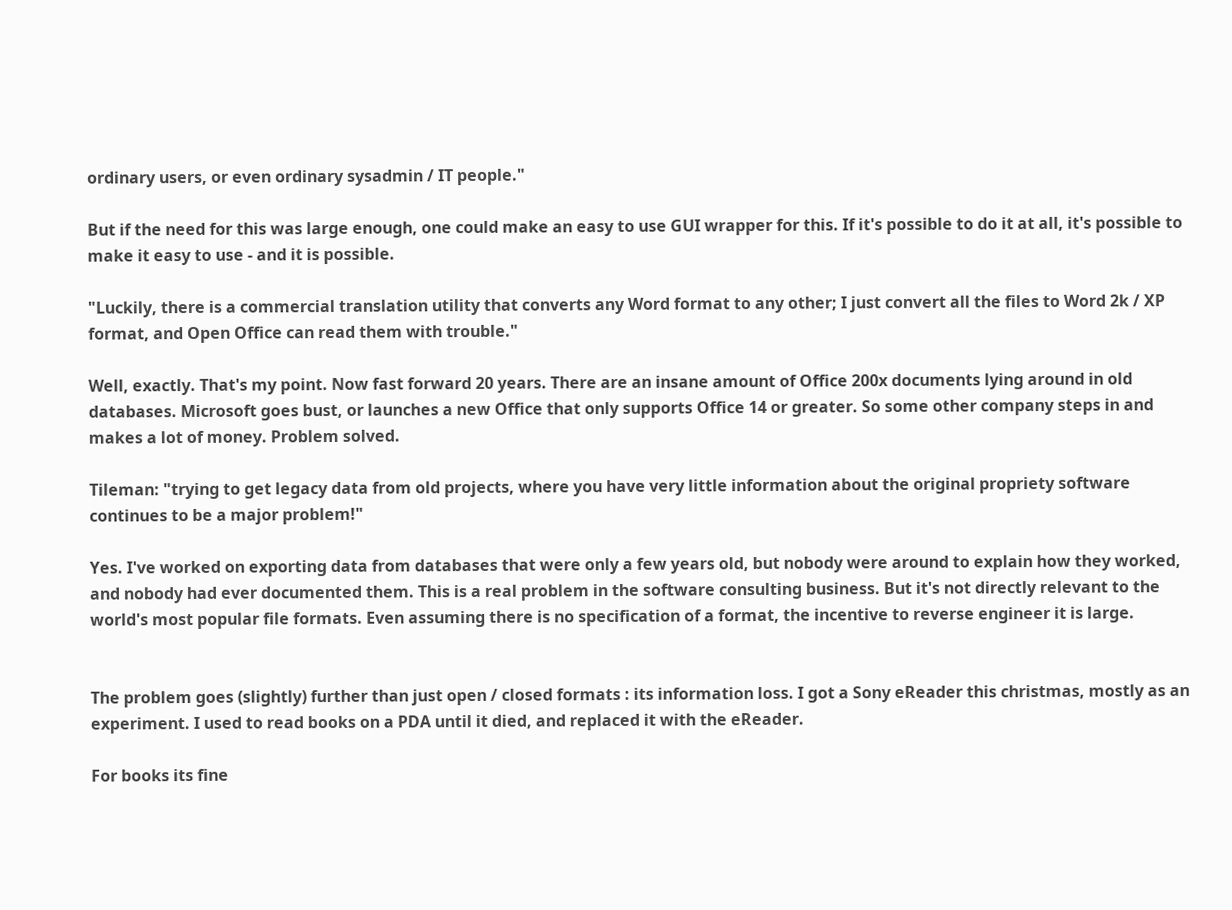ordinary users, or even ordinary sysadmin / IT people."

But if the need for this was large enough, one could make an easy to use GUI wrapper for this. If it's possible to do it at all, it's possible to make it easy to use - and it is possible.

"Luckily, there is a commercial translation utility that converts any Word format to any other; I just convert all the files to Word 2k / XP format, and Open Office can read them with trouble."

Well, exactly. That's my point. Now fast forward 20 years. There are an insane amount of Office 200x documents lying around in old databases. Microsoft goes bust, or launches a new Office that only supports Office 14 or greater. So some other company steps in and makes a lot of money. Problem solved.

Tileman: "trying to get legacy data from old projects, where you have very little information about the original propriety software continues to be a major problem!"

Yes. I've worked on exporting data from databases that were only a few years old, but nobody were around to explain how they worked, and nobody had ever documented them. This is a real problem in the software consulting business. But it's not directly relevant to the world's most popular file formats. Even assuming there is no specification of a format, the incentive to reverse engineer it is large.


The problem goes (slightly) further than just open / closed formats : its information loss. I got a Sony eReader this christmas, mostly as an experiment. I used to read books on a PDA until it died, and replaced it with the eReader.

For books its fine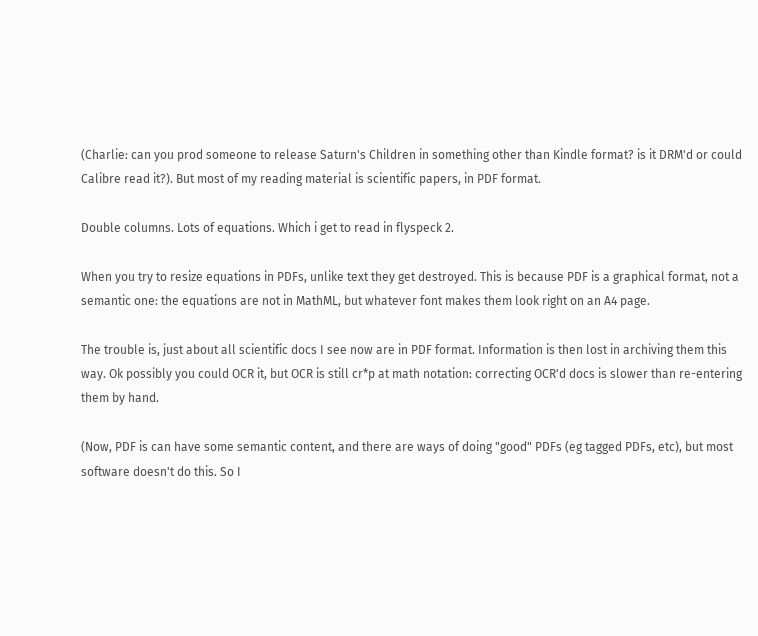(Charlie: can you prod someone to release Saturn's Children in something other than Kindle format? is it DRM'd or could Calibre read it?). But most of my reading material is scientific papers, in PDF format.

Double columns. Lots of equations. Which i get to read in flyspeck 2.

When you try to resize equations in PDFs, unlike text they get destroyed. This is because PDF is a graphical format, not a semantic one: the equations are not in MathML, but whatever font makes them look right on an A4 page.

The trouble is, just about all scientific docs I see now are in PDF format. Information is then lost in archiving them this way. Ok possibly you could OCR it, but OCR is still cr*p at math notation: correcting OCR'd docs is slower than re-entering them by hand.

(Now, PDF is can have some semantic content, and there are ways of doing "good" PDFs (eg tagged PDFs, etc), but most software doesn't do this. So I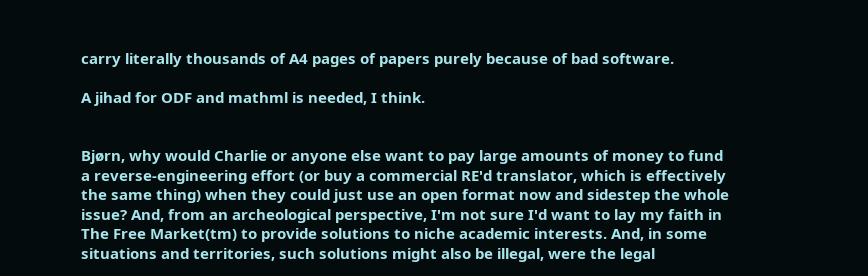carry literally thousands of A4 pages of papers purely because of bad software.

A jihad for ODF and mathml is needed, I think.


Bjørn, why would Charlie or anyone else want to pay large amounts of money to fund a reverse-engineering effort (or buy a commercial RE'd translator, which is effectively the same thing) when they could just use an open format now and sidestep the whole issue? And, from an archeological perspective, I'm not sure I'd want to lay my faith in The Free Market(tm) to provide solutions to niche academic interests. And, in some situations and territories, such solutions might also be illegal, were the legal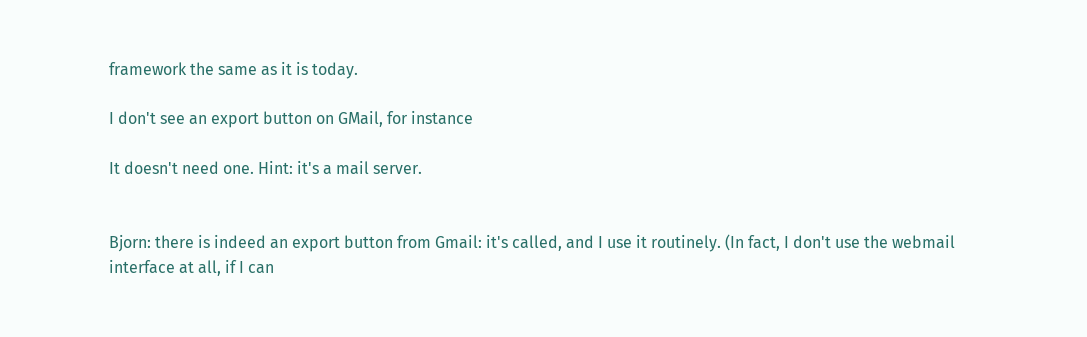framework the same as it is today.

I don't see an export button on GMail, for instance

It doesn't need one. Hint: it's a mail server.


Bjorn: there is indeed an export button from Gmail: it's called, and I use it routinely. (In fact, I don't use the webmail interface at all, if I can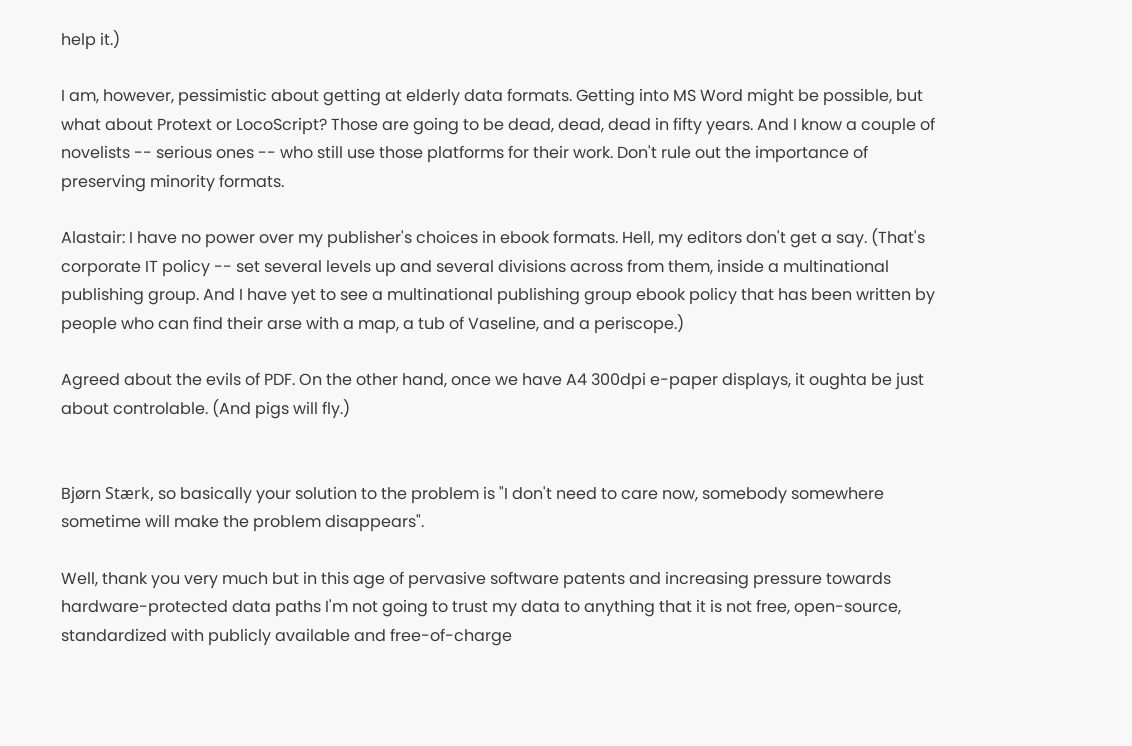help it.)

I am, however, pessimistic about getting at elderly data formats. Getting into MS Word might be possible, but what about Protext or LocoScript? Those are going to be dead, dead, dead in fifty years. And I know a couple of novelists -- serious ones -- who still use those platforms for their work. Don't rule out the importance of preserving minority formats.

Alastair: I have no power over my publisher's choices in ebook formats. Hell, my editors don't get a say. (That's corporate IT policy -- set several levels up and several divisions across from them, inside a multinational publishing group. And I have yet to see a multinational publishing group ebook policy that has been written by people who can find their arse with a map, a tub of Vaseline, and a periscope.)

Agreed about the evils of PDF. On the other hand, once we have A4 300dpi e-paper displays, it oughta be just about controlable. (And pigs will fly.)


Bjørn Stærk, so basically your solution to the problem is "I don't need to care now, somebody somewhere sometime will make the problem disappears".

Well, thank you very much but in this age of pervasive software patents and increasing pressure towards hardware-protected data paths I'm not going to trust my data to anything that it is not free, open-source, standardized with publicly available and free-of-charge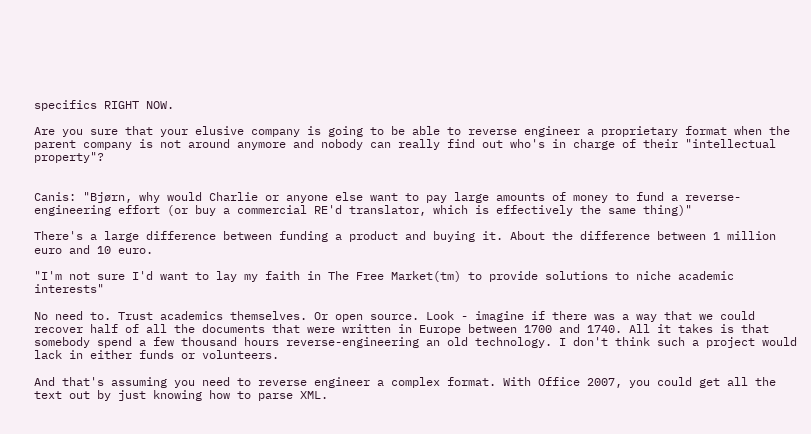specifics RIGHT NOW.

Are you sure that your elusive company is going to be able to reverse engineer a proprietary format when the parent company is not around anymore and nobody can really find out who's in charge of their "intellectual property"?


Canis: "Bjørn, why would Charlie or anyone else want to pay large amounts of money to fund a reverse-engineering effort (or buy a commercial RE'd translator, which is effectively the same thing)"

There's a large difference between funding a product and buying it. About the difference between 1 million euro and 10 euro.

"I'm not sure I'd want to lay my faith in The Free Market(tm) to provide solutions to niche academic interests"

No need to. Trust academics themselves. Or open source. Look - imagine if there was a way that we could recover half of all the documents that were written in Europe between 1700 and 1740. All it takes is that somebody spend a few thousand hours reverse-engineering an old technology. I don't think such a project would lack in either funds or volunteers.

And that's assuming you need to reverse engineer a complex format. With Office 2007, you could get all the text out by just knowing how to parse XML.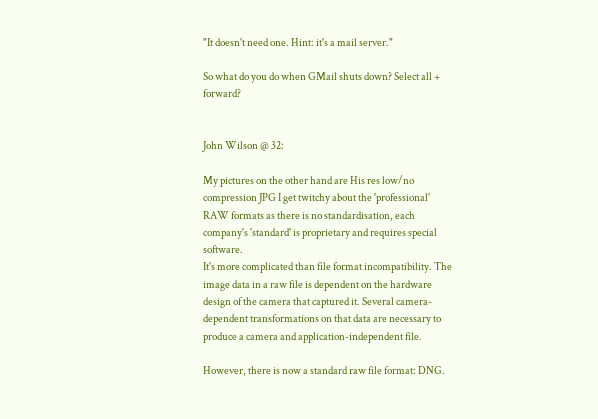"It doesn't need one. Hint: it's a mail server."

So what do you do when GMail shuts down? Select all + forward?


John Wilson @ 32:

My pictures on the other hand are His res low/no compression JPG I get twitchy about the 'professional' RAW formats as there is no standardisation, each company's 'standard' is proprietary and requires special software.
It's more complicated than file format incompatibility. The image data in a raw file is dependent on the hardware design of the camera that captured it. Several camera-dependent transformations on that data are necessary to produce a camera and application-independent file.

However, there is now a standard raw file format: DNG.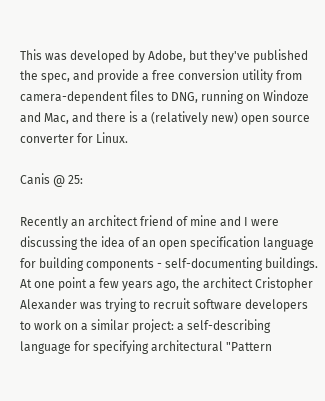This was developed by Adobe, but they've published the spec, and provide a free conversion utility from camera-dependent files to DNG, running on Windoze and Mac, and there is a (relatively new) open source converter for Linux.

Canis @ 25:

Recently an architect friend of mine and I were discussing the idea of an open specification language for building components - self-documenting buildings.
At one point a few years ago, the architect Cristopher Alexander was trying to recruit software developers to work on a similar project: a self-describing language for specifying architectural "Pattern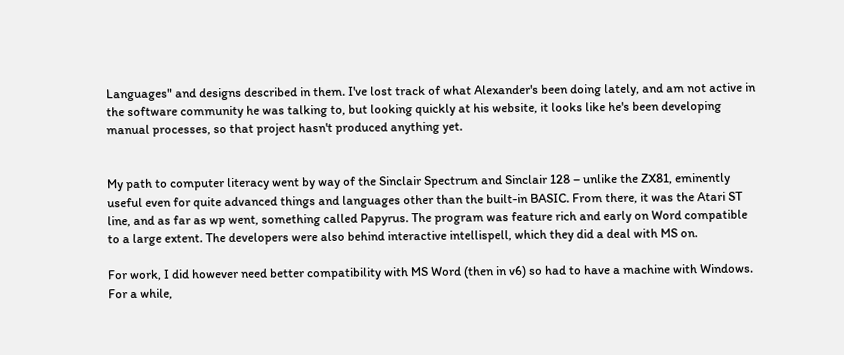Languages" and designs described in them. I've lost track of what Alexander's been doing lately, and am not active in the software community he was talking to, but looking quickly at his website, it looks like he's been developing manual processes, so that project hasn't produced anything yet.


My path to computer literacy went by way of the Sinclair Spectrum and Sinclair 128 – unlike the ZX81, eminently useful even for quite advanced things and languages other than the built-in BASIC. From there, it was the Atari ST line, and as far as wp went, something called Papyrus. The program was feature rich and early on Word compatible to a large extent. The developers were also behind interactive intellispell, which they did a deal with MS on.

For work, I did however need better compatibility with MS Word (then in v6) so had to have a machine with Windows. For a while,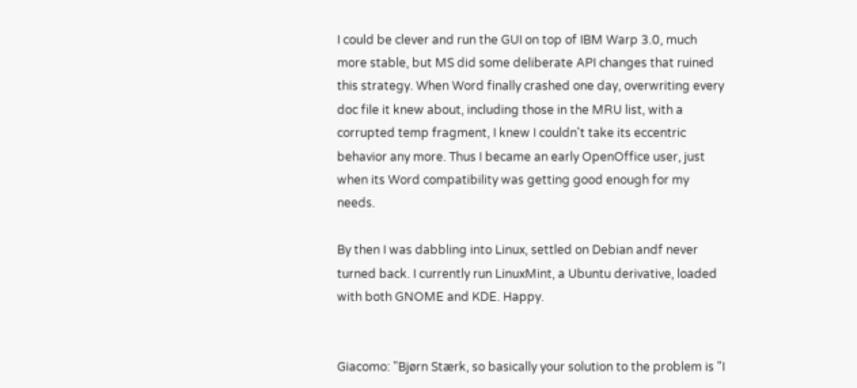I could be clever and run the GUI on top of IBM Warp 3.0, much more stable, but MS did some deliberate API changes that ruined this strategy. When Word finally crashed one day, overwriting every doc file it knew about, including those in the MRU list, with a corrupted temp fragment, I knew I couldn't take its eccentric behavior any more. Thus I became an early OpenOffice user, just when its Word compatibility was getting good enough for my needs.

By then I was dabbling into Linux, settled on Debian andf never turned back. I currently run LinuxMint, a Ubuntu derivative, loaded with both GNOME and KDE. Happy.


Giacomo: "Bjørn Stærk, so basically your solution to the problem is "I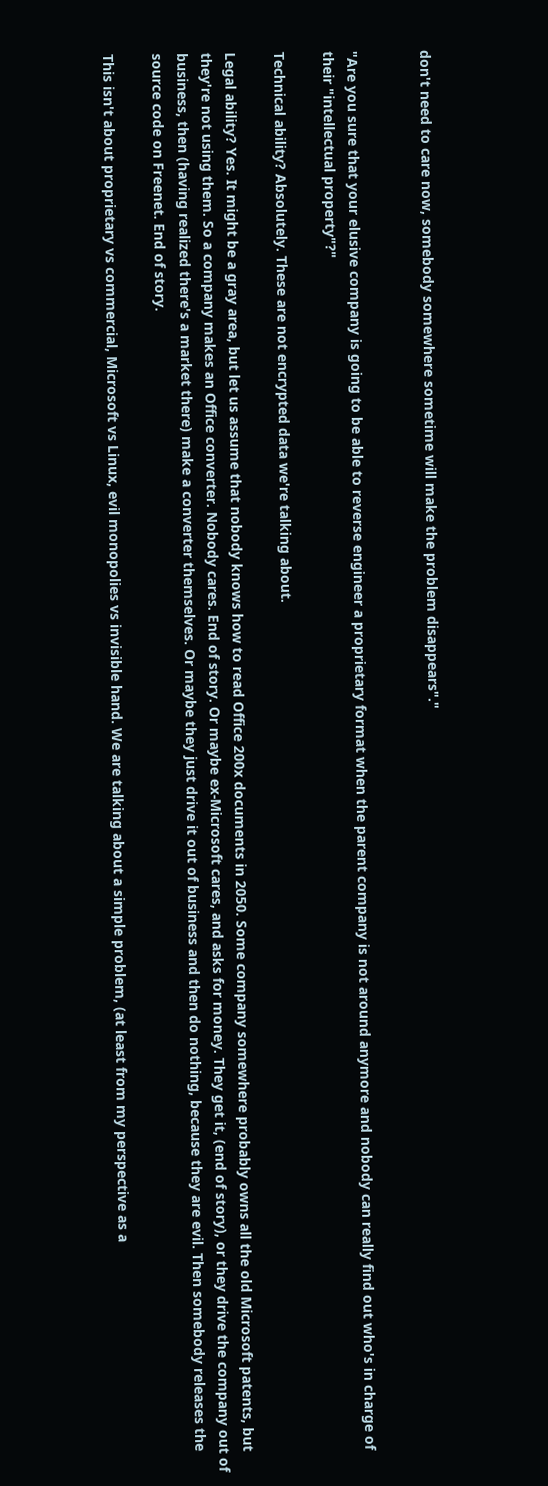don't need to care now, somebody somewhere sometime will make the problem disappears"."


"Are you sure that your elusive company is going to be able to reverse engineer a proprietary format when the parent company is not around anymore and nobody can really find out who's in charge of their "intellectual property"?"

Technical ability? Absolutely. These are not encrypted data we're talking about.

Legal ability? Yes. It might be a gray area, but let us assume that nobody knows how to read Office 200x documents in 2050. Some company somewhere probably owns all the old Microsoft patents, but they're not using them. So a company makes an Office converter. Nobody cares. End of story. Or maybe ex-Microsoft cares, and asks for money. They get it, (end of story), or they drive the company out of business, then (having realized there's a market there) make a converter themselves. Or maybe they just drive it out of business and then do nothing, because they are evil. Then somebody releases the source code on Freenet. End of story.

This isn't about proprietary vs commercial, Microsoft vs Linux, evil monopolies vs invisible hand. We are talking about a simple problem, (at least from my perspective as a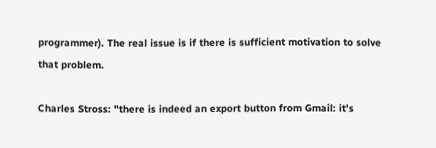programmer). The real issue is if there is sufficient motivation to solve that problem.

Charles Stross: "there is indeed an export button from Gmail: it's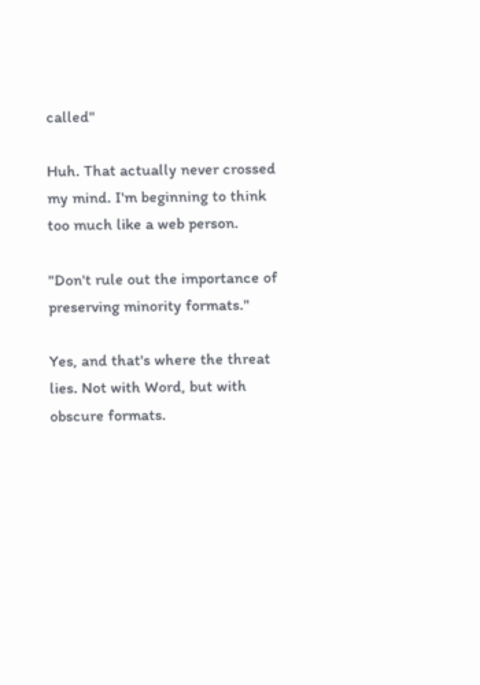called"

Huh. That actually never crossed my mind. I'm beginning to think too much like a web person.

"Don't rule out the importance of preserving minority formats."

Yes, and that's where the threat lies. Not with Word, but with obscure formats.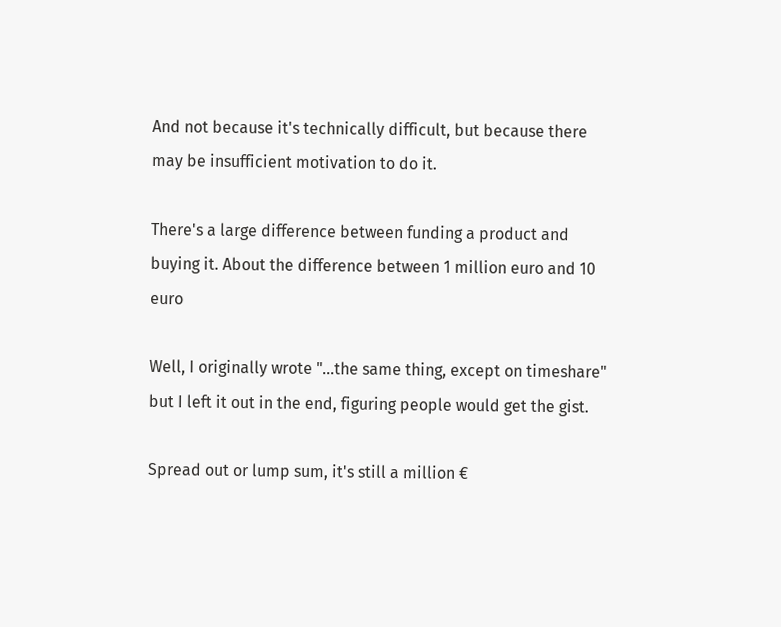And not because it's technically difficult, but because there may be insufficient motivation to do it.

There's a large difference between funding a product and buying it. About the difference between 1 million euro and 10 euro

Well, I originally wrote "...the same thing, except on timeshare" but I left it out in the end, figuring people would get the gist.

Spread out or lump sum, it's still a million €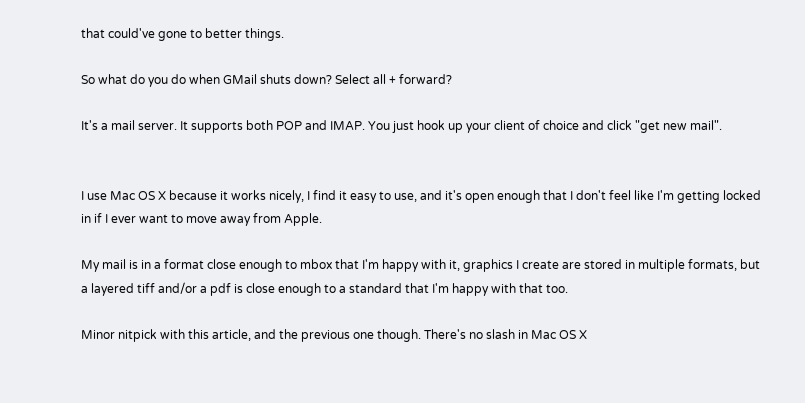that could've gone to better things.

So what do you do when GMail shuts down? Select all + forward?

It's a mail server. It supports both POP and IMAP. You just hook up your client of choice and click "get new mail".


I use Mac OS X because it works nicely, I find it easy to use, and it's open enough that I don't feel like I'm getting locked in if I ever want to move away from Apple.

My mail is in a format close enough to mbox that I'm happy with it, graphics I create are stored in multiple formats, but a layered tiff and/or a pdf is close enough to a standard that I'm happy with that too.

Minor nitpick with this article, and the previous one though. There's no slash in Mac OS X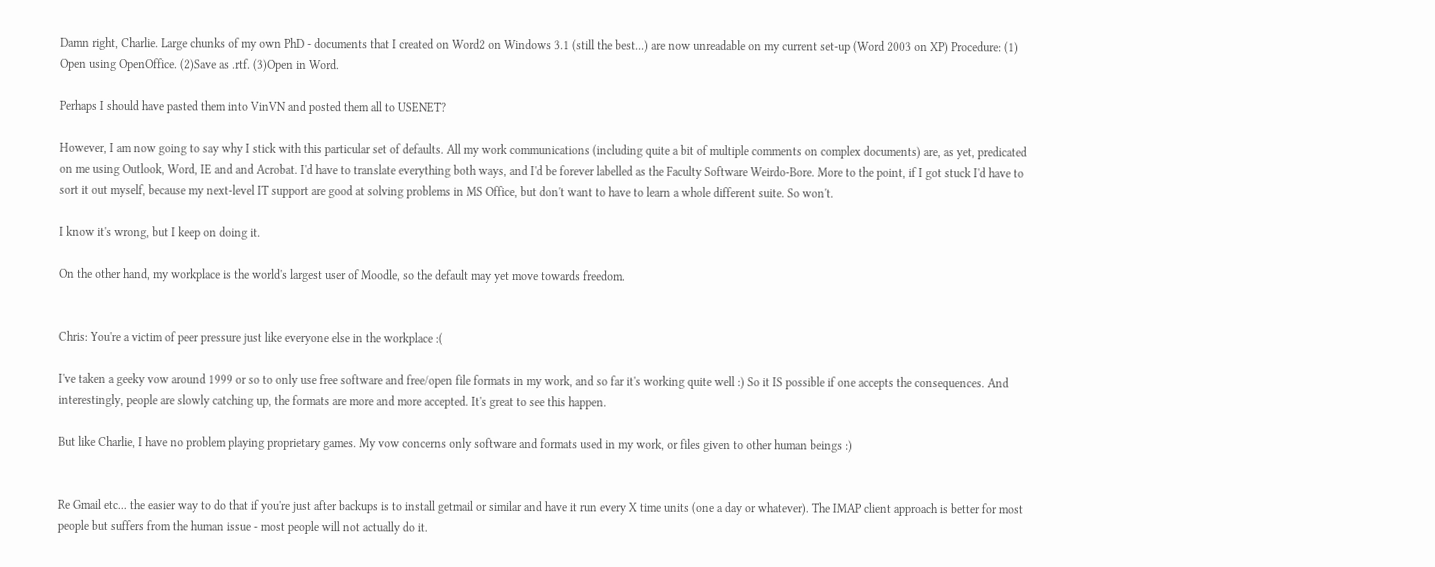Damn right, Charlie. Large chunks of my own PhD - documents that I created on Word2 on Windows 3.1 (still the best...) are now unreadable on my current set-up (Word 2003 on XP) Procedure: (1) Open using OpenOffice. (2)Save as .rtf. (3)Open in Word.

Perhaps I should have pasted them into VinVN and posted them all to USENET?

However, I am now going to say why I stick with this particular set of defaults. All my work communications (including quite a bit of multiple comments on complex documents) are, as yet, predicated on me using Outlook, Word, IE and and Acrobat. I'd have to translate everything both ways, and I'd be forever labelled as the Faculty Software Weirdo-Bore. More to the point, if I got stuck I'd have to sort it out myself, because my next-level IT support are good at solving problems in MS Office, but don't want to have to learn a whole different suite. So won't.

I know it's wrong, but I keep on doing it.

On the other hand, my workplace is the world's largest user of Moodle, so the default may yet move towards freedom.


Chris: You're a victim of peer pressure just like everyone else in the workplace :(

I've taken a geeky vow around 1999 or so to only use free software and free/open file formats in my work, and so far it's working quite well :) So it IS possible if one accepts the consequences. And interestingly, people are slowly catching up, the formats are more and more accepted. It's great to see this happen.

But like Charlie, I have no problem playing proprietary games. My vow concerns only software and formats used in my work, or files given to other human beings :)


Re Gmail etc... the easier way to do that if you're just after backups is to install getmail or similar and have it run every X time units (one a day or whatever). The IMAP client approach is better for most people but suffers from the human issue - most people will not actually do it.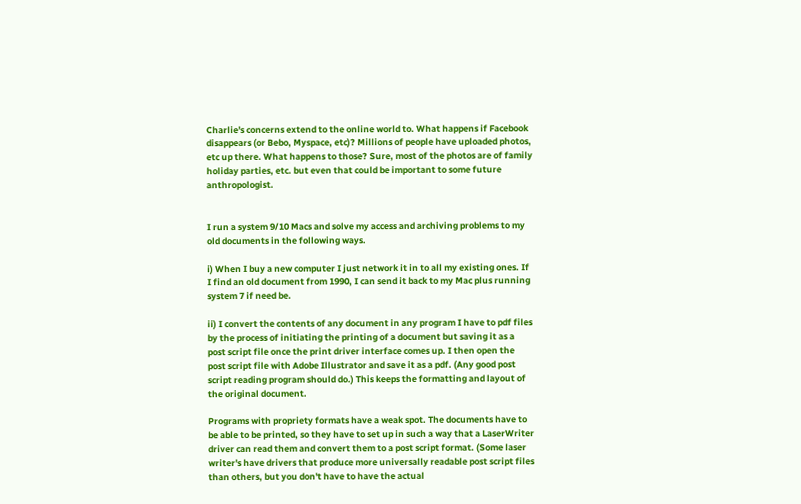Charlie's concerns extend to the online world to. What happens if Facebook disappears (or Bebo, Myspace, etc)? Millions of people have uploaded photos, etc up there. What happens to those? Sure, most of the photos are of family holiday parties, etc. but even that could be important to some future anthropologist.


I run a system 9/10 Macs and solve my access and archiving problems to my old documents in the following ways.

i) When I buy a new computer I just network it in to all my existing ones. If I find an old document from 1990, I can send it back to my Mac plus running system 7 if need be.

ii) I convert the contents of any document in any program I have to pdf files by the process of initiating the printing of a document but saving it as a post script file once the print driver interface comes up. I then open the post script file with Adobe Illustrator and save it as a pdf. (Any good post script reading program should do.) This keeps the formatting and layout of the original document.

Programs with propriety formats have a weak spot. The documents have to be able to be printed, so they have to set up in such a way that a LaserWriter driver can read them and convert them to a post script format. (Some laser writer's have drivers that produce more universally readable post script files than others, but you don't have to have the actual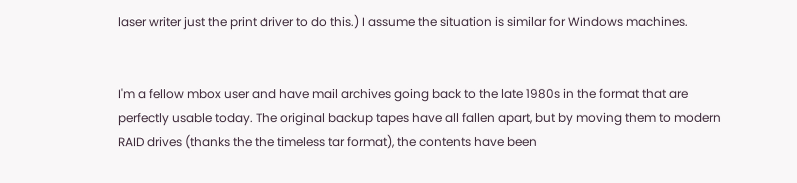laser writer just the print driver to do this.) I assume the situation is similar for Windows machines.


I'm a fellow mbox user and have mail archives going back to the late 1980s in the format that are perfectly usable today. The original backup tapes have all fallen apart, but by moving them to modern RAID drives (thanks the the timeless tar format), the contents have been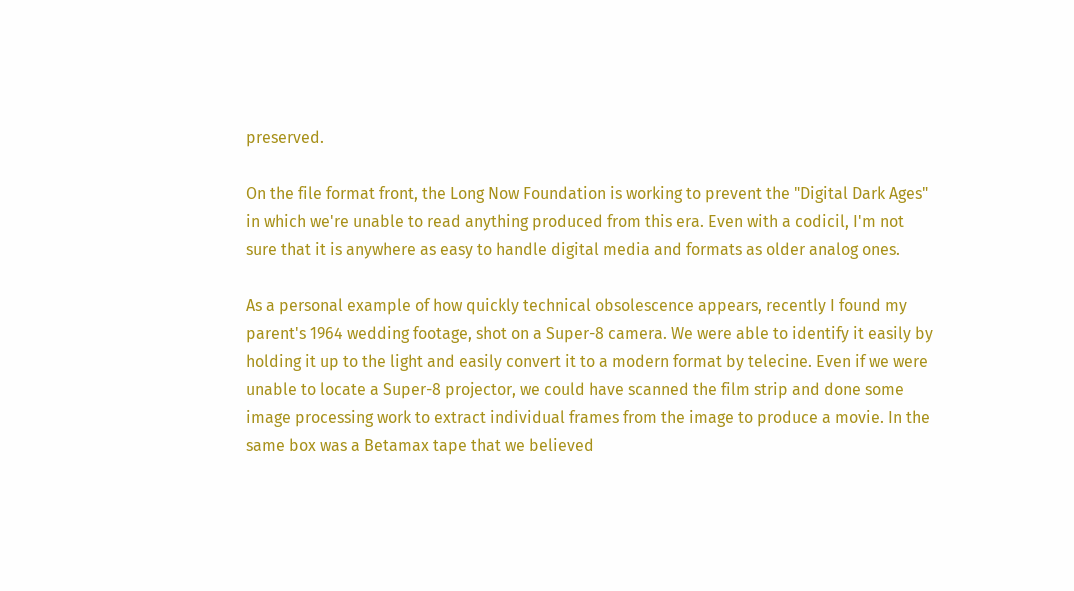preserved.

On the file format front, the Long Now Foundation is working to prevent the "Digital Dark Ages" in which we're unable to read anything produced from this era. Even with a codicil, I'm not sure that it is anywhere as easy to handle digital media and formats as older analog ones.

As a personal example of how quickly technical obsolescence appears, recently I found my parent's 1964 wedding footage, shot on a Super-8 camera. We were able to identify it easily by holding it up to the light and easily convert it to a modern format by telecine. Even if we were unable to locate a Super-8 projector, we could have scanned the film strip and done some image processing work to extract individual frames from the image to produce a movie. In the same box was a Betamax tape that we believed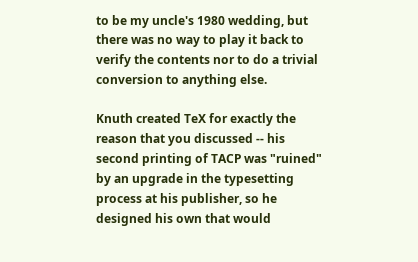to be my uncle's 1980 wedding, but there was no way to play it back to verify the contents nor to do a trivial conversion to anything else.

Knuth created TeX for exactly the reason that you discussed -- his second printing of TACP was "ruined" by an upgrade in the typesetting process at his publisher, so he designed his own that would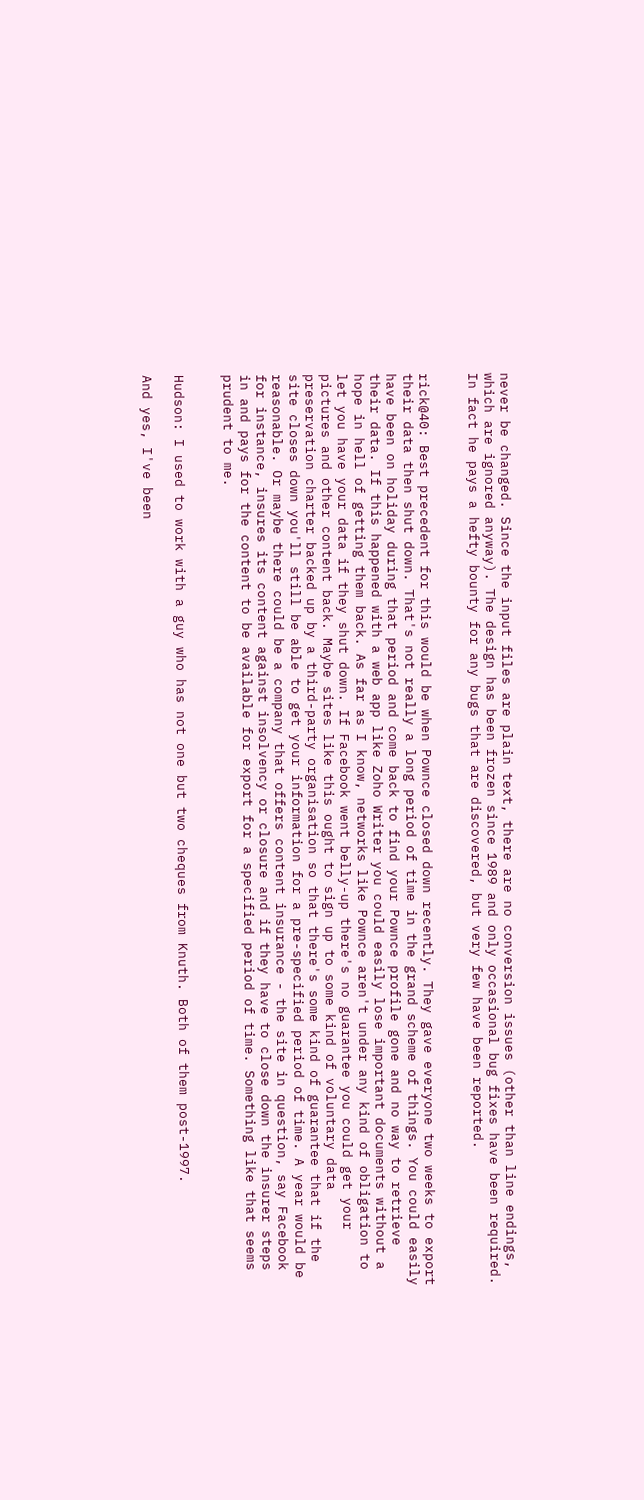never be changed. Since the input files are plain text, there are no conversion issues (other than line endings, which are ignored anyway). The design has been frozen since 1989 and only occasional bug fixes have been required. In fact he pays a hefty bounty for any bugs that are discovered, but very few have been reported.


rick@40: Best precedent for this would be when Pownce closed down recently. They gave everyone two weeks to export their data then shut down. That's not really a long period of time in the grand scheme of things. You could easily have been on holiday during that period and come back to find your Pownce profile gone and no way to retrieve their data. If this happened with a web app like Zoho Writer you could easily lose important documents without a hope in hell of getting them back. As far as I know, networks like Pownce aren't under any kind of obligation to let you have your data if they shut down. If Facebook went belly-up there's no guarantee you could get your pictures and other content back. Maybe sites like this ought to sign up to some kind of voluntary data preservation charter backed up by a third-party organisation so that there's some kind of guarantee that if the site closes down you'll still be able to get your information for a pre-specified period of time. A year would be reasonable. Or maybe there could be a company that offers content insurance - the site in question, say Facebook for instance, insures its content against insolvency or closure and if they have to close down the insurer steps in and pays for the content to be available for export for a specified period of time. Something like that seems prudent to me.


Hudson: I used to work with a guy who has not one but two cheques from Knuth. Both of them post-1997.

And yes, I've been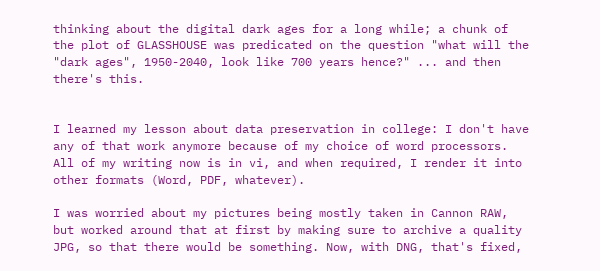thinking about the digital dark ages for a long while; a chunk of the plot of GLASSHOUSE was predicated on the question "what will the "dark ages", 1950-2040, look like 700 years hence?" ... and then there's this.


I learned my lesson about data preservation in college: I don't have any of that work anymore because of my choice of word processors. All of my writing now is in vi, and when required, I render it into other formats (Word, PDF, whatever).

I was worried about my pictures being mostly taken in Cannon RAW, but worked around that at first by making sure to archive a quality JPG, so that there would be something. Now, with DNG, that's fixed,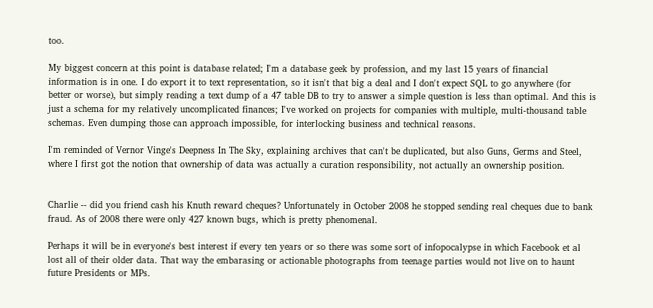too.

My biggest concern at this point is database related; I'm a database geek by profession, and my last 15 years of financial information is in one. I do export it to text representation, so it isn't that big a deal and I don't expect SQL to go anywhere (for better or worse), but simply reading a text dump of a 47 table DB to try to answer a simple question is less than optimal. And this is just a schema for my relatively uncomplicated finances; I've worked on projects for companies with multiple, multi-thousand table schemas. Even dumping those can approach impossible, for interlocking business and technical reasons.

I'm reminded of Vernor Vinge's Deepness In The Sky, explaining archives that can't be duplicated, but also Guns, Germs and Steel, where I first got the notion that ownership of data was actually a curation responsibility, not actually an ownership position.


Charlie -- did you friend cash his Knuth reward cheques? Unfortunately in October 2008 he stopped sending real cheques due to bank fraud. As of 2008 there were only 427 known bugs, which is pretty phenomenal.

Perhaps it will be in everyone's best interest if every ten years or so there was some sort of infopocalypse in which Facebook et al lost all of their older data. That way the embarasing or actionable photographs from teenage parties would not live on to haunt future Presidents or MPs.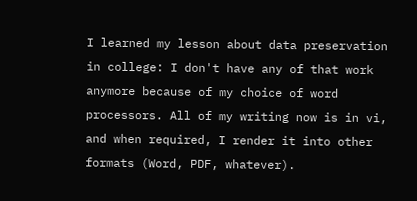I learned my lesson about data preservation in college: I don't have any of that work anymore because of my choice of word processors. All of my writing now is in vi, and when required, I render it into other formats (Word, PDF, whatever).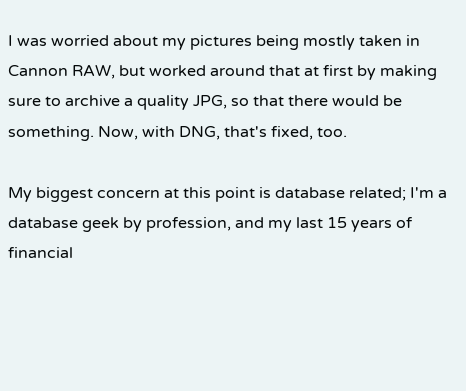I was worried about my pictures being mostly taken in Cannon RAW, but worked around that at first by making sure to archive a quality JPG, so that there would be something. Now, with DNG, that's fixed, too.

My biggest concern at this point is database related; I'm a database geek by profession, and my last 15 years of financial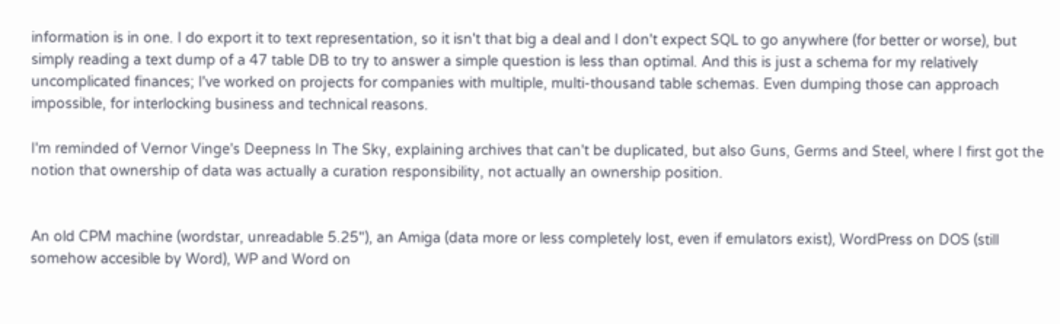information is in one. I do export it to text representation, so it isn't that big a deal and I don't expect SQL to go anywhere (for better or worse), but simply reading a text dump of a 47 table DB to try to answer a simple question is less than optimal. And this is just a schema for my relatively uncomplicated finances; I've worked on projects for companies with multiple, multi-thousand table schemas. Even dumping those can approach impossible, for interlocking business and technical reasons.

I'm reminded of Vernor Vinge's Deepness In The Sky, explaining archives that can't be duplicated, but also Guns, Germs and Steel, where I first got the notion that ownership of data was actually a curation responsibility, not actually an ownership position.


An old CPM machine (wordstar, unreadable 5.25"), an Amiga (data more or less completely lost, even if emulators exist), WordPress on DOS (still somehow accesible by Word), WP and Word on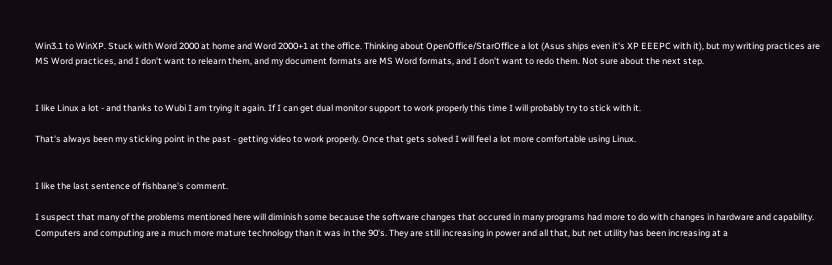Win3.1 to WinXP. Stuck with Word 2000 at home and Word 2000+1 at the office. Thinking about OpenOffice/StarOffice a lot (Asus ships even it's XP EEEPC with it), but my writing practices are MS Word practices, and I don't want to relearn them, and my document formats are MS Word formats, and I don't want to redo them. Not sure about the next step.


I like Linux a lot - and thanks to Wubi I am trying it again. If I can get dual monitor support to work properly this time I will probably try to stick with it.

That's always been my sticking point in the past - getting video to work properly. Once that gets solved I will feel a lot more comfortable using Linux.


I like the last sentence of fishbane's comment.

I suspect that many of the problems mentioned here will diminish some because the software changes that occured in many programs had more to do with changes in hardware and capability. Computers and computing are a much more mature technology than it was in the 90's. They are still increasing in power and all that, but net utility has been increasing at a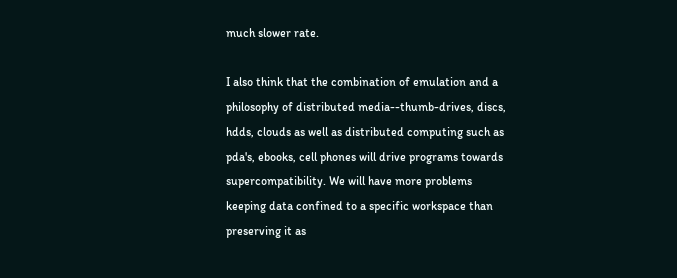much slower rate.

I also think that the combination of emulation and a philosophy of distributed media--thumb-drives, discs, hdds, clouds as well as distributed computing such as pda's, ebooks, cell phones will drive programs towards supercompatibility. We will have more problems keeping data confined to a specific workspace than preserving it as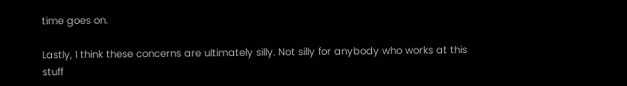time goes on.

Lastly, I think these concerns are ultimately silly. Not silly for anybody who works at this stuff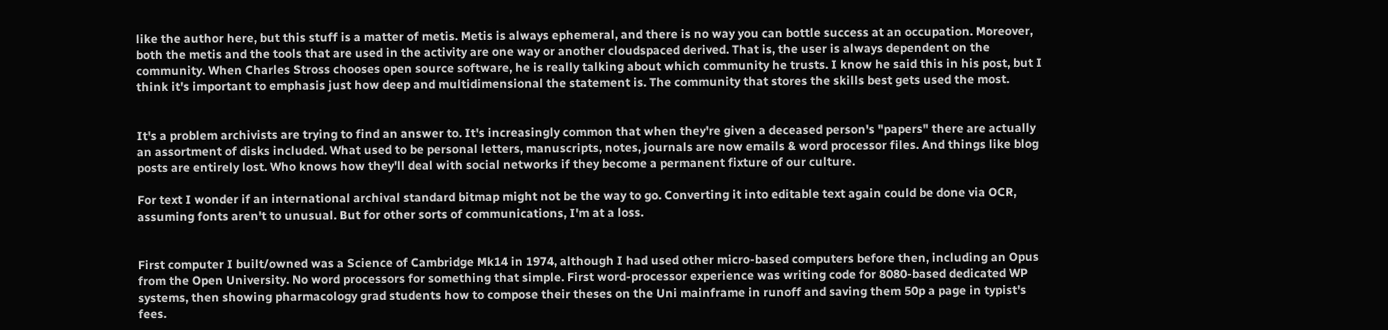like the author here, but this stuff is a matter of metis. Metis is always ephemeral, and there is no way you can bottle success at an occupation. Moreover, both the metis and the tools that are used in the activity are one way or another cloudspaced derived. That is, the user is always dependent on the community. When Charles Stross chooses open source software, he is really talking about which community he trusts. I know he said this in his post, but I think it's important to emphasis just how deep and multidimensional the statement is. The community that stores the skills best gets used the most.


It's a problem archivists are trying to find an answer to. It's increasingly common that when they're given a deceased person's "papers" there are actually an assortment of disks included. What used to be personal letters, manuscripts, notes, journals are now emails & word processor files. And things like blog posts are entirely lost. Who knows how they'll deal with social networks if they become a permanent fixture of our culture.

For text I wonder if an international archival standard bitmap might not be the way to go. Converting it into editable text again could be done via OCR, assuming fonts aren't to unusual. But for other sorts of communications, I'm at a loss.


First computer I built/owned was a Science of Cambridge Mk14 in 1974, although I had used other micro-based computers before then, including an Opus from the Open University. No word processors for something that simple. First word-processor experience was writing code for 8080-based dedicated WP systems, then showing pharmacology grad students how to compose their theses on the Uni mainframe in runoff and saving them 50p a page in typist's fees.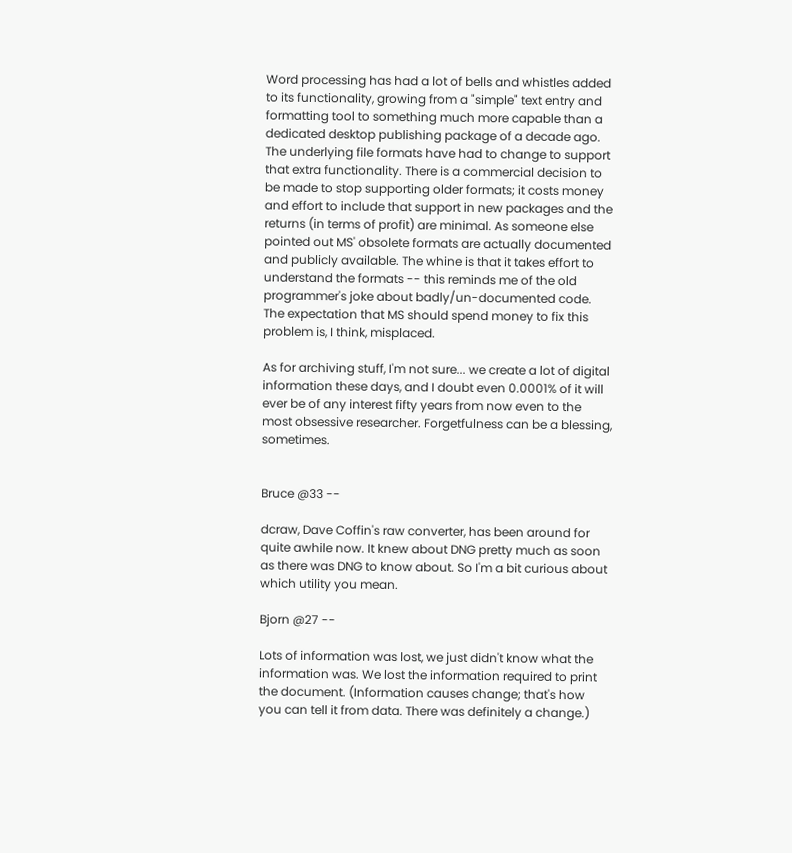Word processing has had a lot of bells and whistles added to its functionality, growing from a "simple" text entry and formatting tool to something much more capable than a dedicated desktop publishing package of a decade ago. The underlying file formats have had to change to support that extra functionality. There is a commercial decision to be made to stop supporting older formats; it costs money and effort to include that support in new packages and the returns (in terms of profit) are minimal. As someone else pointed out MS' obsolete formats are actually documented and publicly available. The whine is that it takes effort to understand the formats -- this reminds me of the old programmer's joke about badly/un-documented code. The expectation that MS should spend money to fix this problem is, I think, misplaced.

As for archiving stuff, I'm not sure... we create a lot of digital information these days, and I doubt even 0.0001% of it will ever be of any interest fifty years from now even to the most obsessive researcher. Forgetfulness can be a blessing, sometimes.


Bruce @33 --

dcraw, Dave Coffin's raw converter, has been around for quite awhile now. It knew about DNG pretty much as soon as there was DNG to know about. So I'm a bit curious about which utility you mean.

Bjorn @27 --

Lots of information was lost, we just didn't know what the information was. We lost the information required to print the document. (Information causes change; that's how you can tell it from data. There was definitely a change.)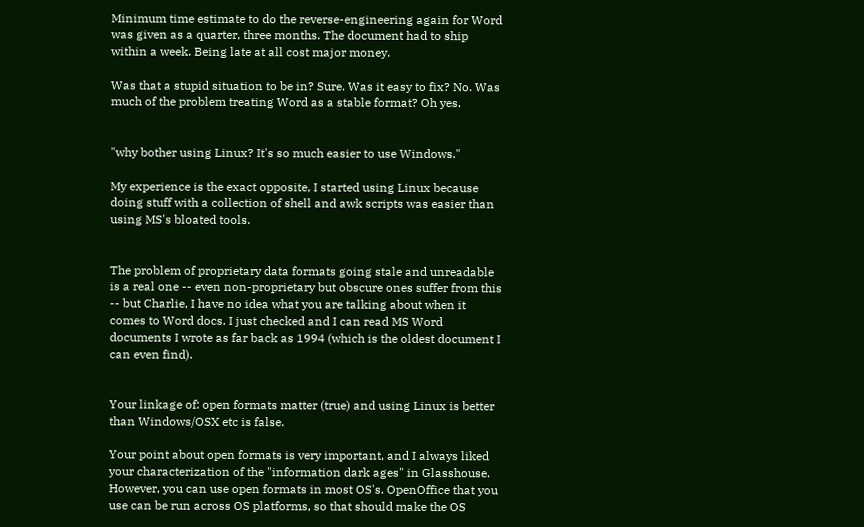Minimum time estimate to do the reverse-engineering again for Word was given as a quarter, three months. The document had to ship within a week. Being late at all cost major money.

Was that a stupid situation to be in? Sure. Was it easy to fix? No. Was much of the problem treating Word as a stable format? Oh yes.


"why bother using Linux? It's so much easier to use Windows."

My experience is the exact opposite, I started using Linux because doing stuff with a collection of shell and awk scripts was easier than using MS's bloated tools.


The problem of proprietary data formats going stale and unreadable is a real one -- even non-proprietary but obscure ones suffer from this -- but Charlie, I have no idea what you are talking about when it comes to Word docs. I just checked and I can read MS Word documents I wrote as far back as 1994 (which is the oldest document I can even find).


Your linkage of: open formats matter (true) and using Linux is better than Windows/OSX etc is false.

Your point about open formats is very important, and I always liked your characterization of the "information dark ages" in Glasshouse. However, you can use open formats in most OS's. OpenOffice that you use can be run across OS platforms, so that should make the OS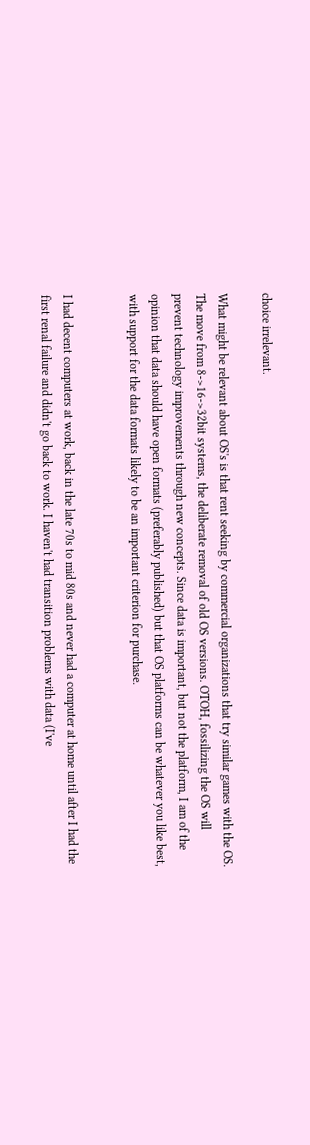choice irrelevant.

What might be relevant about OS's is that rent seeking by commercial organizations that try similar games with the OS. The move from 8->16->32bit systems, the deliberate removal of old OS versions. OTOH, fossilizing the OS will prevent technology improvements through new concepts. Since data is important, but not the platform, I am of the opinion that data should have open formats (preferably published) but that OS platforms can be whatever you like best, with support for the data formats likely to be an important criterion for purchase.


I had decent computers at work, back in the late 70s to mid 80s and never had a computer at home until after I had the first renal failure and didn't go back to work. I haven't had transition problems with data (I've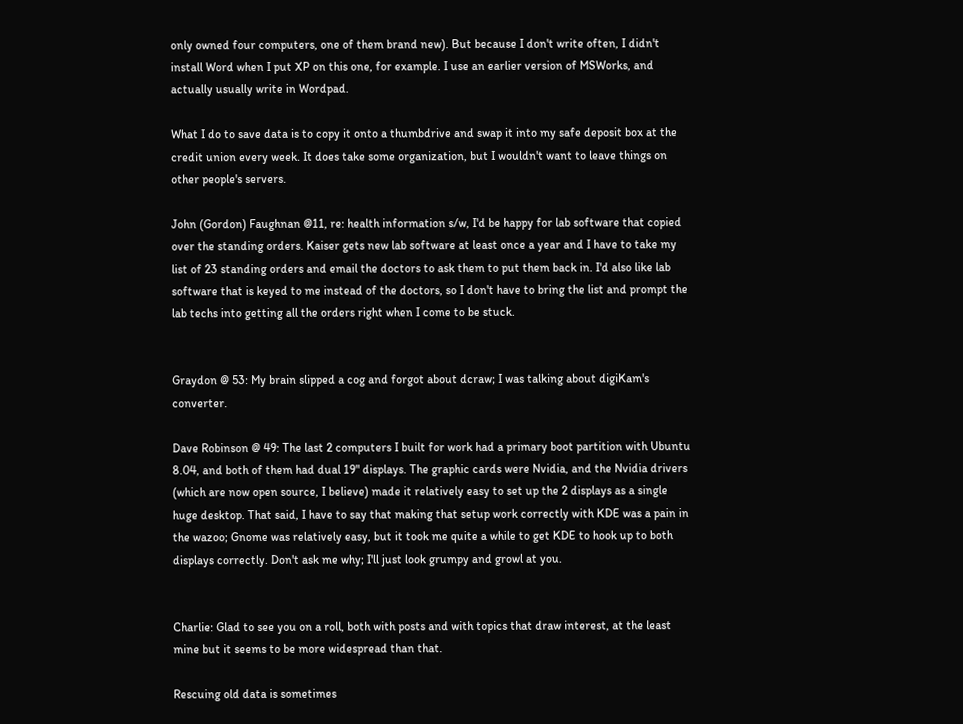only owned four computers, one of them brand new). But because I don't write often, I didn't install Word when I put XP on this one, for example. I use an earlier version of MSWorks, and actually usually write in Wordpad.

What I do to save data is to copy it onto a thumbdrive and swap it into my safe deposit box at the credit union every week. It does take some organization, but I wouldn't want to leave things on other people's servers.

John (Gordon) Faughnan @11, re: health information s/w, I'd be happy for lab software that copied over the standing orders. Kaiser gets new lab software at least once a year and I have to take my list of 23 standing orders and email the doctors to ask them to put them back in. I'd also like lab software that is keyed to me instead of the doctors, so I don't have to bring the list and prompt the lab techs into getting all the orders right when I come to be stuck.


Graydon @ 53: My brain slipped a cog and forgot about dcraw; I was talking about digiKam's converter.

Dave Robinson @ 49: The last 2 computers I built for work had a primary boot partition with Ubuntu 8.04, and both of them had dual 19" displays. The graphic cards were Nvidia, and the Nvidia drivers (which are now open source, I believe) made it relatively easy to set up the 2 displays as a single huge desktop. That said, I have to say that making that setup work correctly with KDE was a pain in the wazoo; Gnome was relatively easy, but it took me quite a while to get KDE to hook up to both displays correctly. Don't ask me why; I'll just look grumpy and growl at you.


Charlie: Glad to see you on a roll, both with posts and with topics that draw interest, at the least mine but it seems to be more widespread than that.

Rescuing old data is sometimes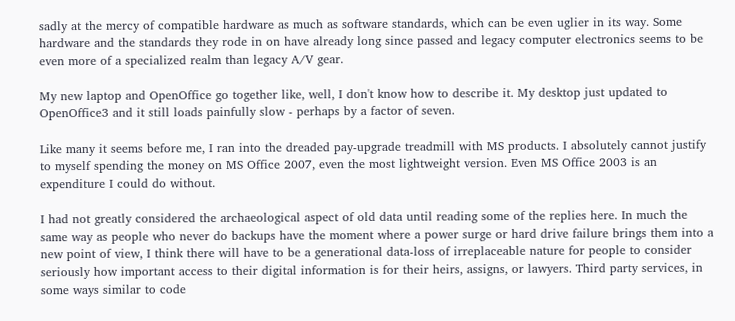sadly at the mercy of compatible hardware as much as software standards, which can be even uglier in its way. Some hardware and the standards they rode in on have already long since passed and legacy computer electronics seems to be even more of a specialized realm than legacy A/V gear.

My new laptop and OpenOffice go together like, well, I don't know how to describe it. My desktop just updated to OpenOffice3 and it still loads painfully slow - perhaps by a factor of seven.

Like many it seems before me, I ran into the dreaded pay-upgrade treadmill with MS products. I absolutely cannot justify to myself spending the money on MS Office 2007, even the most lightweight version. Even MS Office 2003 is an expenditure I could do without.

I had not greatly considered the archaeological aspect of old data until reading some of the replies here. In much the same way as people who never do backups have the moment where a power surge or hard drive failure brings them into a new point of view, I think there will have to be a generational data-loss of irreplaceable nature for people to consider seriously how important access to their digital information is for their heirs, assigns, or lawyers. Third party services, in some ways similar to code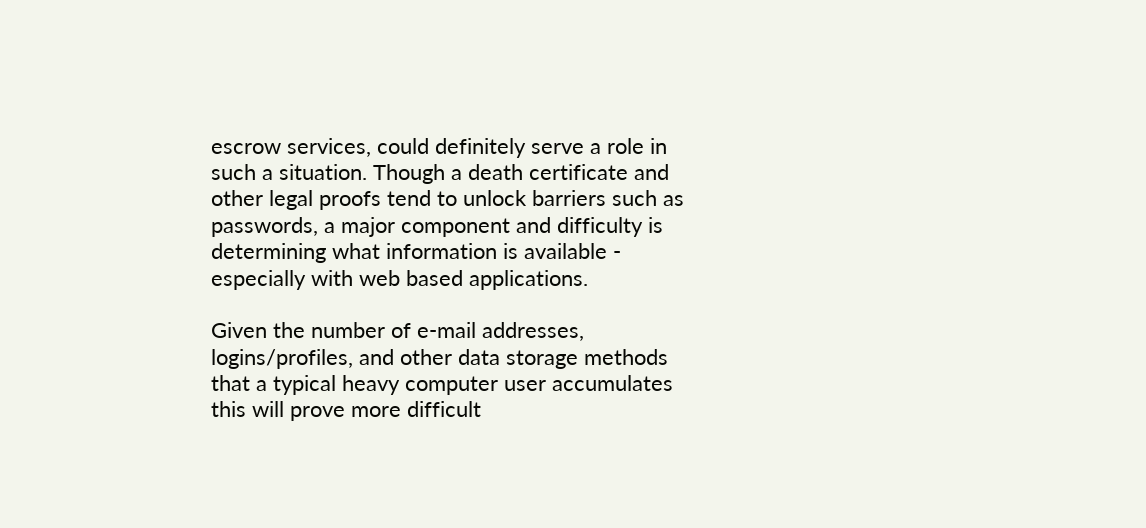escrow services, could definitely serve a role in such a situation. Though a death certificate and other legal proofs tend to unlock barriers such as passwords, a major component and difficulty is determining what information is available - especially with web based applications.

Given the number of e-mail addresses, logins/profiles, and other data storage methods that a typical heavy computer user accumulates this will prove more difficult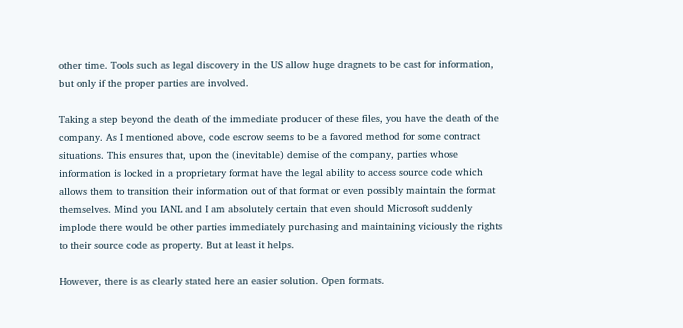other time. Tools such as legal discovery in the US allow huge dragnets to be cast for information, but only if the proper parties are involved.

Taking a step beyond the death of the immediate producer of these files, you have the death of the company. As I mentioned above, code escrow seems to be a favored method for some contract situations. This ensures that, upon the (inevitable) demise of the company, parties whose information is locked in a proprietary format have the legal ability to access source code which allows them to transition their information out of that format or even possibly maintain the format themselves. Mind you IANL and I am absolutely certain that even should Microsoft suddenly implode there would be other parties immediately purchasing and maintaining viciously the rights to their source code as property. But at least it helps.

However, there is as clearly stated here an easier solution. Open formats.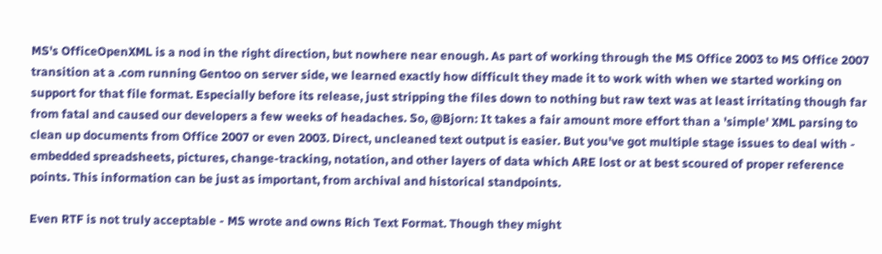MS's OfficeOpenXML is a nod in the right direction, but nowhere near enough. As part of working through the MS Office 2003 to MS Office 2007 transition at a .com running Gentoo on server side, we learned exactly how difficult they made it to work with when we started working on support for that file format. Especially before its release, just stripping the files down to nothing but raw text was at least irritating though far from fatal and caused our developers a few weeks of headaches. So, @Bjorn: It takes a fair amount more effort than a 'simple' XML parsing to clean up documents from Office 2007 or even 2003. Direct, uncleaned text output is easier. But you've got multiple stage issues to deal with - embedded spreadsheets, pictures, change-tracking, notation, and other layers of data which ARE lost or at best scoured of proper reference points. This information can be just as important, from archival and historical standpoints.

Even RTF is not truly acceptable - MS wrote and owns Rich Text Format. Though they might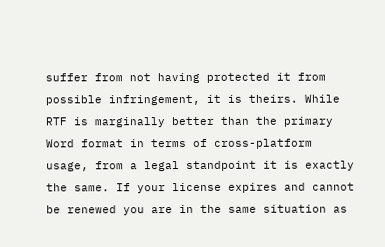suffer from not having protected it from possible infringement, it is theirs. While RTF is marginally better than the primary Word format in terms of cross-platform usage, from a legal standpoint it is exactly the same. If your license expires and cannot be renewed you are in the same situation as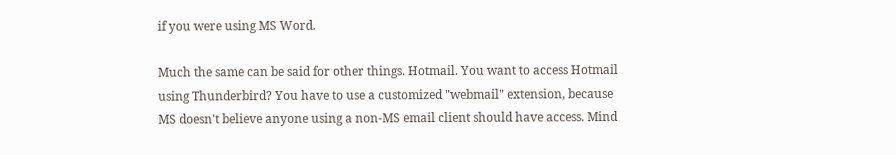if you were using MS Word.

Much the same can be said for other things. Hotmail. You want to access Hotmail using Thunderbird? You have to use a customized "webmail" extension, because MS doesn't believe anyone using a non-MS email client should have access. Mind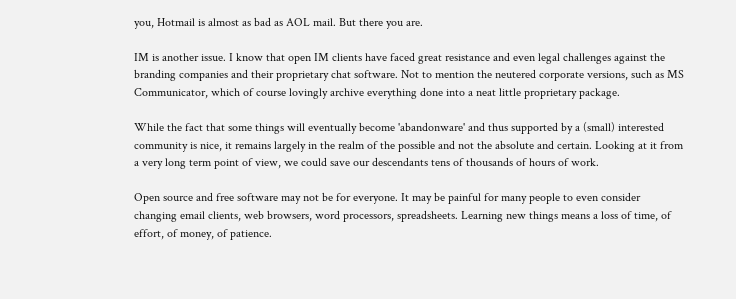you, Hotmail is almost as bad as AOL mail. But there you are.

IM is another issue. I know that open IM clients have faced great resistance and even legal challenges against the branding companies and their proprietary chat software. Not to mention the neutered corporate versions, such as MS Communicator, which of course lovingly archive everything done into a neat little proprietary package.

While the fact that some things will eventually become 'abandonware' and thus supported by a (small) interested community is nice, it remains largely in the realm of the possible and not the absolute and certain. Looking at it from a very long term point of view, we could save our descendants tens of thousands of hours of work.

Open source and free software may not be for everyone. It may be painful for many people to even consider changing email clients, web browsers, word processors, spreadsheets. Learning new things means a loss of time, of effort, of money, of patience.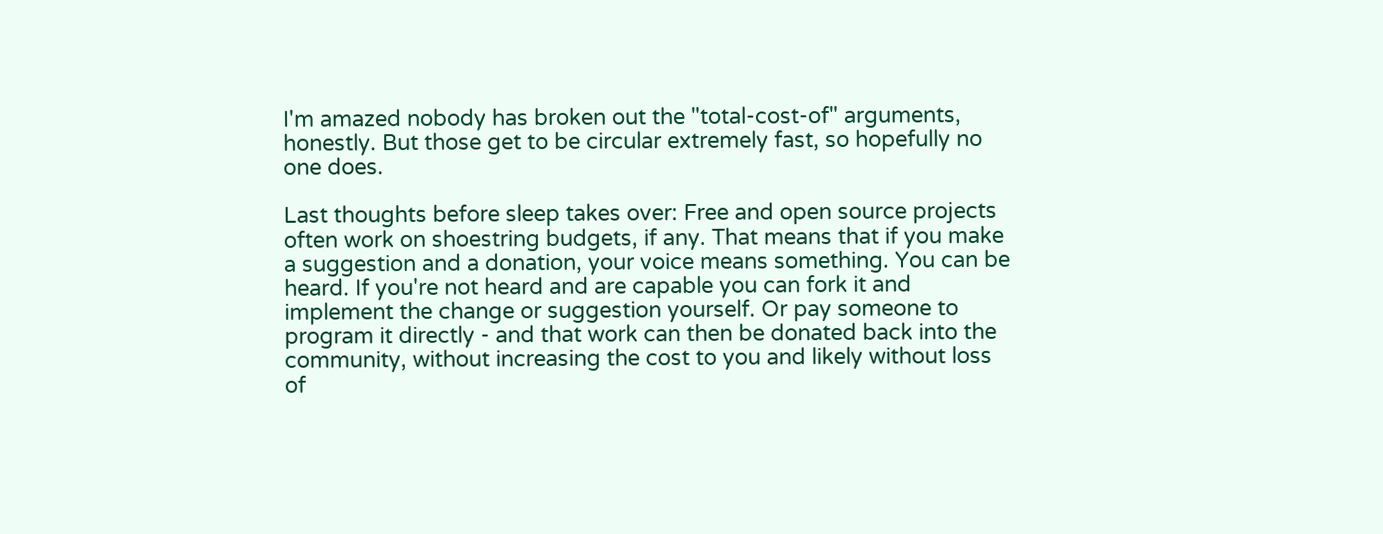I'm amazed nobody has broken out the "total-cost-of" arguments, honestly. But those get to be circular extremely fast, so hopefully no one does.

Last thoughts before sleep takes over: Free and open source projects often work on shoestring budgets, if any. That means that if you make a suggestion and a donation, your voice means something. You can be heard. If you're not heard and are capable you can fork it and implement the change or suggestion yourself. Or pay someone to program it directly - and that work can then be donated back into the community, without increasing the cost to you and likely without loss of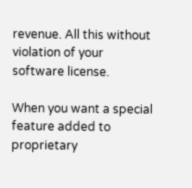revenue. All this without violation of your software license.

When you want a special feature added to proprietary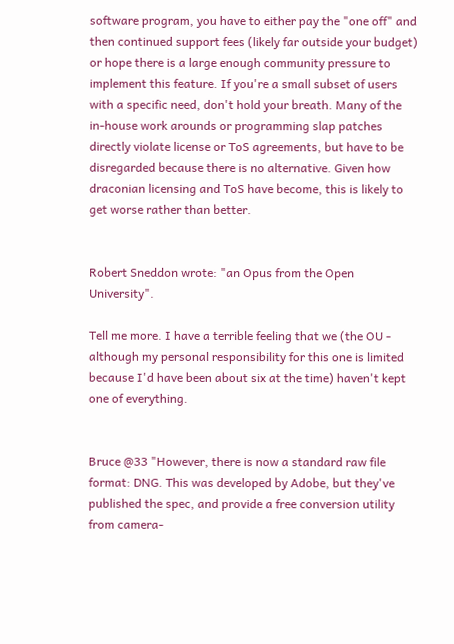software program, you have to either pay the "one off" and then continued support fees (likely far outside your budget) or hope there is a large enough community pressure to implement this feature. If you're a small subset of users with a specific need, don't hold your breath. Many of the in-house work arounds or programming slap patches directly violate license or ToS agreements, but have to be disregarded because there is no alternative. Given how draconian licensing and ToS have become, this is likely to get worse rather than better.


Robert Sneddon wrote: "an Opus from the Open University".

Tell me more. I have a terrible feeling that we (the OU - although my personal responsibility for this one is limited because I'd have been about six at the time) haven't kept one of everything.


Bruce @33 "However, there is now a standard raw file format: DNG. This was developed by Adobe, but they've published the spec, and provide a free conversion utility from camera-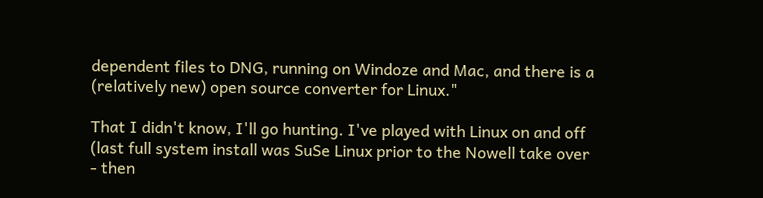dependent files to DNG, running on Windoze and Mac, and there is a (relatively new) open source converter for Linux."

That I didn't know, I'll go hunting. I've played with Linux on and off (last full system install was SuSe Linux prior to the Nowell take over - then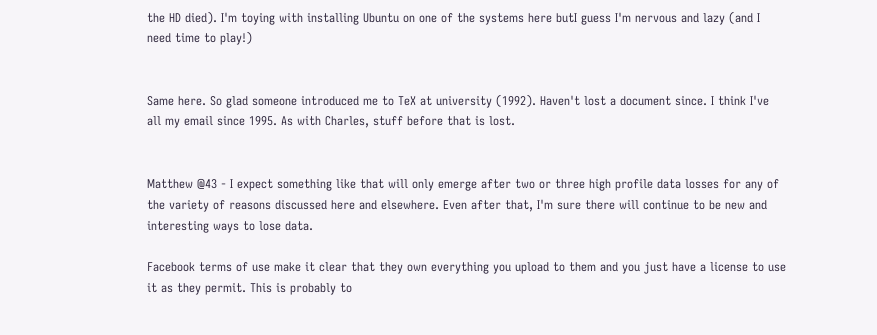the HD died). I'm toying with installing Ubuntu on one of the systems here butI guess I'm nervous and lazy (and I need time to play!)


Same here. So glad someone introduced me to TeX at university (1992). Haven't lost a document since. I think I've all my email since 1995. As with Charles, stuff before that is lost.


Matthew @43 - I expect something like that will only emerge after two or three high profile data losses for any of the variety of reasons discussed here and elsewhere. Even after that, I'm sure there will continue to be new and interesting ways to lose data.

Facebook terms of use make it clear that they own everything you upload to them and you just have a license to use it as they permit. This is probably to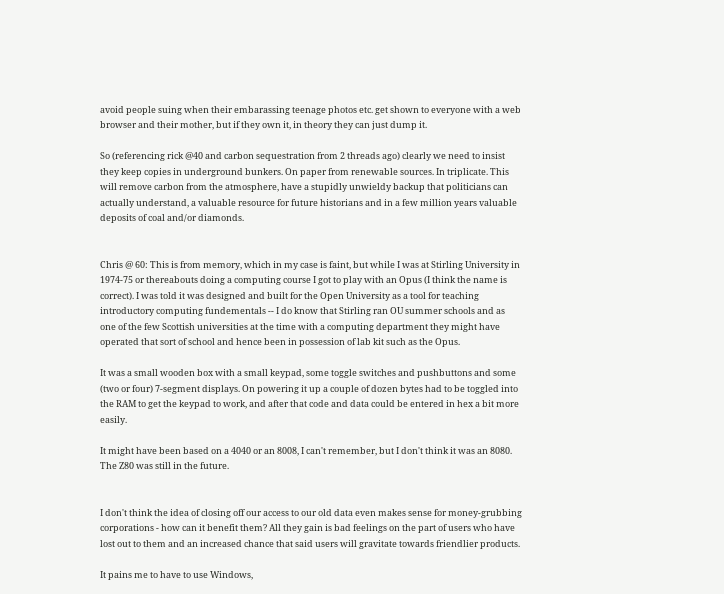avoid people suing when their embarassing teenage photos etc. get shown to everyone with a web browser and their mother, but if they own it, in theory they can just dump it.

So (referencing rick @40 and carbon sequestration from 2 threads ago) clearly we need to insist they keep copies in underground bunkers. On paper from renewable sources. In triplicate. This will remove carbon from the atmosphere, have a stupidly unwieldy backup that politicians can actually understand, a valuable resource for future historians and in a few million years valuable deposits of coal and/or diamonds.


Chris @ 60: This is from memory, which in my case is faint, but while I was at Stirling University in 1974-75 or thereabouts doing a computing course I got to play with an Opus (I think the name is correct). I was told it was designed and built for the Open University as a tool for teaching introductory computing fundementals -- I do know that Stirling ran OU summer schools and as one of the few Scottish universities at the time with a computing department they might have operated that sort of school and hence been in possession of lab kit such as the Opus.

It was a small wooden box with a small keypad, some toggle switches and pushbuttons and some (two or four) 7-segment displays. On powering it up a couple of dozen bytes had to be toggled into the RAM to get the keypad to work, and after that code and data could be entered in hex a bit more easily.

It might have been based on a 4040 or an 8008, I can't remember, but I don't think it was an 8080. The Z80 was still in the future.


I don't think the idea of closing off our access to our old data even makes sense for money-grubbing corporations - how can it benefit them? All they gain is bad feelings on the part of users who have lost out to them and an increased chance that said users will gravitate towards friendlier products.

It pains me to have to use Windows,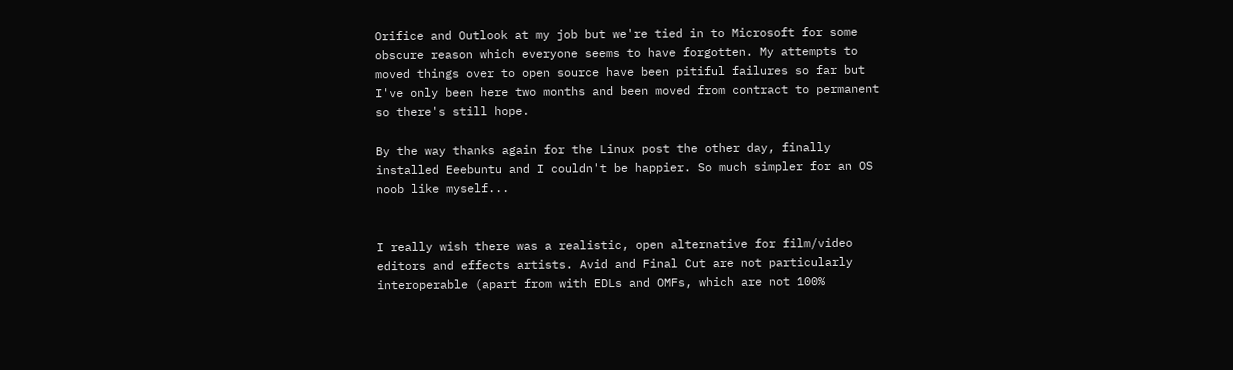Orifice and Outlook at my job but we're tied in to Microsoft for some obscure reason which everyone seems to have forgotten. My attempts to moved things over to open source have been pitiful failures so far but I've only been here two months and been moved from contract to permanent so there's still hope.

By the way thanks again for the Linux post the other day, finally installed Eeebuntu and I couldn't be happier. So much simpler for an OS noob like myself...


I really wish there was a realistic, open alternative for film/video editors and effects artists. Avid and Final Cut are not particularly interoperable (apart from with EDLs and OMFs, which are not 100%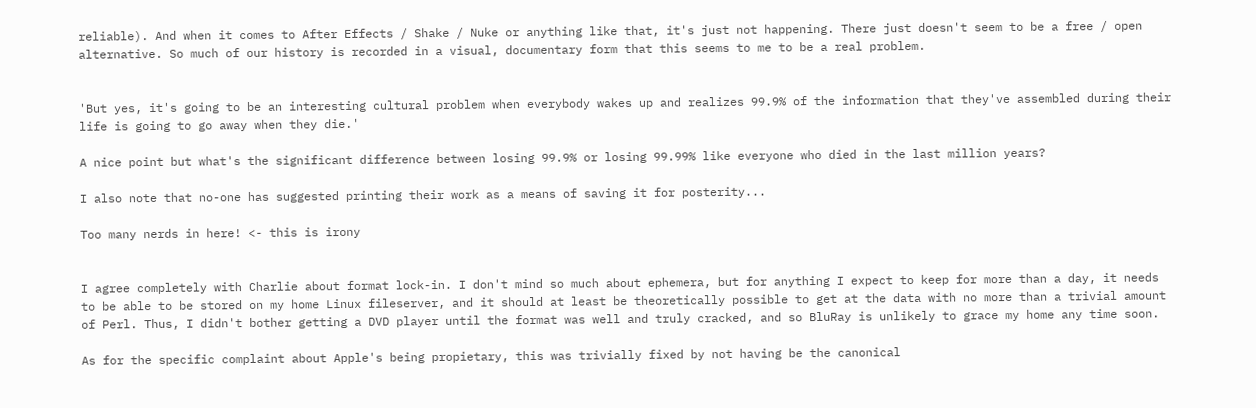reliable). And when it comes to After Effects / Shake / Nuke or anything like that, it's just not happening. There just doesn't seem to be a free / open alternative. So much of our history is recorded in a visual, documentary form that this seems to me to be a real problem.


'But yes, it's going to be an interesting cultural problem when everybody wakes up and realizes 99.9% of the information that they've assembled during their life is going to go away when they die.'

A nice point but what's the significant difference between losing 99.9% or losing 99.99% like everyone who died in the last million years?

I also note that no-one has suggested printing their work as a means of saving it for posterity...

Too many nerds in here! <- this is irony


I agree completely with Charlie about format lock-in. I don't mind so much about ephemera, but for anything I expect to keep for more than a day, it needs to be able to be stored on my home Linux fileserver, and it should at least be theoretically possible to get at the data with no more than a trivial amount of Perl. Thus, I didn't bother getting a DVD player until the format was well and truly cracked, and so BluRay is unlikely to grace my home any time soon.

As for the specific complaint about Apple's being propietary, this was trivially fixed by not having be the canonical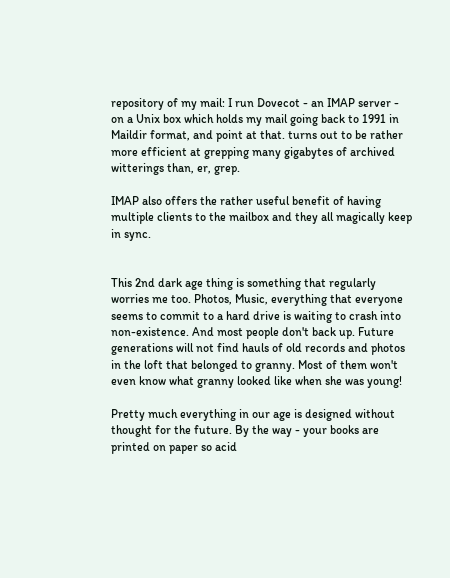repository of my mail: I run Dovecot - an IMAP server - on a Unix box which holds my mail going back to 1991 in Maildir format, and point at that. turns out to be rather more efficient at grepping many gigabytes of archived witterings than, er, grep.

IMAP also offers the rather useful benefit of having multiple clients to the mailbox and they all magically keep in sync.


This 2nd dark age thing is something that regularly worries me too. Photos, Music, everything that everyone seems to commit to a hard drive is waiting to crash into non-existence. And most people don't back up. Future generations will not find hauls of old records and photos in the loft that belonged to granny. Most of them won't even know what granny looked like when she was young!

Pretty much everything in our age is designed without thought for the future. By the way - your books are printed on paper so acid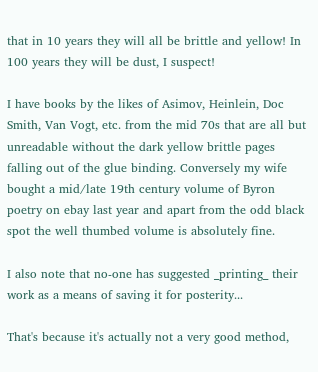that in 10 years they will all be brittle and yellow! In 100 years they will be dust, I suspect!

I have books by the likes of Asimov, Heinlein, Doc Smith, Van Vogt, etc. from the mid 70s that are all but unreadable without the dark yellow brittle pages falling out of the glue binding. Conversely my wife bought a mid/late 19th century volume of Byron poetry on ebay last year and apart from the odd black spot the well thumbed volume is absolutely fine.

I also note that no-one has suggested _printing_ their work as a means of saving it for posterity...

That's because it's actually not a very good method,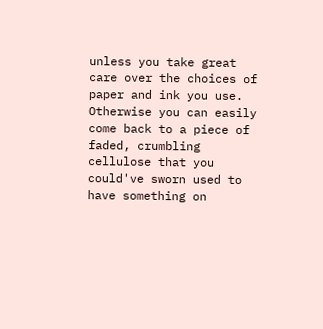unless you take great care over the choices of paper and ink you use. Otherwise you can easily come back to a piece of faded, crumbling cellulose that you could've sworn used to have something on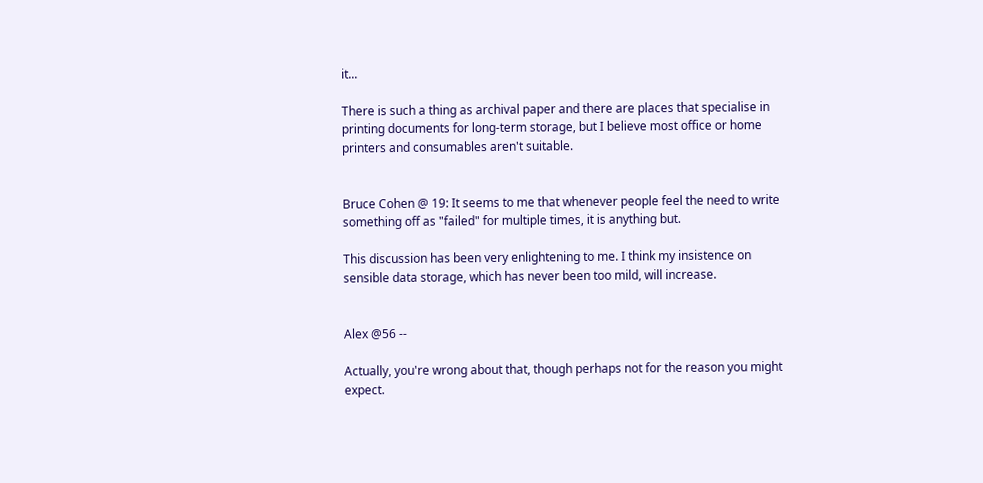it...

There is such a thing as archival paper and there are places that specialise in printing documents for long-term storage, but I believe most office or home printers and consumables aren't suitable.


Bruce Cohen @ 19: It seems to me that whenever people feel the need to write something off as "failed" for multiple times, it is anything but.

This discussion has been very enlightening to me. I think my insistence on sensible data storage, which has never been too mild, will increase.


Alex @56 --

Actually, you're wrong about that, though perhaps not for the reason you might expect.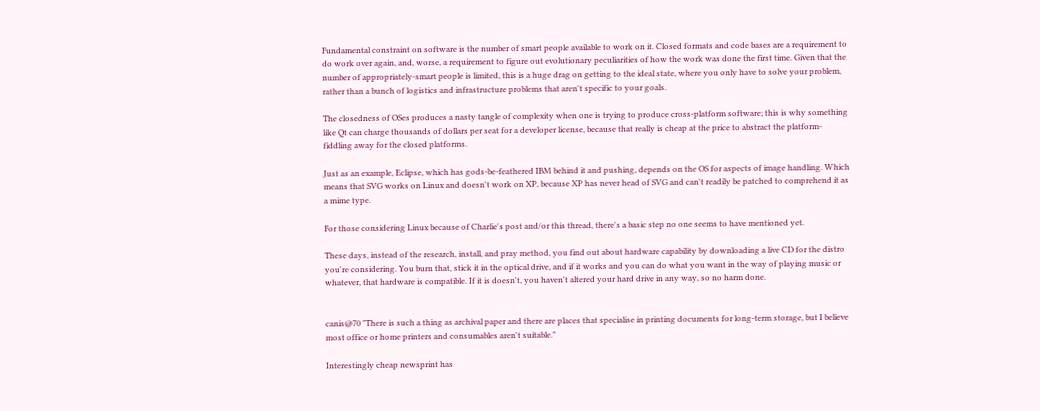Fundamental constraint on software is the number of smart people available to work on it. Closed formats and code bases are a requirement to do work over again, and, worse, a requirement to figure out evolutionary peculiarities of how the work was done the first time. Given that the number of appropriately-smart people is limited, this is a huge drag on getting to the ideal state, where you only have to solve your problem, rather than a bunch of logistics and infrastructure problems that aren't specific to your goals.

The closedness of OSes produces a nasty tangle of complexity when one is trying to produce cross-platform software; this is why something like Qt can charge thousands of dollars per seat for a developer license, because that really is cheap at the price to abstract the platform-fiddling away for the closed platforms.

Just as an example, Eclipse, which has gods-be-feathered IBM behind it and pushing, depends on the OS for aspects of image handling. Which means that SVG works on Linux and doesn't work on XP, because XP has never head of SVG and can't readily be patched to comprehend it as a mime type.

For those considering Linux because of Charlie's post and/or this thread, there's a basic step no one seems to have mentioned yet.

These days, instead of the research, install, and pray method, you find out about hardware capability by downloading a live CD for the distro you're considering. You burn that, stick it in the optical drive, and if it works and you can do what you want in the way of playing music or whatever, that hardware is compatible. If it is doesn't, you haven't altered your hard drive in any way, so no harm done.


canis@70 "There is such a thing as archival paper and there are places that specialise in printing documents for long-term storage, but I believe most office or home printers and consumables aren't suitable."

Interestingly cheap newsprint has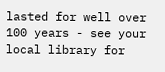lasted for well over 100 years - see your local library for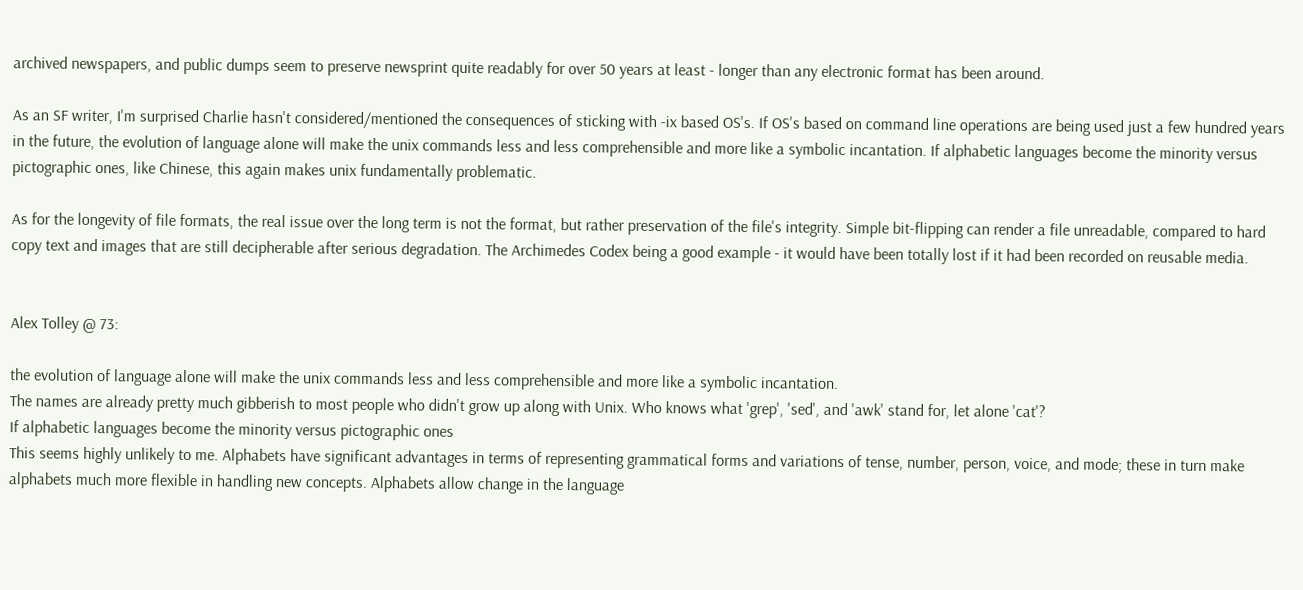archived newspapers, and public dumps seem to preserve newsprint quite readably for over 50 years at least - longer than any electronic format has been around.

As an SF writer, I'm surprised Charlie hasn't considered/mentioned the consequences of sticking with -ix based OS's. If OS's based on command line operations are being used just a few hundred years in the future, the evolution of language alone will make the unix commands less and less comprehensible and more like a symbolic incantation. If alphabetic languages become the minority versus pictographic ones, like Chinese, this again makes unix fundamentally problematic.

As for the longevity of file formats, the real issue over the long term is not the format, but rather preservation of the file's integrity. Simple bit-flipping can render a file unreadable, compared to hard copy text and images that are still decipherable after serious degradation. The Archimedes Codex being a good example - it would have been totally lost if it had been recorded on reusable media.


Alex Tolley @ 73:

the evolution of language alone will make the unix commands less and less comprehensible and more like a symbolic incantation.
The names are already pretty much gibberish to most people who didn't grow up along with Unix. Who knows what 'grep', 'sed', and 'awk' stand for, let alone 'cat'?
If alphabetic languages become the minority versus pictographic ones
This seems highly unlikely to me. Alphabets have significant advantages in terms of representing grammatical forms and variations of tense, number, person, voice, and mode; these in turn make alphabets much more flexible in handling new concepts. Alphabets allow change in the language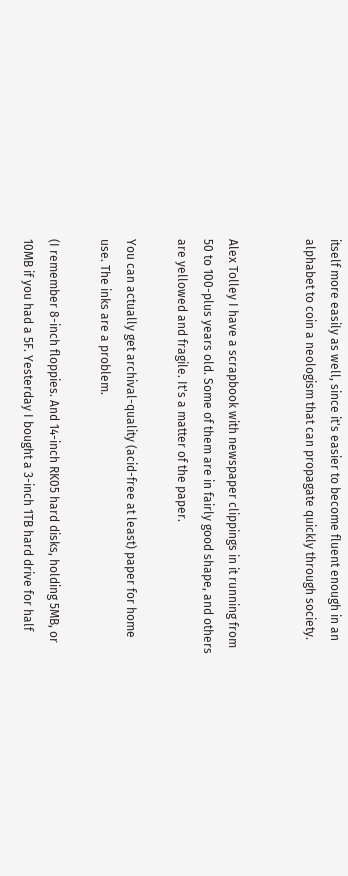itself more easily as well, since it's easier to become fluent enough in an alphabet to coin a neologism that can propagate quickly through society.


Alex Tolley I have a scrapbook with newspaper clippings in it running from 50 to 100-plus years old. Some of them are in fairly good shape, and others are yellowed and fragile. It's a matter of the paper.

You can actually get archival-quality (acid-free at least) paper for home use. The inks are a problem.

(I remember 8-inch floppies. And 14-inch RK05 hard disks, holding 5MB, or 10MB if you had a 5F. Yesterday I bought a 3-inch 1TB hard drive for half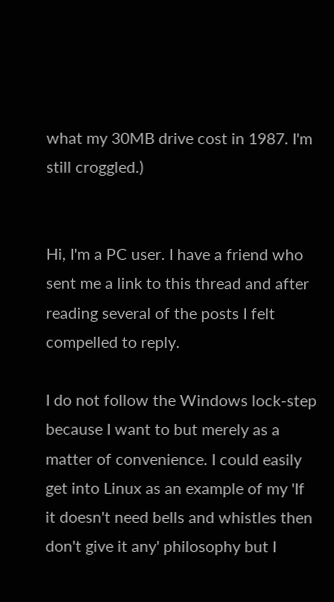what my 30MB drive cost in 1987. I'm still croggled.)


Hi, I'm a PC user. I have a friend who sent me a link to this thread and after reading several of the posts I felt compelled to reply.

I do not follow the Windows lock-step because I want to but merely as a matter of convenience. I could easily get into Linux as an example of my 'If it doesn't need bells and whistles then don't give it any' philosophy but I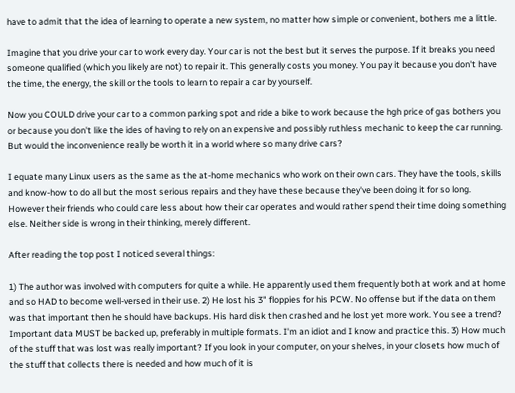have to admit that the idea of learning to operate a new system, no matter how simple or convenient, bothers me a little.

Imagine that you drive your car to work every day. Your car is not the best but it serves the purpose. If it breaks you need someone qualified (which you likely are not) to repair it. This generally costs you money. You pay it because you don't have the time, the energy, the skill or the tools to learn to repair a car by yourself.

Now you COULD drive your car to a common parking spot and ride a bike to work because the hgh price of gas bothers you or because you don't like the ides of having to rely on an expensive and possibly ruthless mechanic to keep the car running. But would the inconvenience really be worth it in a world where so many drive cars?

I equate many Linux users as the same as the at-home mechanics who work on their own cars. They have the tools, skills and know-how to do all but the most serious repairs and they have these because they've been doing it for so long. However their friends who could care less about how their car operates and would rather spend their time doing something else. Neither side is wrong in their thinking, merely different.

After reading the top post I noticed several things:

1) The author was involved with computers for quite a while. He apparently used them frequently both at work and at home and so HAD to become well-versed in their use. 2) He lost his 3" floppies for his PCW. No offense but if the data on them was that important then he should have backups. His hard disk then crashed and he lost yet more work. You see a trend? Important data MUST be backed up, preferably in multiple formats. I'm an idiot and I know and practice this. 3) How much of the stuff that was lost was really important? If you look in your computer, on your shelves, in your closets how much of the stuff that collects there is needed and how much of it is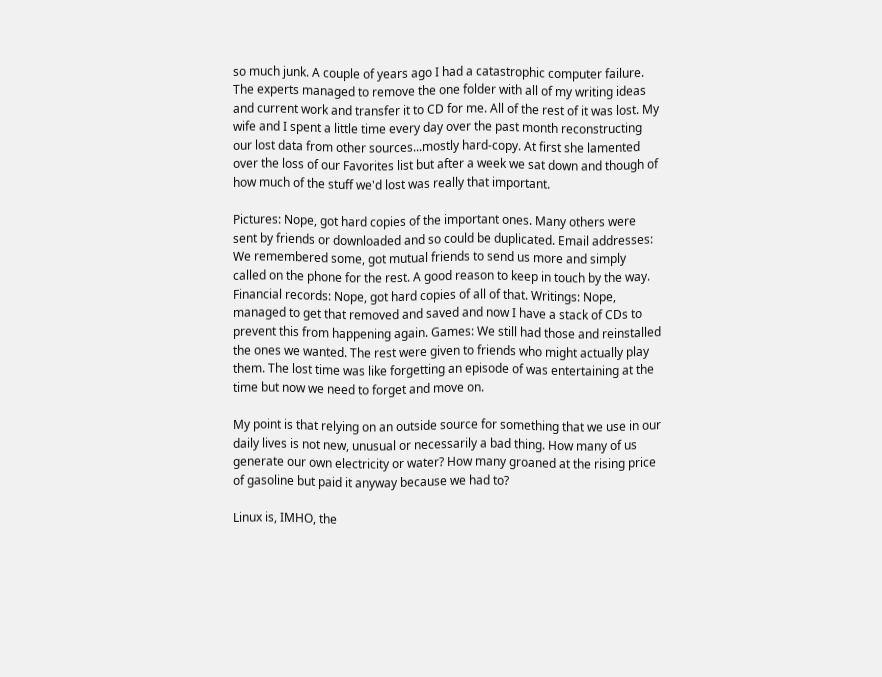so much junk. A couple of years ago I had a catastrophic computer failure. The experts managed to remove the one folder with all of my writing ideas and current work and transfer it to CD for me. All of the rest of it was lost. My wife and I spent a little time every day over the past month reconstructing our lost data from other sources...mostly hard-copy. At first she lamented over the loss of our Favorites list but after a week we sat down and though of how much of the stuff we'd lost was really that important.

Pictures: Nope, got hard copies of the important ones. Many others were sent by friends or downloaded and so could be duplicated. Email addresses: We remembered some, got mutual friends to send us more and simply called on the phone for the rest. A good reason to keep in touch by the way. Financial records: Nope, got hard copies of all of that. Writings: Nope, managed to get that removed and saved and now I have a stack of CDs to prevent this from happening again. Games: We still had those and reinstalled the ones we wanted. The rest were given to friends who might actually play them. The lost time was like forgetting an episode of was entertaining at the time but now we need to forget and move on.

My point is that relying on an outside source for something that we use in our daily lives is not new, unusual or necessarily a bad thing. How many of us generate our own electricity or water? How many groaned at the rising price of gasoline but paid it anyway because we had to?

Linux is, IMHO, the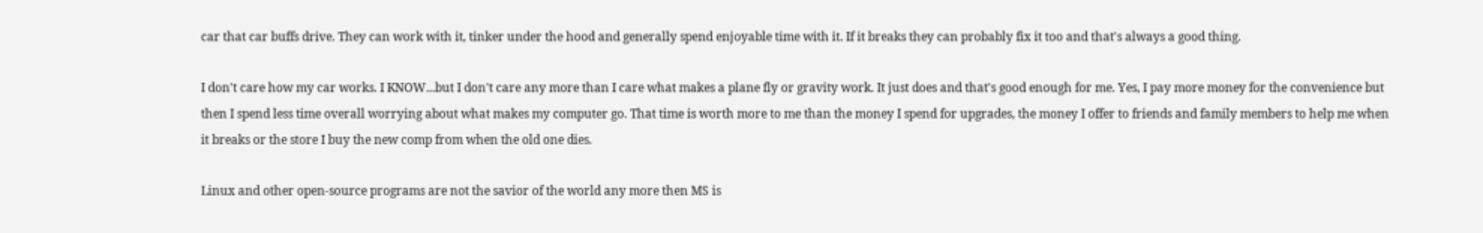car that car buffs drive. They can work with it, tinker under the hood and generally spend enjoyable time with it. If it breaks they can probably fix it too and that's always a good thing.

I don't care how my car works. I KNOW...but I don't care any more than I care what makes a plane fly or gravity work. It just does and that's good enough for me. Yes, I pay more money for the convenience but then I spend less time overall worrying about what makes my computer go. That time is worth more to me than the money I spend for upgrades, the money I offer to friends and family members to help me when it breaks or the store I buy the new comp from when the old one dies.

Linux and other open-source programs are not the savior of the world any more then MS is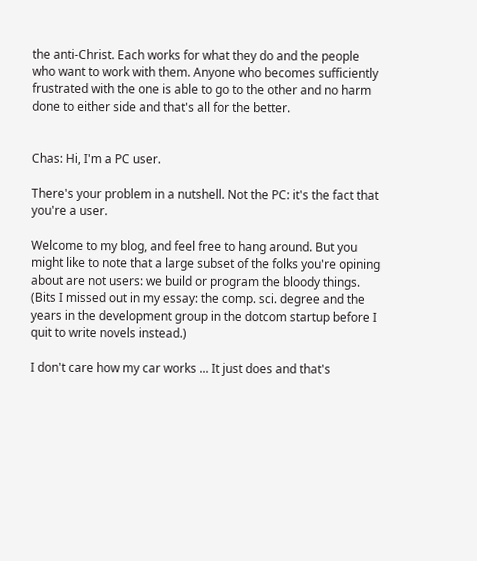the anti-Christ. Each works for what they do and the people who want to work with them. Anyone who becomes sufficiently frustrated with the one is able to go to the other and no harm done to either side and that's all for the better.


Chas: Hi, I'm a PC user.

There's your problem in a nutshell. Not the PC: it's the fact that you're a user.

Welcome to my blog, and feel free to hang around. But you might like to note that a large subset of the folks you're opining about are not users: we build or program the bloody things. (Bits I missed out in my essay: the comp. sci. degree and the years in the development group in the dotcom startup before I quit to write novels instead.)

I don't care how my car works ... It just does and that's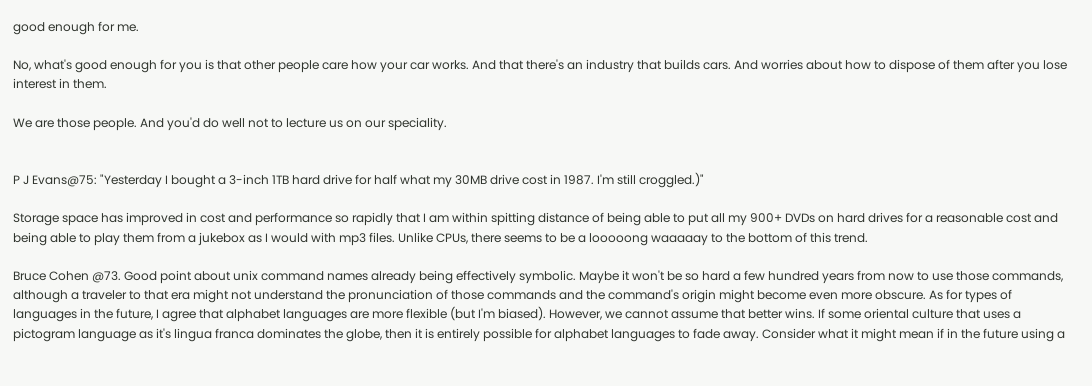good enough for me.

No, what's good enough for you is that other people care how your car works. And that there's an industry that builds cars. And worries about how to dispose of them after you lose interest in them.

We are those people. And you'd do well not to lecture us on our speciality.


P J Evans@75: "Yesterday I bought a 3-inch 1TB hard drive for half what my 30MB drive cost in 1987. I'm still croggled.)"

Storage space has improved in cost and performance so rapidly that I am within spitting distance of being able to put all my 900+ DVDs on hard drives for a reasonable cost and being able to play them from a jukebox as I would with mp3 files. Unlike CPUs, there seems to be a looooong waaaaay to the bottom of this trend.

Bruce Cohen @73. Good point about unix command names already being effectively symbolic. Maybe it won't be so hard a few hundred years from now to use those commands, although a traveler to that era might not understand the pronunciation of those commands and the command's origin might become even more obscure. As for types of languages in the future, I agree that alphabet languages are more flexible (but I'm biased). However, we cannot assume that better wins. If some oriental culture that uses a pictogram language as it's lingua franca dominates the globe, then it is entirely possible for alphabet languages to fade away. Consider what it might mean if in the future using a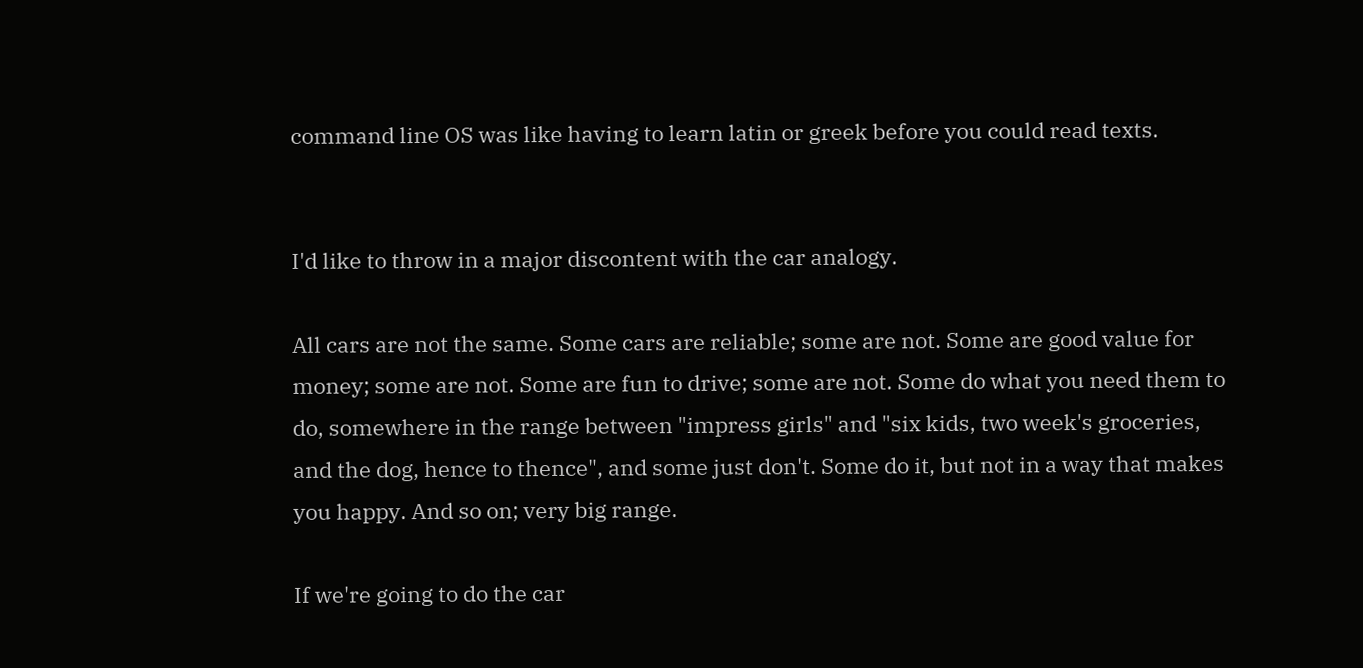command line OS was like having to learn latin or greek before you could read texts.


I'd like to throw in a major discontent with the car analogy.

All cars are not the same. Some cars are reliable; some are not. Some are good value for money; some are not. Some are fun to drive; some are not. Some do what you need them to do, somewhere in the range between "impress girls" and "six kids, two week's groceries, and the dog, hence to thence", and some just don't. Some do it, but not in a way that makes you happy. And so on; very big range.

If we're going to do the car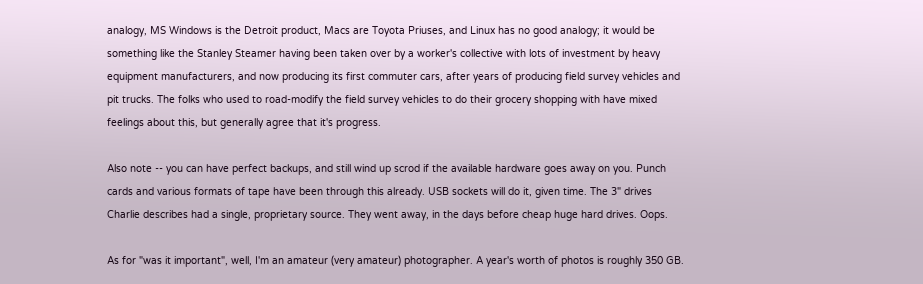analogy, MS Windows is the Detroit product, Macs are Toyota Priuses, and Linux has no good analogy; it would be something like the Stanley Steamer having been taken over by a worker's collective with lots of investment by heavy equipment manufacturers, and now producing its first commuter cars, after years of producing field survey vehicles and pit trucks. The folks who used to road-modify the field survey vehicles to do their grocery shopping with have mixed feelings about this, but generally agree that it's progress.

Also note -- you can have perfect backups, and still wind up scrod if the available hardware goes away on you. Punch cards and various formats of tape have been through this already. USB sockets will do it, given time. The 3" drives Charlie describes had a single, proprietary source. They went away, in the days before cheap huge hard drives. Oops.

As for "was it important", well, I'm an amateur (very amateur) photographer. A year's worth of photos is roughly 350 GB.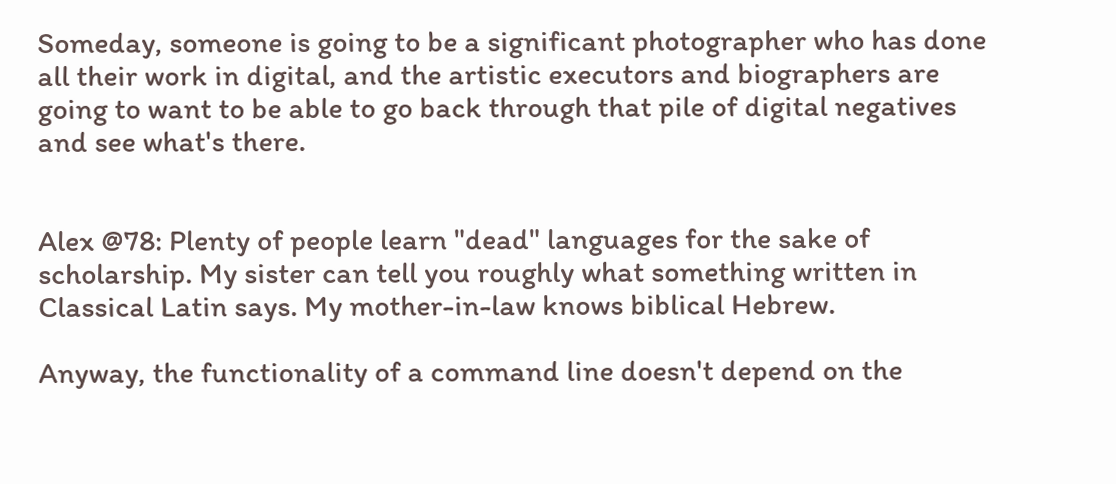Someday, someone is going to be a significant photographer who has done all their work in digital, and the artistic executors and biographers are going to want to be able to go back through that pile of digital negatives and see what's there.


Alex @78: Plenty of people learn "dead" languages for the sake of scholarship. My sister can tell you roughly what something written in Classical Latin says. My mother-in-law knows biblical Hebrew.

Anyway, the functionality of a command line doesn't depend on the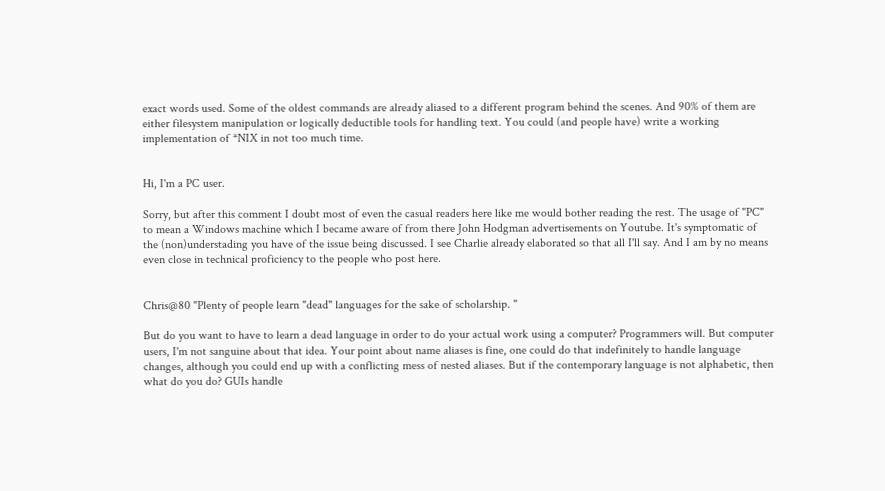exact words used. Some of the oldest commands are already aliased to a different program behind the scenes. And 90% of them are either filesystem manipulation or logically deductible tools for handling text. You could (and people have) write a working implementation of *NIX in not too much time.


Hi, I'm a PC user.

Sorry, but after this comment I doubt most of even the casual readers here like me would bother reading the rest. The usage of "PC" to mean a Windows machine which I became aware of from there John Hodgman advertisements on Youtube. It's symptomatic of the (non)understading you have of the issue being discussed. I see Charlie already elaborated so that all I'll say. And I am by no means even close in technical proficiency to the people who post here.


Chris@80 "Plenty of people learn "dead" languages for the sake of scholarship. "

But do you want to have to learn a dead language in order to do your actual work using a computer? Programmers will. But computer users, I'm not sanguine about that idea. Your point about name aliases is fine, one could do that indefinitely to handle language changes, although you could end up with a conflicting mess of nested aliases. But if the contemporary language is not alphabetic, then what do you do? GUIs handle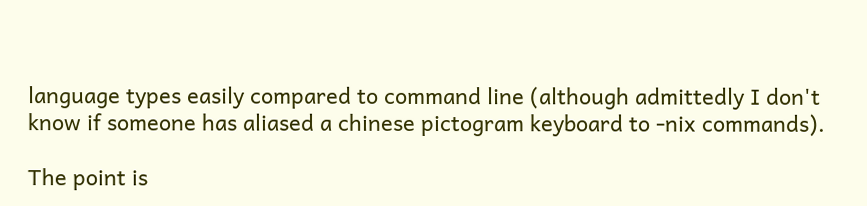language types easily compared to command line (although admittedly I don't know if someone has aliased a chinese pictogram keyboard to -nix commands).

The point is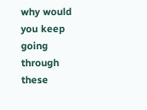why would you keep going through these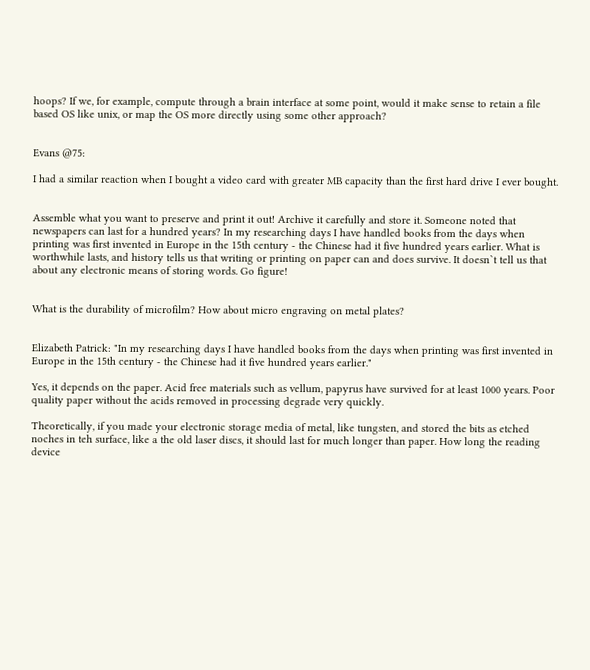hoops? If we, for example, compute through a brain interface at some point, would it make sense to retain a file based OS like unix, or map the OS more directly using some other approach?


Evans @75:

I had a similar reaction when I bought a video card with greater MB capacity than the first hard drive I ever bought.


Assemble what you want to preserve and print it out! Archive it carefully and store it. Someone noted that newspapers can last for a hundred years? In my researching days I have handled books from the days when printing was first invented in Europe in the 15th century - the Chinese had it five hundred years earlier. What is worthwhile lasts, and history tells us that writing or printing on paper can and does survive. It doesn`t tell us that about any electronic means of storing words. Go figure!


What is the durability of microfilm? How about micro engraving on metal plates?


Elizabeth Patrick: "In my researching days I have handled books from the days when printing was first invented in Europe in the 15th century - the Chinese had it five hundred years earlier."

Yes, it depends on the paper. Acid free materials such as vellum, papyrus have survived for at least 1000 years. Poor quality paper without the acids removed in processing degrade very quickly.

Theoretically, if you made your electronic storage media of metal, like tungsten, and stored the bits as etched noches in teh surface, like a the old laser discs, it should last for much longer than paper. How long the reading device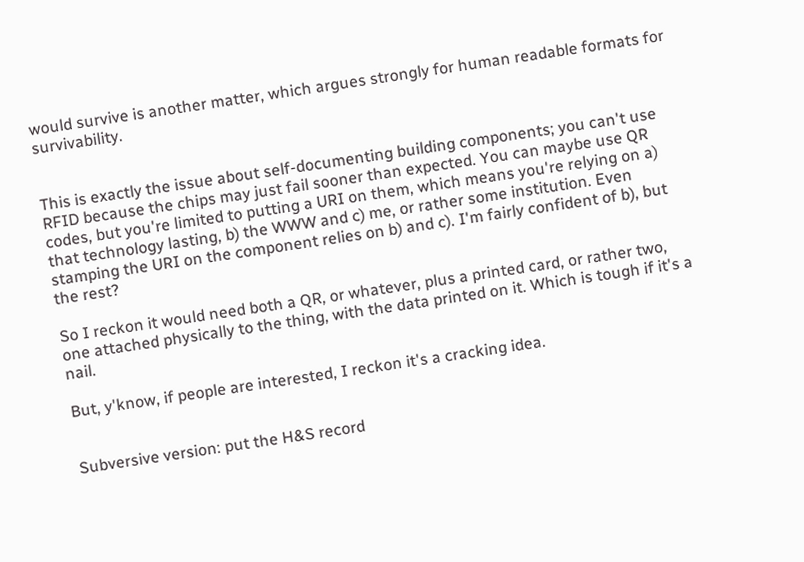would survive is another matter, which argues strongly for human readable formats for survivability.


This is exactly the issue about self-documenting building components; you can't use RFID because the chips may just fail sooner than expected. You can maybe use QR codes, but you're limited to putting a URI on them, which means you're relying on a) that technology lasting, b) the WWW and c) me, or rather some institution. Even stamping the URI on the component relies on b) and c). I'm fairly confident of b), but the rest?

So I reckon it would need both a QR, or whatever, plus a printed card, or rather two, one attached physically to the thing, with the data printed on it. Which is tough if it's a nail.

But, y'know, if people are interested, I reckon it's a cracking idea.


Subversive version: put the H&S record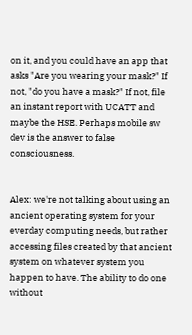on it, and you could have an app that asks "Are you wearing your mask?" If not, "do you have a mask?" If not, file an instant report with UCATT and maybe the HSE. Perhaps mobile sw dev is the answer to false consciousness.


Alex: we're not talking about using an ancient operating system for your everday computing needs, but rather accessing files created by that ancient system on whatever system you happen to have. The ability to do one without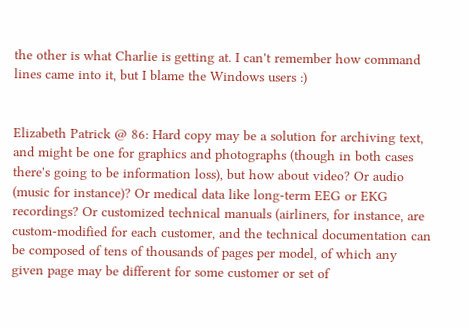the other is what Charlie is getting at. I can't remember how command lines came into it, but I blame the Windows users :)


Elizabeth Patrick @ 86: Hard copy may be a solution for archiving text, and might be one for graphics and photographs (though in both cases there's going to be information loss), but how about video? Or audio (music for instance)? Or medical data like long-term EEG or EKG recordings? Or customized technical manuals (airliners, for instance, are custom-modified for each customer, and the technical documentation can be composed of tens of thousands of pages per model, of which any given page may be different for some customer or set of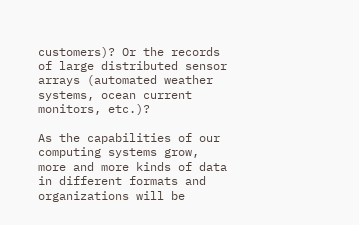customers)? Or the records of large distributed sensor arrays (automated weather systems, ocean current monitors, etc.)?

As the capabilities of our computing systems grow, more and more kinds of data in different formats and organizations will be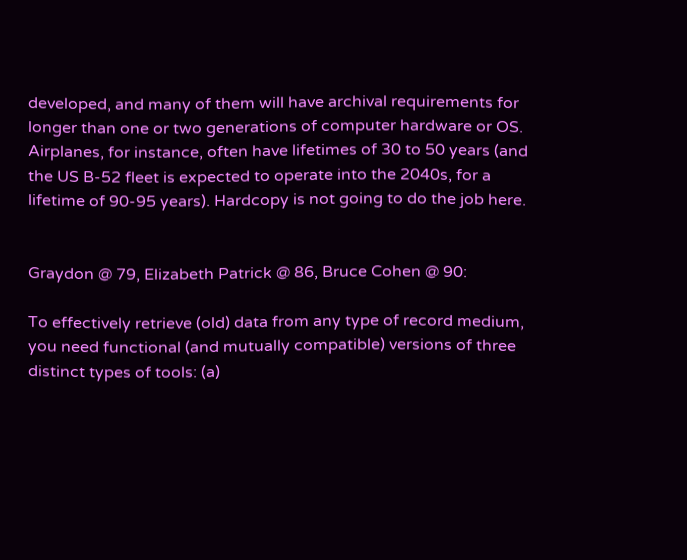developed, and many of them will have archival requirements for longer than one or two generations of computer hardware or OS. Airplanes, for instance, often have lifetimes of 30 to 50 years (and the US B-52 fleet is expected to operate into the 2040s, for a lifetime of 90-95 years). Hardcopy is not going to do the job here.


Graydon @ 79, Elizabeth Patrick @ 86, Bruce Cohen @ 90:

To effectively retrieve (old) data from any type of record medium, you need functional (and mutually compatible) versions of three distinct types of tools: (a)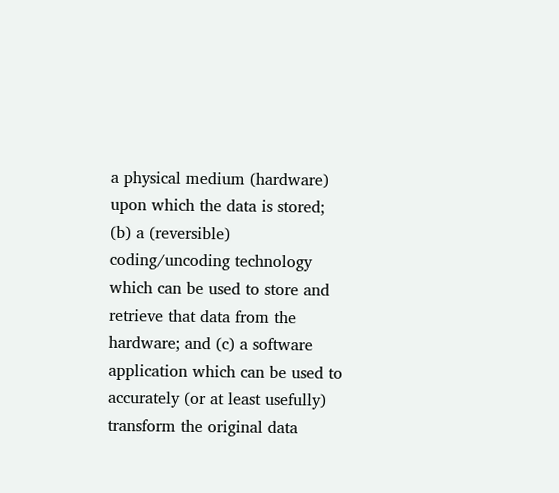a physical medium (hardware) upon which the data is stored; (b) a (reversible) coding/uncoding technology which can be used to store and retrieve that data from the hardware; and (c) a software application which can be used to accurately (or at least usefully) transform the original data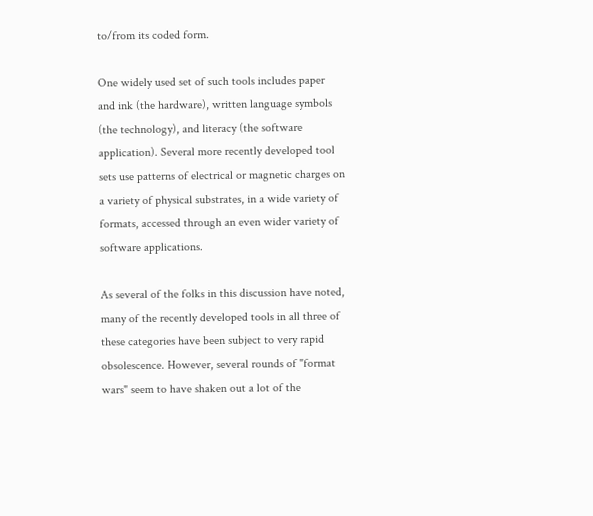to/from its coded form.

One widely used set of such tools includes paper and ink (the hardware), written language symbols (the technology), and literacy (the software application). Several more recently developed tool sets use patterns of electrical or magnetic charges on a variety of physical substrates, in a wide variety of formats, accessed through an even wider variety of software applications.

As several of the folks in this discussion have noted, many of the recently developed tools in all three of these categories have been subject to very rapid obsolescence. However, several rounds of "format wars" seem to have shaken out a lot of the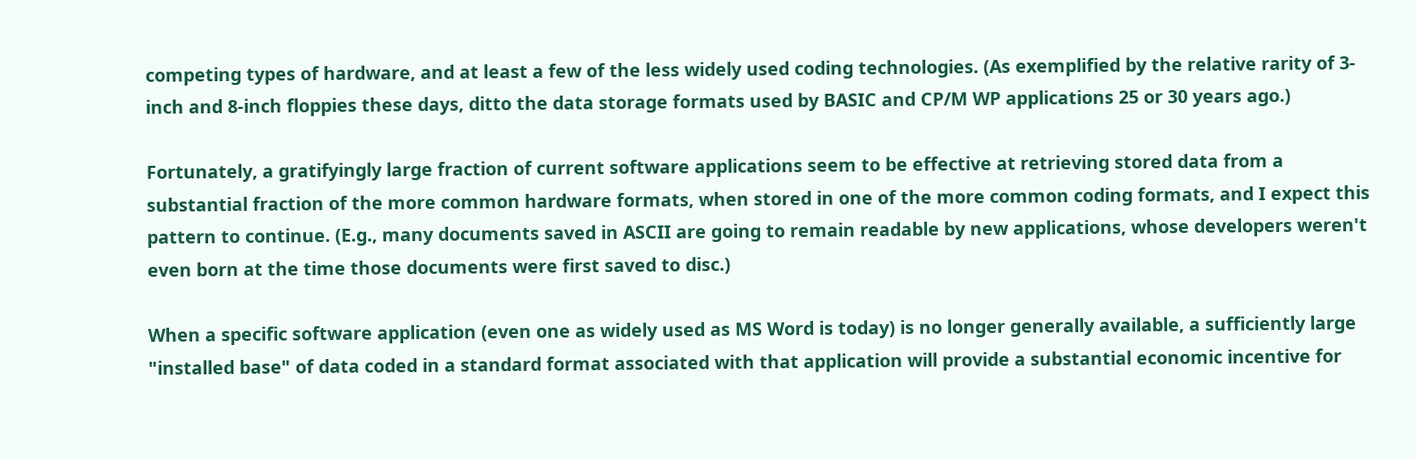competing types of hardware, and at least a few of the less widely used coding technologies. (As exemplified by the relative rarity of 3-inch and 8-inch floppies these days, ditto the data storage formats used by BASIC and CP/M WP applications 25 or 30 years ago.)

Fortunately, a gratifyingly large fraction of current software applications seem to be effective at retrieving stored data from a substantial fraction of the more common hardware formats, when stored in one of the more common coding formats, and I expect this pattern to continue. (E.g., many documents saved in ASCII are going to remain readable by new applications, whose developers weren't even born at the time those documents were first saved to disc.)

When a specific software application (even one as widely used as MS Word is today) is no longer generally available, a sufficiently large "installed base" of data coded in a standard format associated with that application will provide a substantial economic incentive for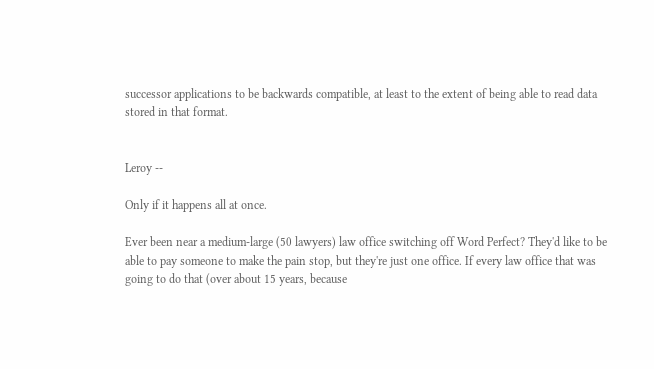successor applications to be backwards compatible, at least to the extent of being able to read data stored in that format.


Leroy --

Only if it happens all at once.

Ever been near a medium-large (50 lawyers) law office switching off Word Perfect? They'd like to be able to pay someone to make the pain stop, but they're just one office. If every law office that was going to do that (over about 15 years, because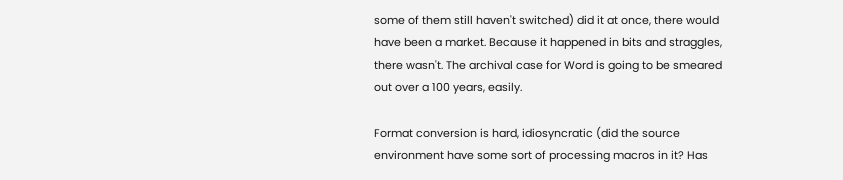some of them still haven't switched) did it at once, there would have been a market. Because it happened in bits and straggles, there wasn't. The archival case for Word is going to be smeared out over a 100 years, easily.

Format conversion is hard, idiosyncratic (did the source environment have some sort of processing macros in it? Has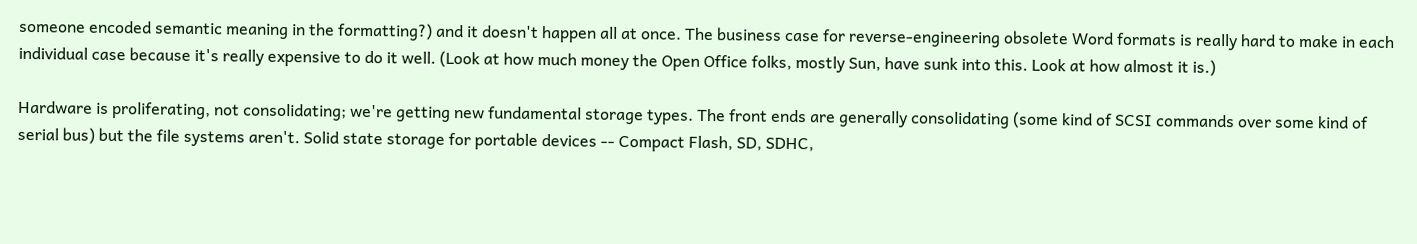someone encoded semantic meaning in the formatting?) and it doesn't happen all at once. The business case for reverse-engineering obsolete Word formats is really hard to make in each individual case because it's really expensive to do it well. (Look at how much money the Open Office folks, mostly Sun, have sunk into this. Look at how almost it is.)

Hardware is proliferating, not consolidating; we're getting new fundamental storage types. The front ends are generally consolidating (some kind of SCSI commands over some kind of serial bus) but the file systems aren't. Solid state storage for portable devices -- Compact Flash, SD, SDHC,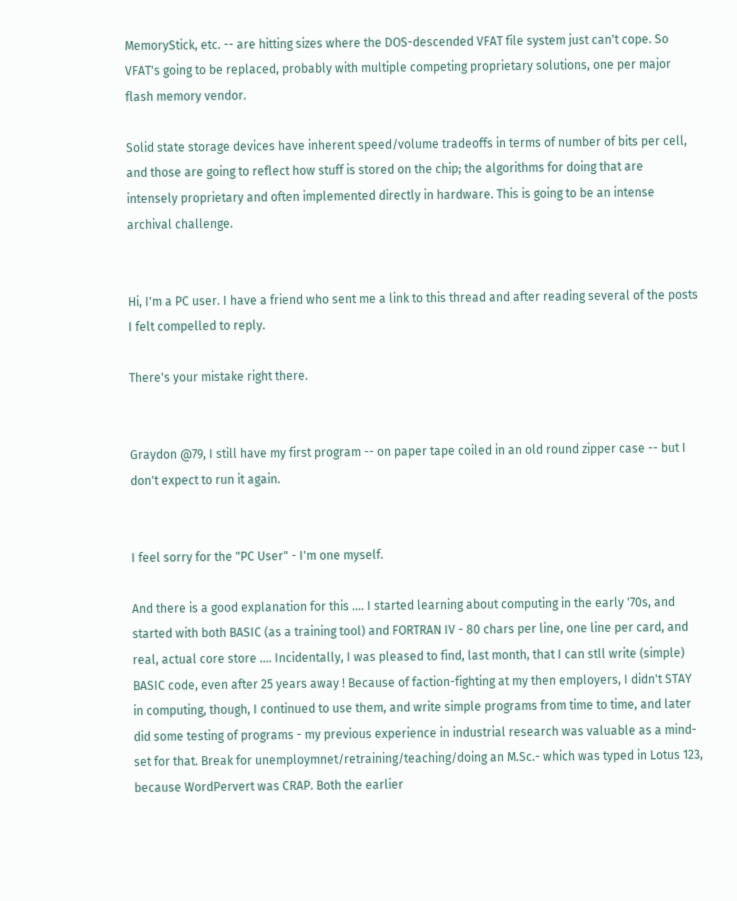MemoryStick, etc. -- are hitting sizes where the DOS-descended VFAT file system just can't cope. So VFAT's going to be replaced, probably with multiple competing proprietary solutions, one per major flash memory vendor.

Solid state storage devices have inherent speed/volume tradeoffs in terms of number of bits per cell, and those are going to reflect how stuff is stored on the chip; the algorithms for doing that are intensely proprietary and often implemented directly in hardware. This is going to be an intense archival challenge.


Hi, I'm a PC user. I have a friend who sent me a link to this thread and after reading several of the posts I felt compelled to reply.

There's your mistake right there.


Graydon @79, I still have my first program -- on paper tape coiled in an old round zipper case -- but I don't expect to run it again.


I feel sorry for the "PC User" - I'm one myself.

And there is a good explanation for this .... I started learning about computing in the early '70s, and started with both BASIC (as a training tool) and FORTRAN IV - 80 chars per line, one line per card, and real, actual core store .... Incidentally, I was pleased to find, last month, that I can stll write (simple) BASIC code, even after 25 years away ! Because of faction-fighting at my then employers, I didn't STAY in computing, though, I continued to use them, and write simple programs from time to time, and later did some testing of programs - my previous experience in industrial research was valuable as a mind-set for that. Break for unemploymnet/retraining/teaching/doing an M.Sc.- which was typed in Lotus 123, because WordPervert was CRAP. Both the earlier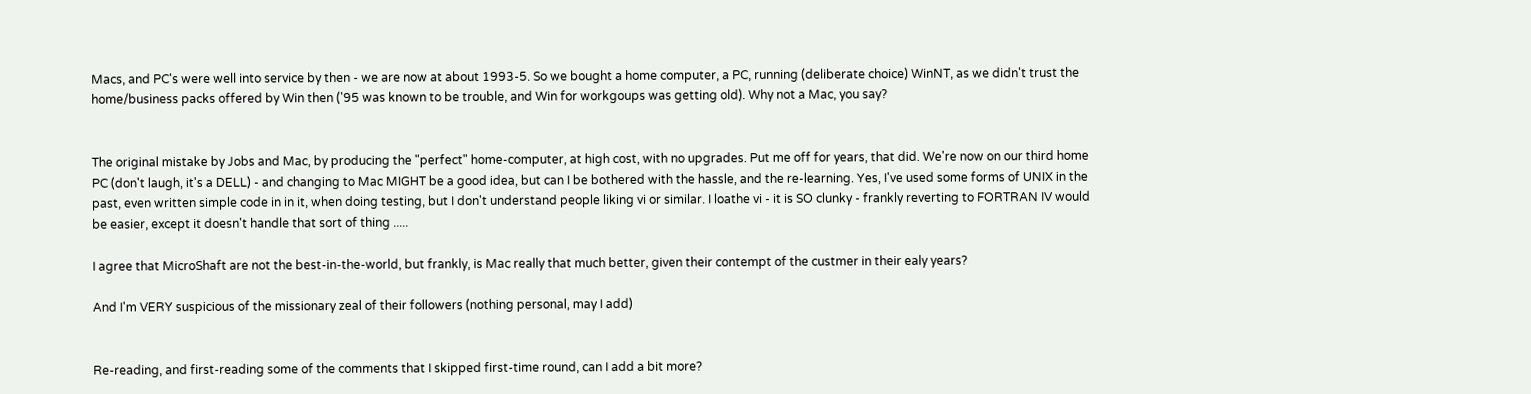Macs, and PC's were well into service by then - we are now at about 1993-5. So we bought a home computer, a PC, running (deliberate choice) WinNT, as we didn't trust the home/business packs offered by Win then ('95 was known to be trouble, and Win for workgoups was getting old). Why not a Mac, you say?


The original mistake by Jobs and Mac, by producing the "perfect" home-computer, at high cost, with no upgrades. Put me off for years, that did. We're now on our third home PC (don't laugh, it's a DELL) - and changing to Mac MIGHT be a good idea, but can I be bothered with the hassle, and the re-learning. Yes, I've used some forms of UNIX in the past, even written simple code in in it, when doing testing, but I don't understand people liking vi or similar. I loathe vi - it is SO clunky - frankly reverting to FORTRAN IV would be easier, except it doesn't handle that sort of thing .....

I agree that MicroShaft are not the best-in-the-world, but frankly, is Mac really that much better, given their contempt of the custmer in their ealy years?

And I'm VERY suspicious of the missionary zeal of their followers (nothing personal, may I add)


Re-reading, and first-reading some of the comments that I skipped first-time round, can I add a bit more?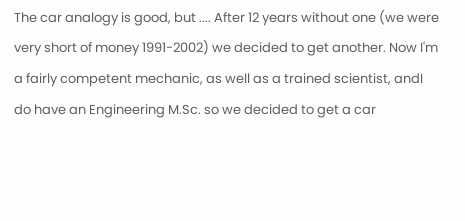The car analogy is good, but .... After 12 years without one (we were very short of money 1991-2002) we decided to get another. Now I'm a fairly competent mechanic, as well as a trained scientist, andI do have an Engineering M.Sc. so we decided to get a car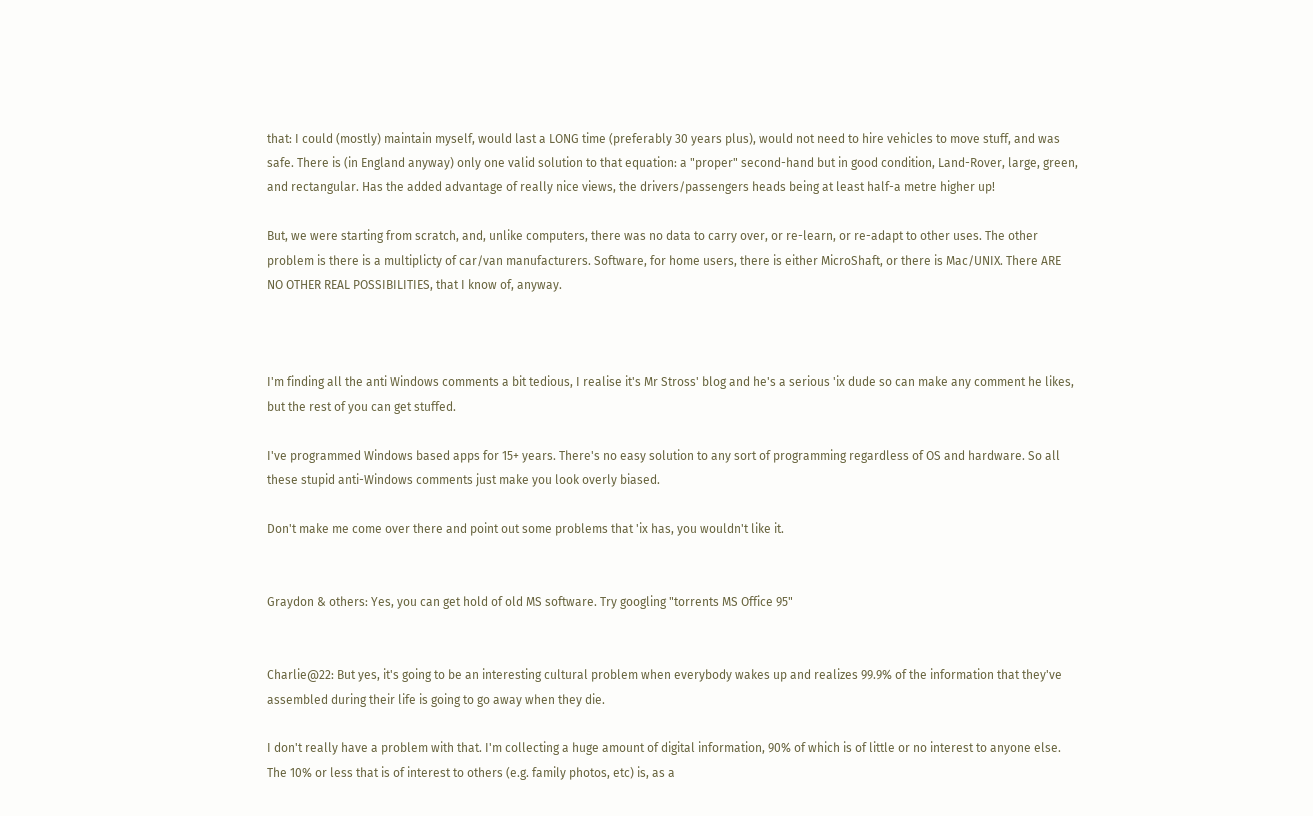that: I could (mostly) maintain myself, would last a LONG time (preferably 30 years plus), would not need to hire vehicles to move stuff, and was safe. There is (in England anyway) only one valid solution to that equation: a "proper" second-hand but in good condition, Land-Rover, large, green, and rectangular. Has the added advantage of really nice views, the drivers/passengers heads being at least half-a metre higher up!

But, we were starting from scratch, and, unlike computers, there was no data to carry over, or re-learn, or re-adapt to other uses. The other problem is there is a multiplicty of car/van manufacturers. Software, for home users, there is either MicroShaft, or there is Mac/UNIX. There ARE NO OTHER REAL POSSIBILITIES, that I know of, anyway.



I'm finding all the anti Windows comments a bit tedious, I realise it's Mr Stross' blog and he's a serious 'ix dude so can make any comment he likes, but the rest of you can get stuffed.

I've programmed Windows based apps for 15+ years. There's no easy solution to any sort of programming regardless of OS and hardware. So all these stupid anti-Windows comments just make you look overly biased.

Don't make me come over there and point out some problems that 'ix has, you wouldn't like it.


Graydon & others: Yes, you can get hold of old MS software. Try googling "torrents MS Office 95"


Charlie@22: But yes, it's going to be an interesting cultural problem when everybody wakes up and realizes 99.9% of the information that they've assembled during their life is going to go away when they die.

I don't really have a problem with that. I'm collecting a huge amount of digital information, 90% of which is of little or no interest to anyone else. The 10% or less that is of interest to others (e.g. family photos, etc) is, as a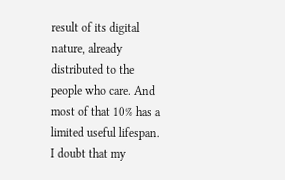result of its digital nature, already distributed to the people who care. And most of that 10% has a limited useful lifespan. I doubt that my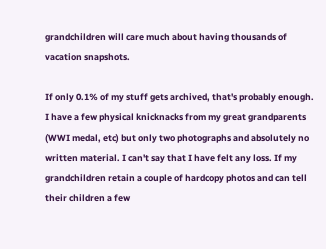grandchildren will care much about having thousands of vacation snapshots.

If only 0.1% of my stuff gets archived, that's probably enough. I have a few physical knicknacks from my great grandparents (WWI medal, etc) but only two photographs and absolutely no written material. I can't say that I have felt any loss. If my grandchildren retain a couple of hardcopy photos and can tell their children a few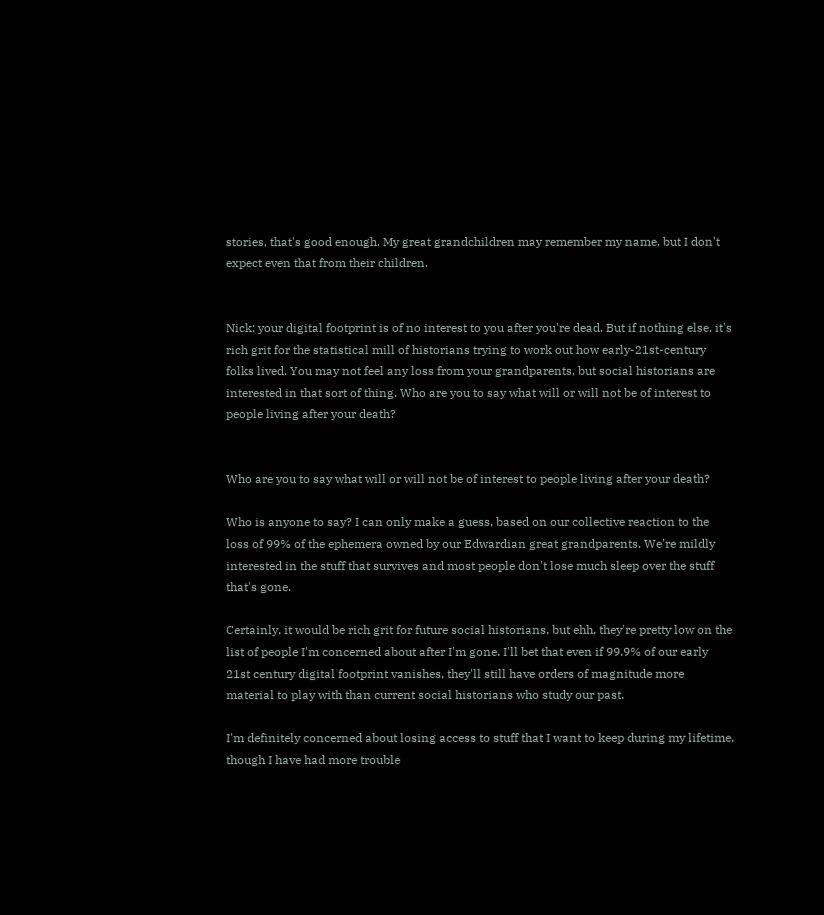stories, that's good enough. My great grandchildren may remember my name, but I don't expect even that from their children.


Nick: your digital footprint is of no interest to you after you're dead. But if nothing else, it's rich grit for the statistical mill of historians trying to work out how early-21st-century folks lived. You may not feel any loss from your grandparents, but social historians are interested in that sort of thing. Who are you to say what will or will not be of interest to people living after your death?


Who are you to say what will or will not be of interest to people living after your death?

Who is anyone to say? I can only make a guess, based on our collective reaction to the loss of 99% of the ephemera owned by our Edwardian great grandparents. We're mildly interested in the stuff that survives and most people don't lose much sleep over the stuff that's gone.

Certainly, it would be rich grit for future social historians, but ehh, they're pretty low on the list of people I'm concerned about after I'm gone. I'll bet that even if 99.9% of our early 21st century digital footprint vanishes, they'll still have orders of magnitude more material to play with than current social historians who study our past.

I'm definitely concerned about losing access to stuff that I want to keep during my lifetime, though I have had more trouble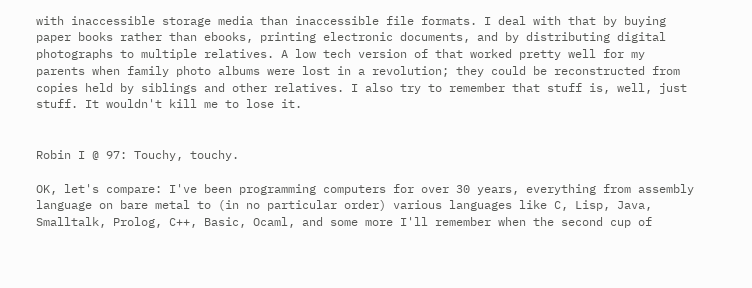with inaccessible storage media than inaccessible file formats. I deal with that by buying paper books rather than ebooks, printing electronic documents, and by distributing digital photographs to multiple relatives. A low tech version of that worked pretty well for my parents when family photo albums were lost in a revolution; they could be reconstructed from copies held by siblings and other relatives. I also try to remember that stuff is, well, just stuff. It wouldn't kill me to lose it.


Robin I @ 97: Touchy, touchy.

OK, let's compare: I've been programming computers for over 30 years, everything from assembly language on bare metal to (in no particular order) various languages like C, Lisp, Java, Smalltalk, Prolog, C++, Basic, Ocaml, and some more I'll remember when the second cup of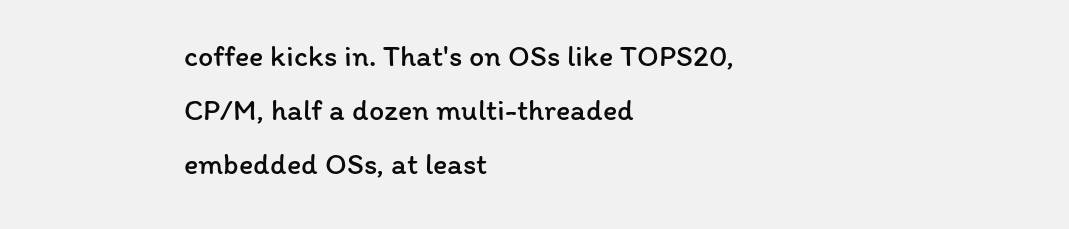coffee kicks in. That's on OSs like TOPS20, CP/M, half a dozen multi-threaded embedded OSs, at least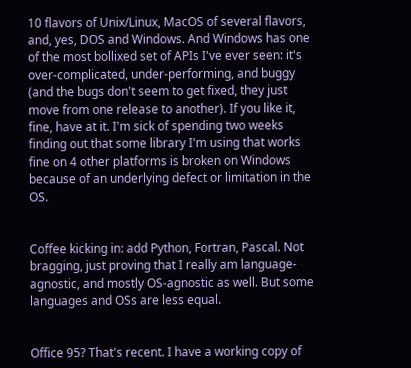10 flavors of Unix/Linux, MacOS of several flavors, and, yes, DOS and Windows. And Windows has one of the most bollixed set of APIs I've ever seen: it's over-complicated, under-performing, and buggy (and the bugs don't seem to get fixed, they just move from one release to another). If you like it, fine, have at it. I'm sick of spending two weeks finding out that some library I'm using that works fine on 4 other platforms is broken on Windows because of an underlying defect or limitation in the OS.


Coffee kicking in: add Python, Fortran, Pascal. Not bragging, just proving that I really am language-agnostic, and mostly OS-agnostic as well. But some languages and OSs are less equal.


Office 95? That's recent. I have a working copy of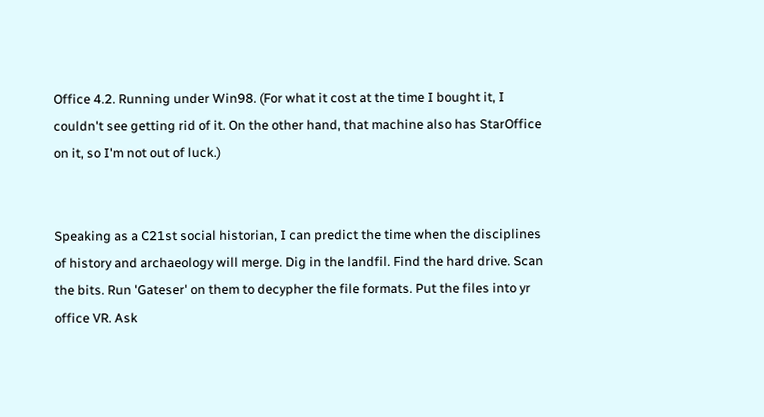Office 4.2. Running under Win98. (For what it cost at the time I bought it, I couldn't see getting rid of it. On the other hand, that machine also has StarOffice on it, so I'm not out of luck.)


Speaking as a C21st social historian, I can predict the time when the disciplines of history and archaeology will merge. Dig in the landfil. Find the hard drive. Scan the bits. Run 'Gateser' on them to decypher the file formats. Put the files into yr office VR. Ask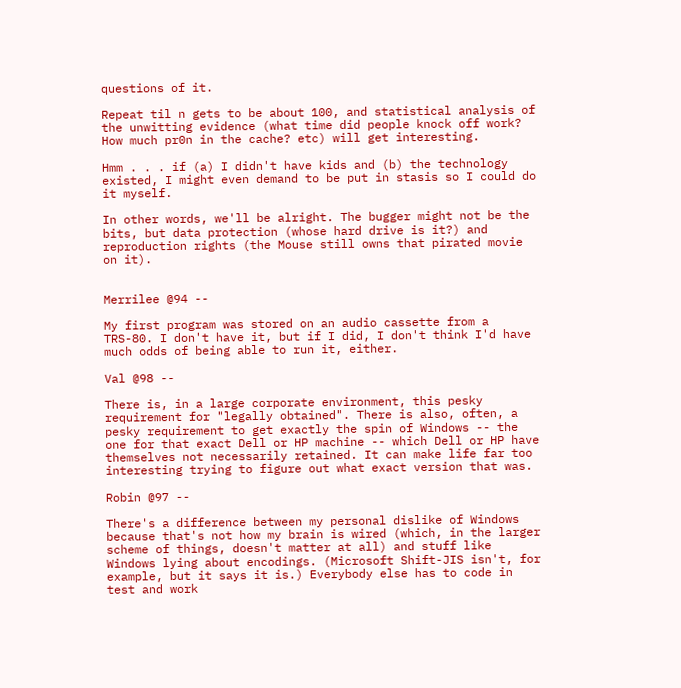questions of it.

Repeat til n gets to be about 100, and statistical analysis of the unwitting evidence (what time did people knock off work? How much pr0n in the cache? etc) will get interesting.

Hmm . . . if (a) I didn't have kids and (b) the technology existed, I might even demand to be put in stasis so I could do it myself.

In other words, we'll be alright. The bugger might not be the bits, but data protection (whose hard drive is it?) and reproduction rights (the Mouse still owns that pirated movie on it).


Merrilee @94 --

My first program was stored on an audio cassette from a TRS-80. I don't have it, but if I did, I don't think I'd have much odds of being able to run it, either.

Val @98 --

There is, in a large corporate environment, this pesky requirement for "legally obtained". There is also, often, a pesky requirement to get exactly the spin of Windows -- the one for that exact Dell or HP machine -- which Dell or HP have themselves not necessarily retained. It can make life far too interesting trying to figure out what exact version that was.

Robin @97 --

There's a difference between my personal dislike of Windows because that's not how my brain is wired (which, in the larger scheme of things, doesn't matter at all) and stuff like Windows lying about encodings. (Microsoft Shift-JIS isn't, for example, but it says it is.) Everybody else has to code in test and work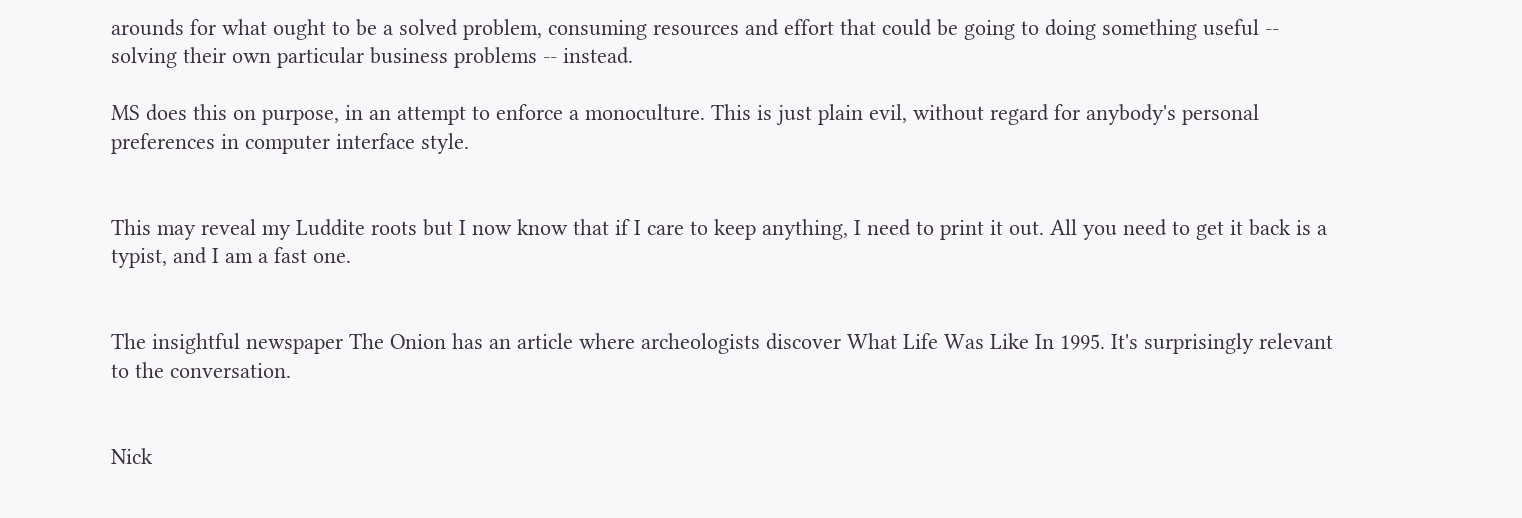arounds for what ought to be a solved problem, consuming resources and effort that could be going to doing something useful -- solving their own particular business problems -- instead.

MS does this on purpose, in an attempt to enforce a monoculture. This is just plain evil, without regard for anybody's personal preferences in computer interface style.


This may reveal my Luddite roots but I now know that if I care to keep anything, I need to print it out. All you need to get it back is a typist, and I am a fast one.


The insightful newspaper The Onion has an article where archeologists discover What Life Was Like In 1995. It's surprisingly relevant to the conversation.


Nick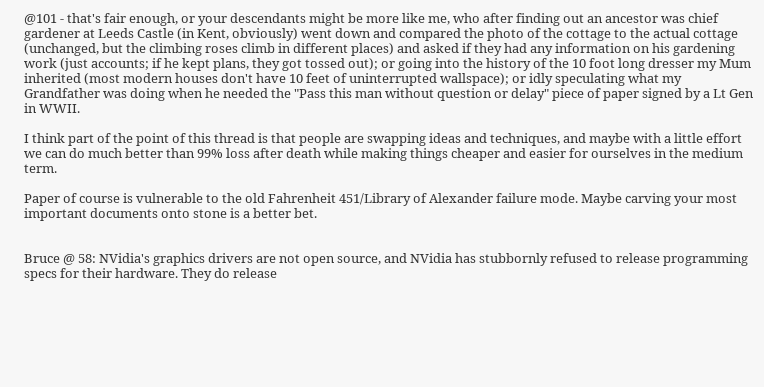@101 - that's fair enough, or your descendants might be more like me, who after finding out an ancestor was chief gardener at Leeds Castle (in Kent, obviously) went down and compared the photo of the cottage to the actual cottage (unchanged, but the climbing roses climb in different places) and asked if they had any information on his gardening work (just accounts; if he kept plans, they got tossed out); or going into the history of the 10 foot long dresser my Mum inherited (most modern houses don't have 10 feet of uninterrupted wallspace); or idly speculating what my Grandfather was doing when he needed the "Pass this man without question or delay" piece of paper signed by a Lt Gen in WWII.

I think part of the point of this thread is that people are swapping ideas and techniques, and maybe with a little effort we can do much better than 99% loss after death while making things cheaper and easier for ourselves in the medium term.

Paper of course is vulnerable to the old Fahrenheit 451/Library of Alexander failure mode. Maybe carving your most important documents onto stone is a better bet.


Bruce @ 58: NVidia's graphics drivers are not open source, and NVidia has stubbornly refused to release programming specs for their hardware. They do release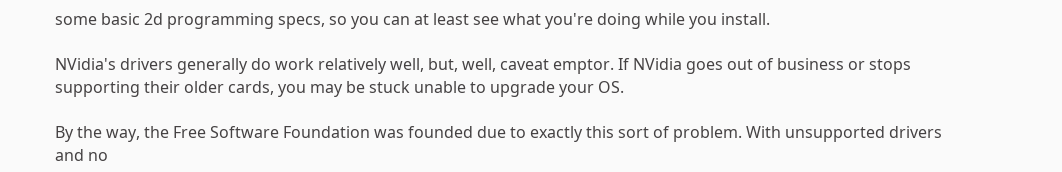some basic 2d programming specs, so you can at least see what you're doing while you install.

NVidia's drivers generally do work relatively well, but, well, caveat emptor. If NVidia goes out of business or stops supporting their older cards, you may be stuck unable to upgrade your OS.

By the way, the Free Software Foundation was founded due to exactly this sort of problem. With unsupported drivers and no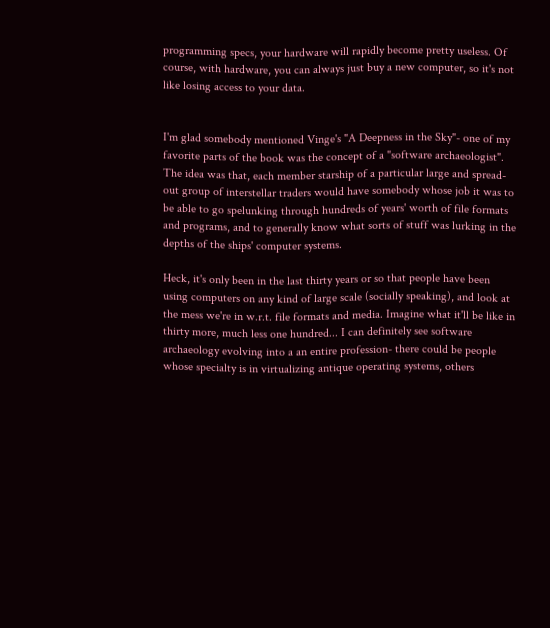programming specs, your hardware will rapidly become pretty useless. Of course, with hardware, you can always just buy a new computer, so it's not like losing access to your data.


I'm glad somebody mentioned Vinge's "A Deepness in the Sky"- one of my favorite parts of the book was the concept of a "software archaeologist". The idea was that, each member starship of a particular large and spread-out group of interstellar traders would have somebody whose job it was to be able to go spelunking through hundreds of years' worth of file formats and programs, and to generally know what sorts of stuff was lurking in the depths of the ships' computer systems.

Heck, it's only been in the last thirty years or so that people have been using computers on any kind of large scale (socially speaking), and look at the mess we're in w.r.t. file formats and media. Imagine what it'll be like in thirty more, much less one hundred... I can definitely see software archaeology evolving into a an entire profession- there could be people whose specialty is in virtualizing antique operating systems, others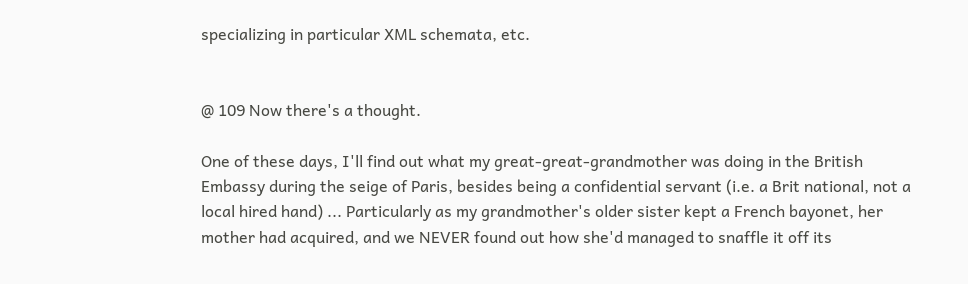specializing in particular XML schemata, etc.


@ 109 Now there's a thought.

One of these days, I'll find out what my great-great-grandmother was doing in the British Embassy during the seige of Paris, besides being a confidential servant (i.e. a Brit national, not a local hired hand) ... Particularly as my grandmother's older sister kept a French bayonet, her mother had acquired, and we NEVER found out how she'd managed to snaffle it off its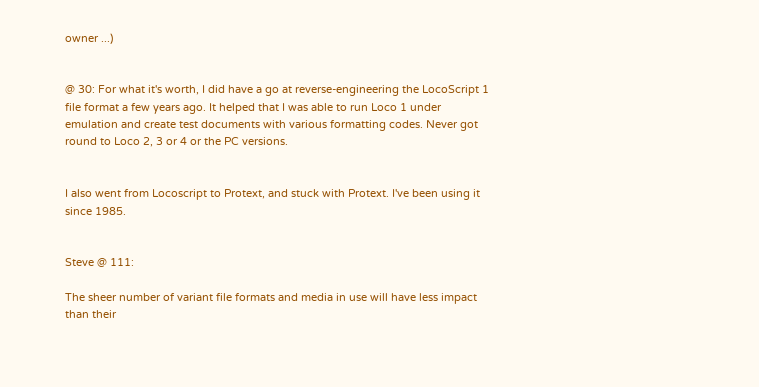owner ...)


@ 30: For what it's worth, I did have a go at reverse-engineering the LocoScript 1 file format a few years ago. It helped that I was able to run Loco 1 under emulation and create test documents with various formatting codes. Never got round to Loco 2, 3 or 4 or the PC versions.


I also went from Locoscript to Protext, and stuck with Protext. I've been using it since 1985.


Steve @ 111:

The sheer number of variant file formats and media in use will have less impact than their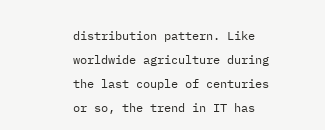distribution pattern. Like worldwide agriculture during the last couple of centuries or so, the trend in IT has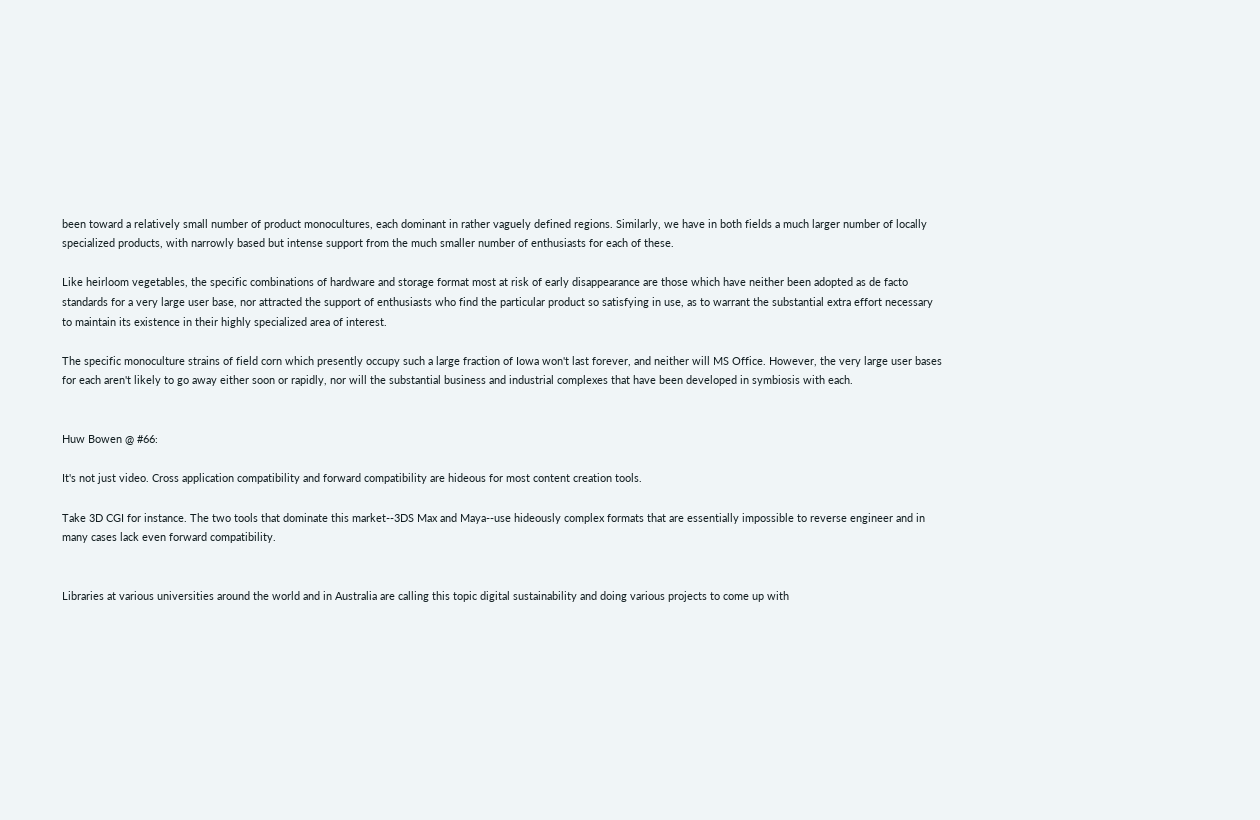been toward a relatively small number of product monocultures, each dominant in rather vaguely defined regions. Similarly, we have in both fields a much larger number of locally specialized products, with narrowly based but intense support from the much smaller number of enthusiasts for each of these.

Like heirloom vegetables, the specific combinations of hardware and storage format most at risk of early disappearance are those which have neither been adopted as de facto standards for a very large user base, nor attracted the support of enthusiasts who find the particular product so satisfying in use, as to warrant the substantial extra effort necessary to maintain its existence in their highly specialized area of interest.

The specific monoculture strains of field corn which presently occupy such a large fraction of Iowa won't last forever, and neither will MS Office. However, the very large user bases for each aren't likely to go away either soon or rapidly, nor will the substantial business and industrial complexes that have been developed in symbiosis with each.


Huw Bowen @ #66:

It's not just video. Cross application compatibility and forward compatibility are hideous for most content creation tools.

Take 3D CGI for instance. The two tools that dominate this market--3DS Max and Maya--use hideously complex formats that are essentially impossible to reverse engineer and in many cases lack even forward compatibility.


Libraries at various universities around the world and in Australia are calling this topic digital sustainability and doing various projects to come up with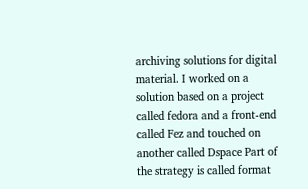archiving solutions for digital material. I worked on a solution based on a project called fedora and a front-end called Fez and touched on another called Dspace Part of the strategy is called format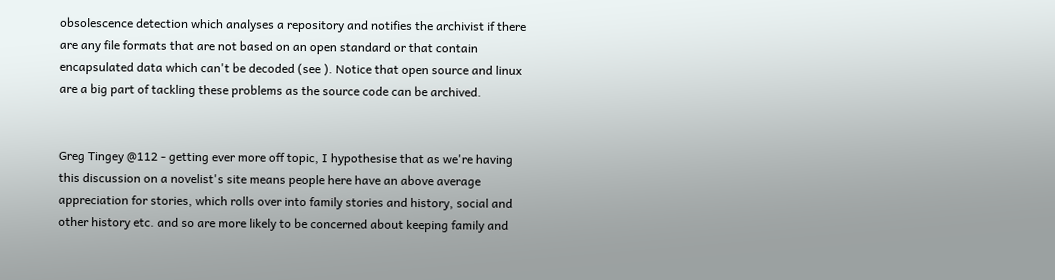obsolescence detection which analyses a repository and notifies the archivist if there are any file formats that are not based on an open standard or that contain encapsulated data which can't be decoded (see ). Notice that open source and linux are a big part of tackling these problems as the source code can be archived.


Greg Tingey @112 - getting ever more off topic, I hypothesise that as we're having this discussion on a novelist's site means people here have an above average appreciation for stories, which rolls over into family stories and history, social and other history etc. and so are more likely to be concerned about keeping family and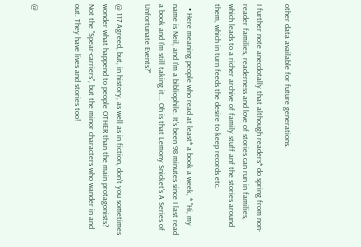other data available for future generations.

I further note anecdotally that although readers* do spring from non-reader families, readerness and love of stories can run in families, which leads to a richer archive of family stuff anf the stories around them, which in turn feeds the desire to keep records etc.

  • Here meaning people who read at least* a book a week, * "Hi, my name is Neil, and I'm a bibliophile. It's been 98 minutes since I last read a book and I'm still taking it... Oh is that Lemony Snicket's A Series of Unfortunate Events?"

@ 117 Agreed, but, in history, as well as in fiction, don't you sometimes wonder what happend to people OTHER than the main protagonists? Not the "Spear-carriers", but the minor characters who wander in and out. They have lives and stories too!


@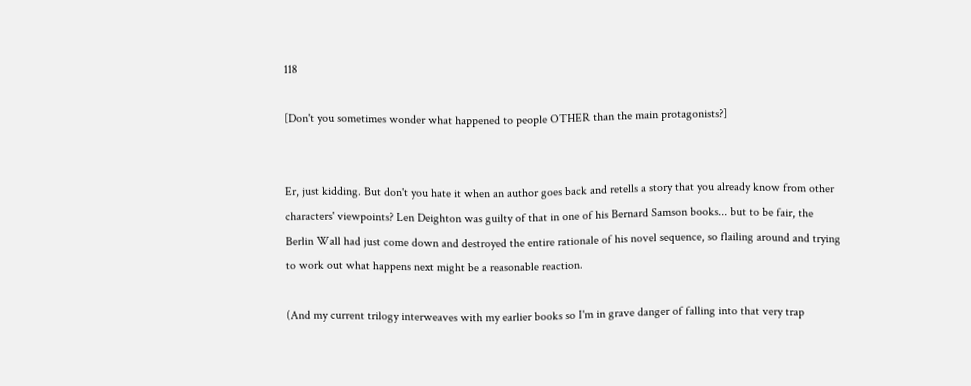118

[Don't you sometimes wonder what happened to people OTHER than the main protagonists?]


Er, just kidding. But don't you hate it when an author goes back and retells a story that you already know from other characters' viewpoints? Len Deighton was guilty of that in one of his Bernard Samson books... but to be fair, the Berlin Wall had just come down and destroyed the entire rationale of his novel sequence, so flailing around and trying to work out what happens next might be a reasonable reaction.

(And my current trilogy interweaves with my earlier books so I'm in grave danger of falling into that very trap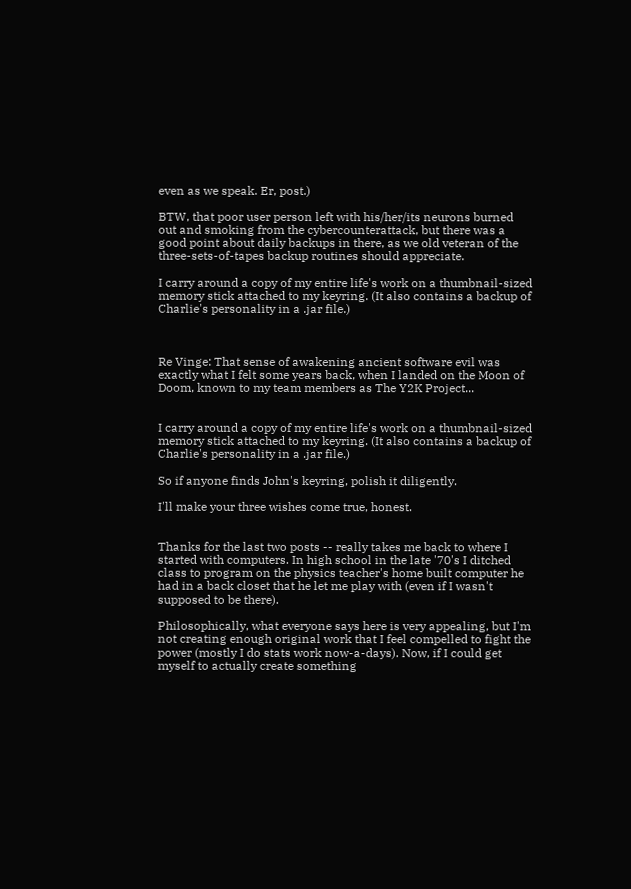even as we speak. Er, post.)

BTW, that poor user person left with his/her/its neurons burned out and smoking from the cybercounterattack, but there was a good point about daily backups in there, as we old veteran of the three-sets-of-tapes backup routines should appreciate.

I carry around a copy of my entire life's work on a thumbnail-sized memory stick attached to my keyring. (It also contains a backup of Charlie's personality in a .jar file.)



Re Vinge: That sense of awakening ancient software evil was exactly what I felt some years back, when I landed on the Moon of Doom, known to my team members as The Y2K Project...


I carry around a copy of my entire life's work on a thumbnail-sized memory stick attached to my keyring. (It also contains a backup of Charlie's personality in a .jar file.)

So if anyone finds John's keyring, polish it diligently.

I'll make your three wishes come true, honest.


Thanks for the last two posts -- really takes me back to where I started with computers. In high school in the late '70's I ditched class to program on the physics teacher's home built computer he had in a back closet that he let me play with (even if I wasn't supposed to be there).

Philosophically, what everyone says here is very appealing, but I'm not creating enough original work that I feel compelled to fight the power (mostly I do stats work now-a-days). Now, if I could get myself to actually create something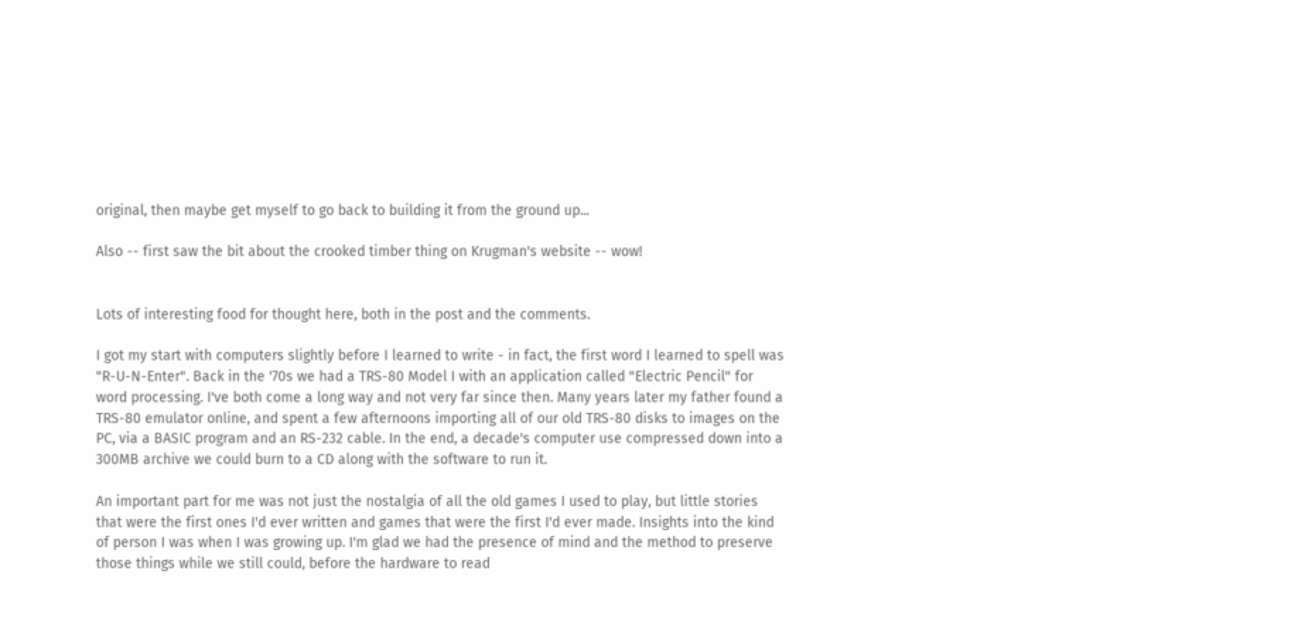original, then maybe get myself to go back to building it from the ground up...

Also -- first saw the bit about the crooked timber thing on Krugman's website -- wow!


Lots of interesting food for thought here, both in the post and the comments.

I got my start with computers slightly before I learned to write - in fact, the first word I learned to spell was "R-U-N-Enter". Back in the '70s we had a TRS-80 Model I with an application called "Electric Pencil" for word processing. I've both come a long way and not very far since then. Many years later my father found a TRS-80 emulator online, and spent a few afternoons importing all of our old TRS-80 disks to images on the PC, via a BASIC program and an RS-232 cable. In the end, a decade's computer use compressed down into a 300MB archive we could burn to a CD along with the software to run it.

An important part for me was not just the nostalgia of all the old games I used to play, but little stories that were the first ones I'd ever written and games that were the first I'd ever made. Insights into the kind of person I was when I was growing up. I'm glad we had the presence of mind and the method to preserve those things while we still could, before the hardware to read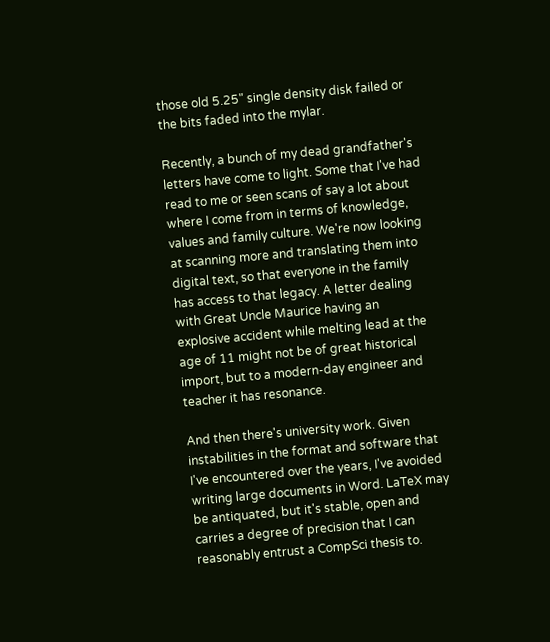those old 5.25" single density disk failed or the bits faded into the mylar.

Recently, a bunch of my dead grandfather's letters have come to light. Some that I've had read to me or seen scans of say a lot about where I come from in terms of knowledge, values and family culture. We're now looking at scanning more and translating them into digital text, so that everyone in the family has access to that legacy. A letter dealing with Great Uncle Maurice having an explosive accident while melting lead at the age of 11 might not be of great historical import, but to a modern-day engineer and teacher it has resonance.

And then there's university work. Given instabilities in the format and software that I've encountered over the years, I've avoided writing large documents in Word. LaTeX may be antiquated, but it's stable, open and carries a degree of precision that I can reasonably entrust a CompSci thesis to.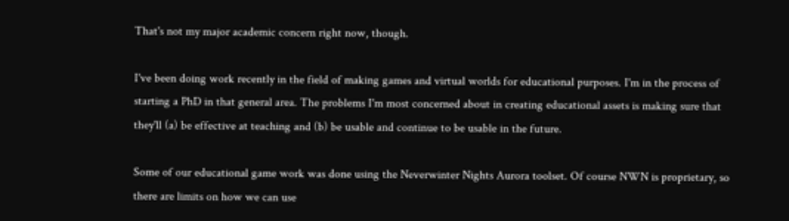That's not my major academic concern right now, though.

I've been doing work recently in the field of making games and virtual worlds for educational purposes. I'm in the process of starting a PhD in that general area. The problems I'm most concerned about in creating educational assets is making sure that they'll (a) be effective at teaching and (b) be usable and continue to be usable in the future.

Some of our educational game work was done using the Neverwinter Nights Aurora toolset. Of course NWN is proprietary, so there are limits on how we can use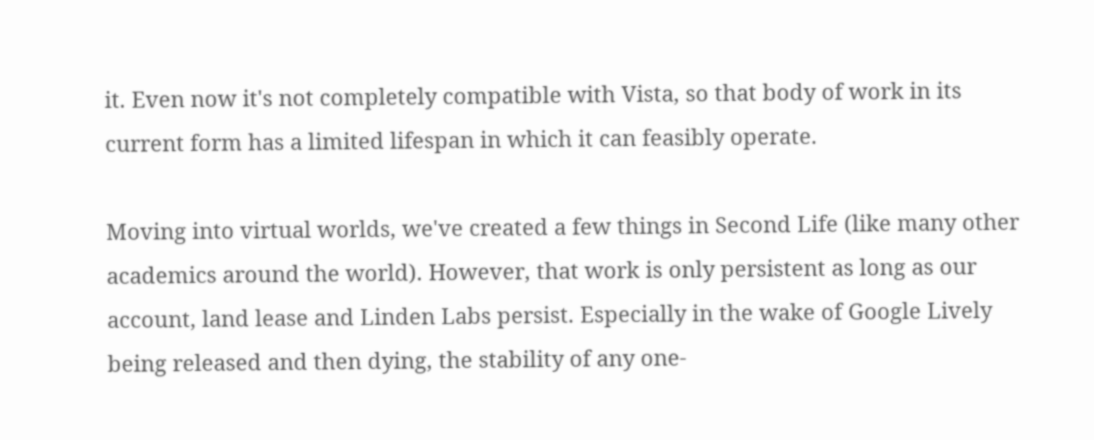it. Even now it's not completely compatible with Vista, so that body of work in its current form has a limited lifespan in which it can feasibly operate.

Moving into virtual worlds, we've created a few things in Second Life (like many other academics around the world). However, that work is only persistent as long as our account, land lease and Linden Labs persist. Especially in the wake of Google Lively being released and then dying, the stability of any one-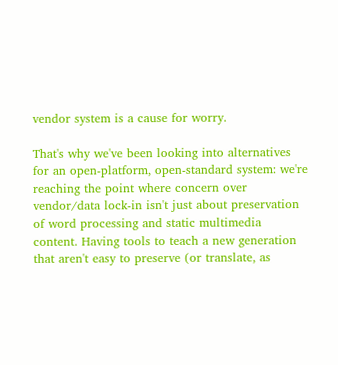vendor system is a cause for worry.

That's why we've been looking into alternatives for an open-platform, open-standard system: we're reaching the point where concern over vendor/data lock-in isn't just about preservation of word processing and static multimedia content. Having tools to teach a new generation that aren't easy to preserve (or translate, as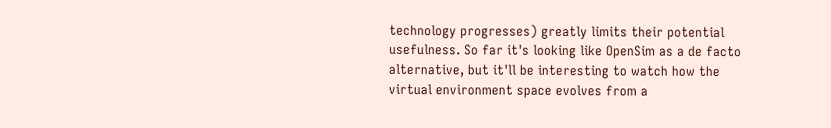technology progresses) greatly limits their potential usefulness. So far it's looking like OpenSim as a de facto alternative, but it'll be interesting to watch how the virtual environment space evolves from a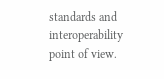standards and interoperability point of view.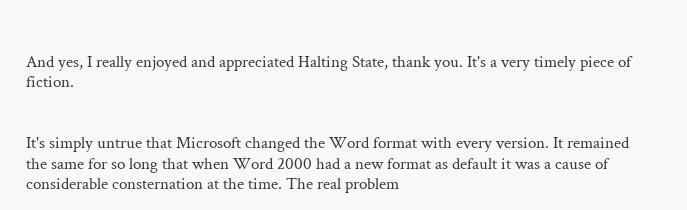And yes, I really enjoyed and appreciated Halting State, thank you. It's a very timely piece of fiction.


It's simply untrue that Microsoft changed the Word format with every version. It remained the same for so long that when Word 2000 had a new format as default it was a cause of considerable consternation at the time. The real problem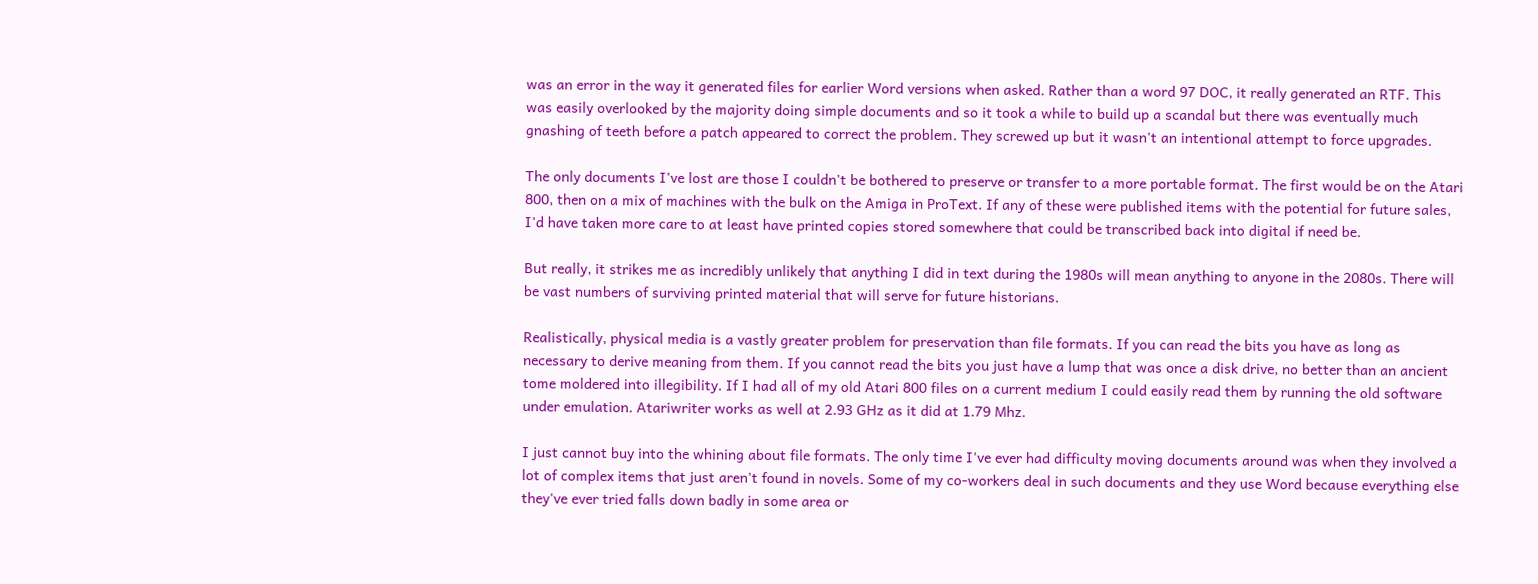was an error in the way it generated files for earlier Word versions when asked. Rather than a word 97 DOC, it really generated an RTF. This was easily overlooked by the majority doing simple documents and so it took a while to build up a scandal but there was eventually much gnashing of teeth before a patch appeared to correct the problem. They screwed up but it wasn't an intentional attempt to force upgrades.

The only documents I've lost are those I couldn't be bothered to preserve or transfer to a more portable format. The first would be on the Atari 800, then on a mix of machines with the bulk on the Amiga in ProText. If any of these were published items with the potential for future sales, I'd have taken more care to at least have printed copies stored somewhere that could be transcribed back into digital if need be.

But really, it strikes me as incredibly unlikely that anything I did in text during the 1980s will mean anything to anyone in the 2080s. There will be vast numbers of surviving printed material that will serve for future historians.

Realistically, physical media is a vastly greater problem for preservation than file formats. If you can read the bits you have as long as necessary to derive meaning from them. If you cannot read the bits you just have a lump that was once a disk drive, no better than an ancient tome moldered into illegibility. If I had all of my old Atari 800 files on a current medium I could easily read them by running the old software under emulation. Atariwriter works as well at 2.93 GHz as it did at 1.79 Mhz.

I just cannot buy into the whining about file formats. The only time I've ever had difficulty moving documents around was when they involved a lot of complex items that just aren't found in novels. Some of my co-workers deal in such documents and they use Word because everything else they've ever tried falls down badly in some area or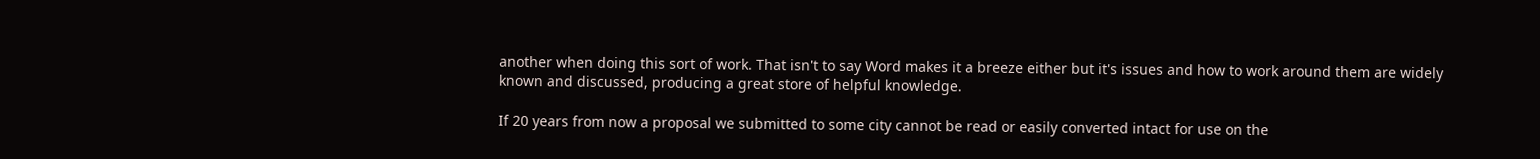another when doing this sort of work. That isn't to say Word makes it a breeze either but it's issues and how to work around them are widely known and discussed, producing a great store of helpful knowledge.

If 20 years from now a proposal we submitted to some city cannot be read or easily converted intact for use on the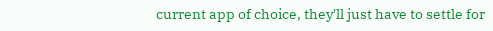current app of choice, they'll just have to settle for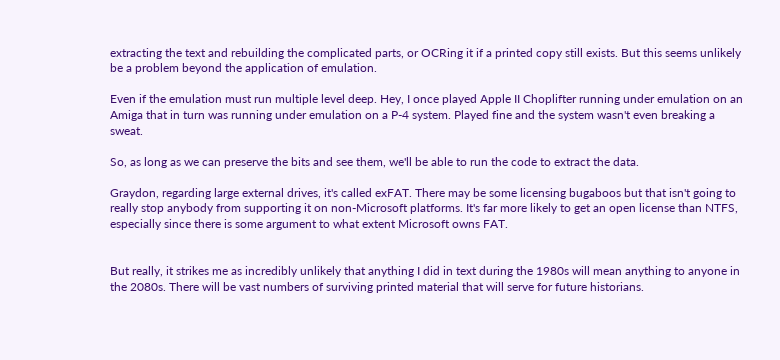extracting the text and rebuilding the complicated parts, or OCRing it if a printed copy still exists. But this seems unlikely be a problem beyond the application of emulation.

Even if the emulation must run multiple level deep. Hey, I once played Apple II Choplifter running under emulation on an Amiga that in turn was running under emulation on a P-4 system. Played fine and the system wasn't even breaking a sweat.

So, as long as we can preserve the bits and see them, we'll be able to run the code to extract the data.

Graydon, regarding large external drives, it's called exFAT. There may be some licensing bugaboos but that isn't going to really stop anybody from supporting it on non-Microsoft platforms. It's far more likely to get an open license than NTFS, especially since there is some argument to what extent Microsoft owns FAT.


But really, it strikes me as incredibly unlikely that anything I did in text during the 1980s will mean anything to anyone in the 2080s. There will be vast numbers of surviving printed material that will serve for future historians.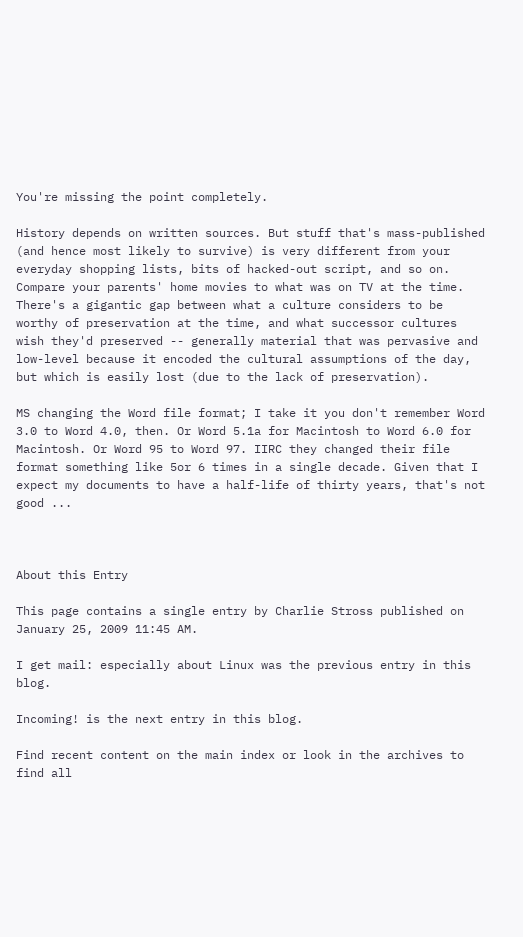You're missing the point completely.

History depends on written sources. But stuff that's mass-published (and hence most likely to survive) is very different from your everyday shopping lists, bits of hacked-out script, and so on. Compare your parents' home movies to what was on TV at the time. There's a gigantic gap between what a culture considers to be worthy of preservation at the time, and what successor cultures wish they'd preserved -- generally material that was pervasive and low-level because it encoded the cultural assumptions of the day, but which is easily lost (due to the lack of preservation).

MS changing the Word file format; I take it you don't remember Word 3.0 to Word 4.0, then. Or Word 5.1a for Macintosh to Word 6.0 for Macintosh. Or Word 95 to Word 97. IIRC they changed their file format something like 5or 6 times in a single decade. Given that I expect my documents to have a half-life of thirty years, that's not good ...



About this Entry

This page contains a single entry by Charlie Stross published on January 25, 2009 11:45 AM.

I get mail: especially about Linux was the previous entry in this blog.

Incoming! is the next entry in this blog.

Find recent content on the main index or look in the archives to find all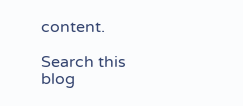content.

Search this blog